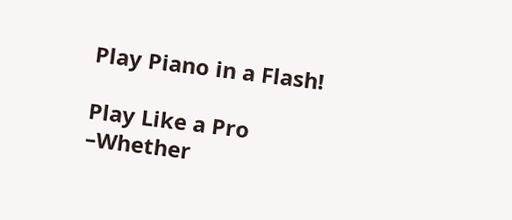Play Piano in a Flash!

Play Like a Pro
–Whether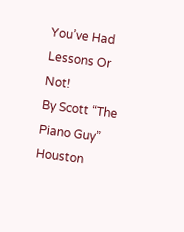You’ve Had Lessons Or Not!
By Scott “The Piano Guy” Houston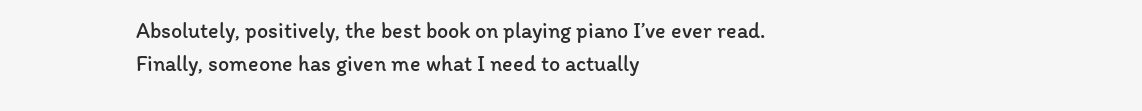Absolutely, positively, the best book on playing piano I’ve ever read. Finally, someone has given me what I need to actually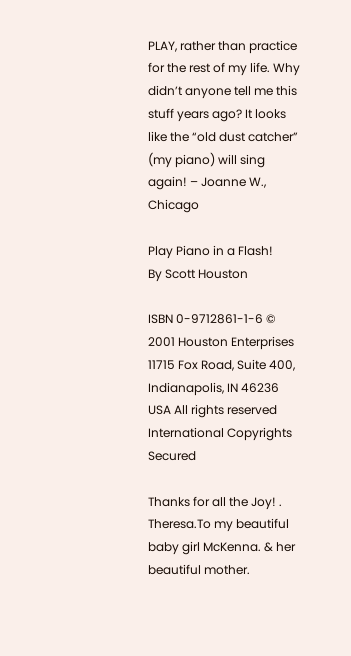PLAY, rather than practice for the rest of my life. Why didn’t anyone tell me this stuff years ago? It looks like the “old dust catcher” (my piano) will sing again! – Joanne W., Chicago

Play Piano in a Flash!
By Scott Houston

ISBN 0-9712861-1-6 © 2001 Houston Enterprises 11715 Fox Road, Suite 400, Indianapolis, IN 46236 USA All rights reserved International Copyrights Secured

Thanks for all the Joy! . Theresa.To my beautiful baby girl McKenna. & her beautiful mother.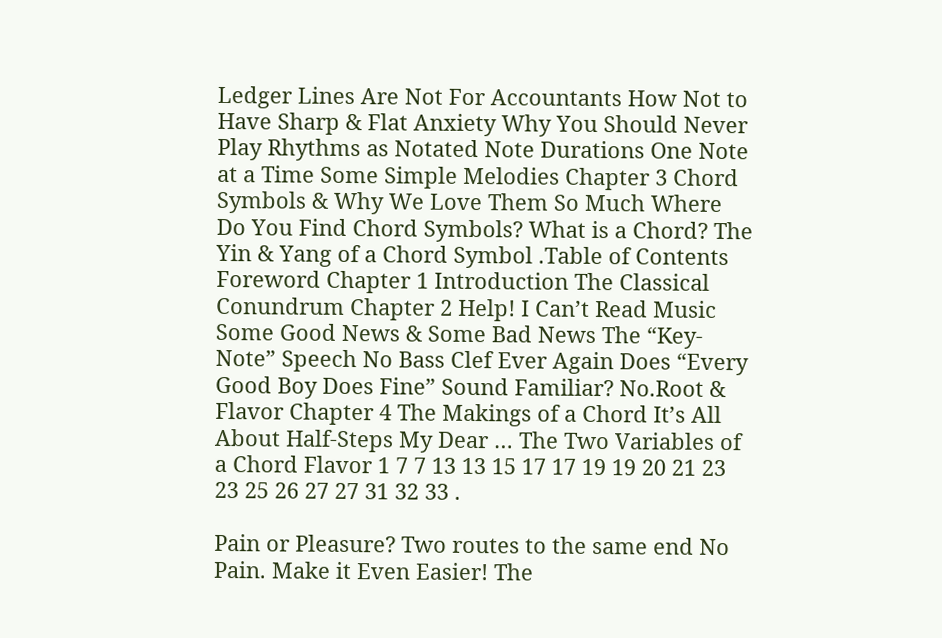Ledger Lines Are Not For Accountants How Not to Have Sharp & Flat Anxiety Why You Should Never Play Rhythms as Notated Note Durations One Note at a Time Some Simple Melodies Chapter 3 Chord Symbols & Why We Love Them So Much Where Do You Find Chord Symbols? What is a Chord? The Yin & Yang of a Chord Symbol .Table of Contents Foreword Chapter 1 Introduction The Classical Conundrum Chapter 2 Help! I Can’t Read Music Some Good News & Some Bad News The “Key-Note” Speech No Bass Clef Ever Again Does “Every Good Boy Does Fine” Sound Familiar? No.Root & Flavor Chapter 4 The Makings of a Chord It’s All About Half-Steps My Dear … The Two Variables of a Chord Flavor 1 7 7 13 13 15 17 17 19 19 20 21 23 23 25 26 27 27 31 32 33 .

Pain or Pleasure? Two routes to the same end No Pain. Make it Even Easier! The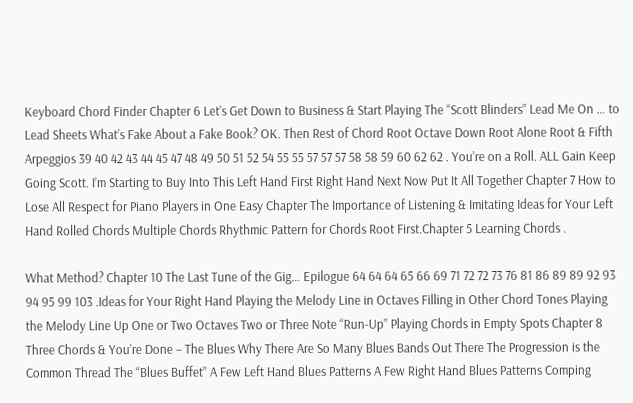Keyboard Chord Finder Chapter 6 Let’s Get Down to Business & Start Playing The “Scott Blinders” Lead Me On … to Lead Sheets What’s Fake About a Fake Book? OK. Then Rest of Chord Root Octave Down Root Alone Root & Fifth Arpeggios 39 40 42 43 44 45 47 48 49 50 51 52 54 55 55 57 57 57 58 58 59 60 62 62 . You’re on a Roll. ALL Gain Keep Going Scott. I’m Starting to Buy Into This Left Hand First Right Hand Next Now Put It All Together Chapter 7 How to Lose All Respect for Piano Players in One Easy Chapter The Importance of Listening & Imitating Ideas for Your Left Hand Rolled Chords Multiple Chords Rhythmic Pattern for Chords Root First.Chapter 5 Learning Chords .

What Method? Chapter 10 The Last Tune of the Gig… Epilogue 64 64 64 65 66 69 71 72 72 73 76 81 86 89 89 92 93 94 95 99 103 .Ideas for Your Right Hand Playing the Melody Line in Octaves Filling in Other Chord Tones Playing the Melody Line Up One or Two Octaves Two or Three Note “Run-Up” Playing Chords in Empty Spots Chapter 8 Three Chords & You’re Done – The Blues Why There Are So Many Blues Bands Out There The Progression is the Common Thread The “Blues Buffet” A Few Left Hand Blues Patterns A Few Right Hand Blues Patterns Comping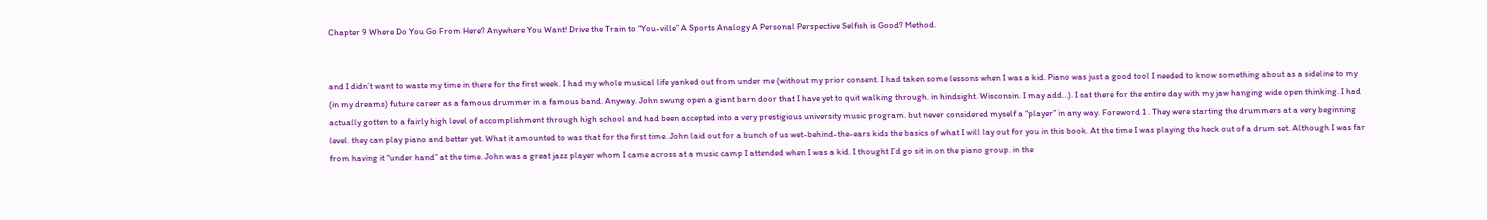Chapter 9 Where Do You Go From Here? Anywhere You Want! Drive the Train to “You-ville” A Sports Analogy A Personal Perspective Selfish is Good? Method.


and I didn’t want to waste my time in there for the first week. I had my whole musical life yanked out from under me (without my prior consent. I had taken some lessons when I was a kid. Piano was just a good tool I needed to know something about as a sideline to my (in my dreams) future career as a famous drummer in a famous band. Anyway. John swung open a giant barn door that I have yet to quit walking through. in hindsight. Wisconsin. I may add…). I sat there for the entire day with my jaw hanging wide open thinking. I had actually gotten to a fairly high level of accomplishment through high school and had been accepted into a very prestigious university music program. but never considered myself a “player” in any way. Foreword 1 . They were starting the drummers at a very beginning level. they can play piano and better yet. What it amounted to was that for the first time. John laid out for a bunch of us wet-behind-the-ears kids the basics of what I will lay out for you in this book. At the time I was playing the heck out of a drum set. Although I was far from having it “under hand” at the time. John was a great jazz player whom I came across at a music camp I attended when I was a kid. I thought I’d go sit in on the piano group. in the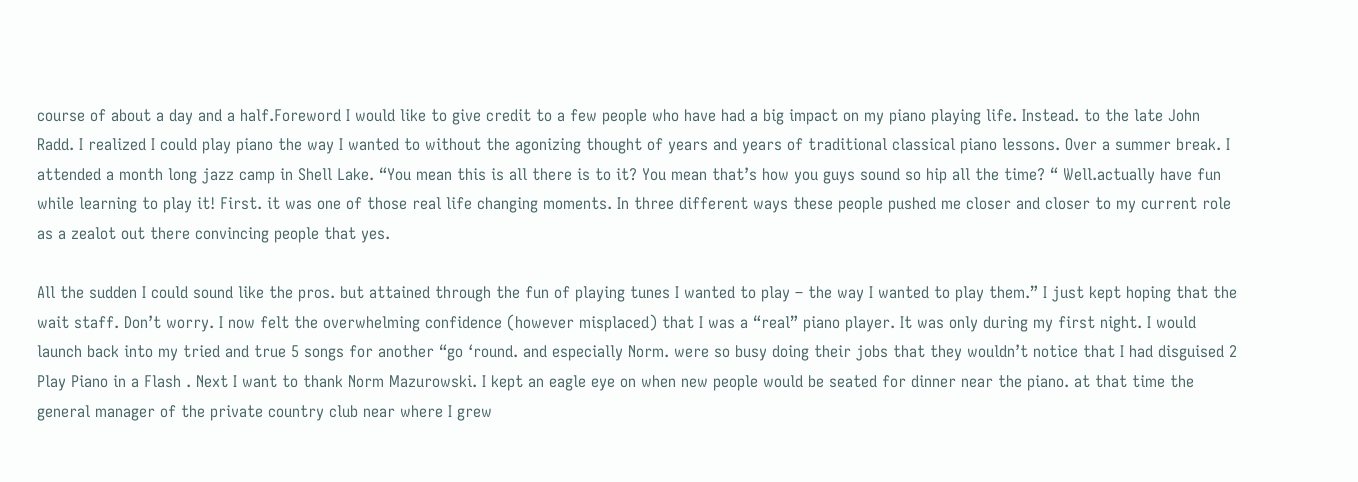course of about a day and a half.Foreword I would like to give credit to a few people who have had a big impact on my piano playing life. Instead. to the late John Radd. I realized I could play piano the way I wanted to without the agonizing thought of years and years of traditional classical piano lessons. Over a summer break. I attended a month long jazz camp in Shell Lake. “You mean this is all there is to it? You mean that’s how you guys sound so hip all the time? “ Well.actually have fun while learning to play it! First. it was one of those real life changing moments. In three different ways these people pushed me closer and closer to my current role as a zealot out there convincing people that yes.

All the sudden I could sound like the pros. but attained through the fun of playing tunes I wanted to play – the way I wanted to play them.” I just kept hoping that the wait staff. Don’t worry. I now felt the overwhelming confidence (however misplaced) that I was a “real” piano player. It was only during my first night. I would launch back into my tried and true 5 songs for another “go ‘round. and especially Norm. were so busy doing their jobs that they wouldn’t notice that I had disguised 2 Play Piano in a Flash . Next I want to thank Norm Mazurowski. I kept an eagle eye on when new people would be seated for dinner near the piano. at that time the general manager of the private country club near where I grew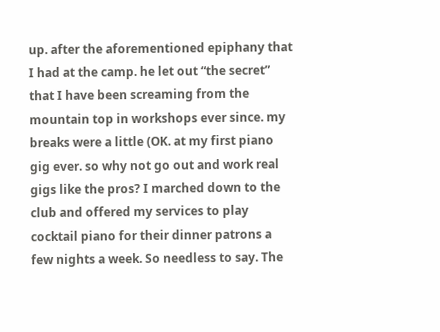up. after the aforementioned epiphany that I had at the camp. he let out “the secret” that I have been screaming from the mountain top in workshops ever since. my breaks were a little (OK. at my first piano gig ever. so why not go out and work real gigs like the pros? I marched down to the club and offered my services to play cocktail piano for their dinner patrons a few nights a week. So needless to say. The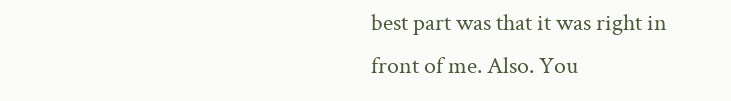best part was that it was right in front of me. Also. You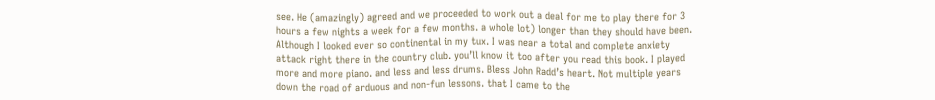see. He (amazingly) agreed and we proceeded to work out a deal for me to play there for 3 hours a few nights a week for a few months. a whole lot) longer than they should have been. Although I looked ever so continental in my tux. I was near a total and complete anxiety attack right there in the country club. you’ll know it too after you read this book. I played more and more piano. and less and less drums. Bless John Radd’s heart. Not multiple years down the road of arduous and non-fun lessons. that I came to the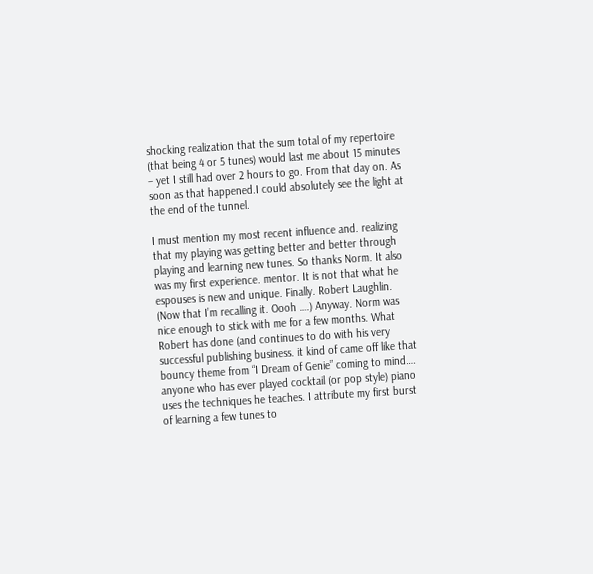shocking realization that the sum total of my repertoire (that being 4 or 5 tunes) would last me about 15 minutes – yet I still had over 2 hours to go. From that day on. As soon as that happened.I could absolutely see the light at the end of the tunnel.

I must mention my most recent influence and. realizing that my playing was getting better and better through playing and learning new tunes. So thanks Norm. It also was my first experience. mentor. It is not that what he espouses is new and unique. Finally. Robert Laughlin. (Now that I’m recalling it. Oooh ….) Anyway. Norm was nice enough to stick with me for a few months. What Robert has done (and continues to do with his very successful publishing business. it kind of came off like that bouncy theme from “I Dream of Genie” coming to mind…. anyone who has ever played cocktail (or pop style) piano uses the techniques he teaches. I attribute my first burst of learning a few tunes to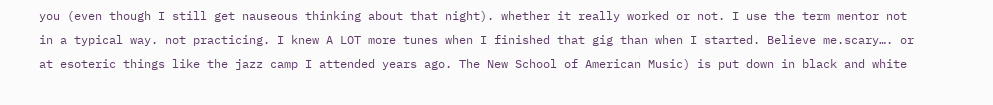you (even though I still get nauseous thinking about that night). whether it really worked or not. I use the term mentor not in a typical way. not practicing. I knew A LOT more tunes when I finished that gig than when I started. Believe me.scary…. or at esoteric things like the jazz camp I attended years ago. The New School of American Music) is put down in black and white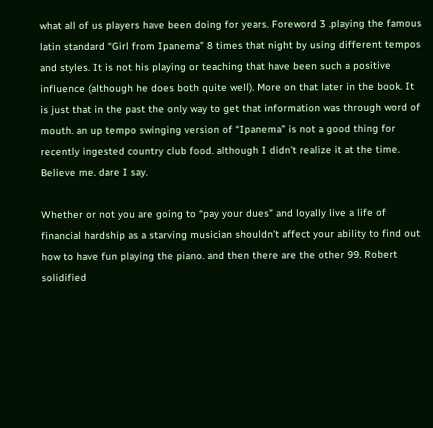what all of us players have been doing for years. Foreword 3 .playing the famous latin standard “Girl from Ipanema” 8 times that night by using different tempos and styles. It is not his playing or teaching that have been such a positive influence (although he does both quite well). More on that later in the book. It is just that in the past the only way to get that information was through word of mouth. an up tempo swinging version of “Ipanema” is not a good thing for recently ingested country club food. although I didn’t realize it at the time. Believe me. dare I say.

Whether or not you are going to “pay your dues” and loyally live a life of financial hardship as a starving musician shouldn’t affect your ability to find out how to have fun playing the piano. and then there are the other 99. Robert solidified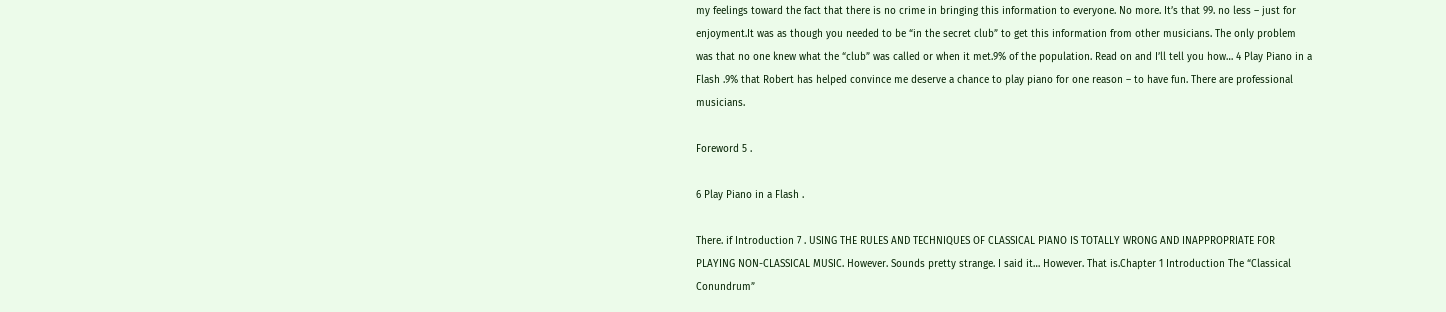my feelings toward the fact that there is no crime in bringing this information to everyone. No more. It’s that 99. no less – just for enjoyment.It was as though you needed to be “in the secret club” to get this information from other musicians. The only problem was that no one knew what the “club” was called or when it met.9% of the population. Read on and I’ll tell you how… 4 Play Piano in a Flash .9% that Robert has helped convince me deserve a chance to play piano for one reason – to have fun. There are professional musicians.

Foreword 5 .

6 Play Piano in a Flash .

There. if Introduction 7 . USING THE RULES AND TECHNIQUES OF CLASSICAL PIANO IS TOTALLY WRONG AND INAPPROPRIATE FOR PLAYING NON-CLASSICAL MUSIC. However. Sounds pretty strange. I said it… However. That is.Chapter 1 Introduction The “Classical Conundrum”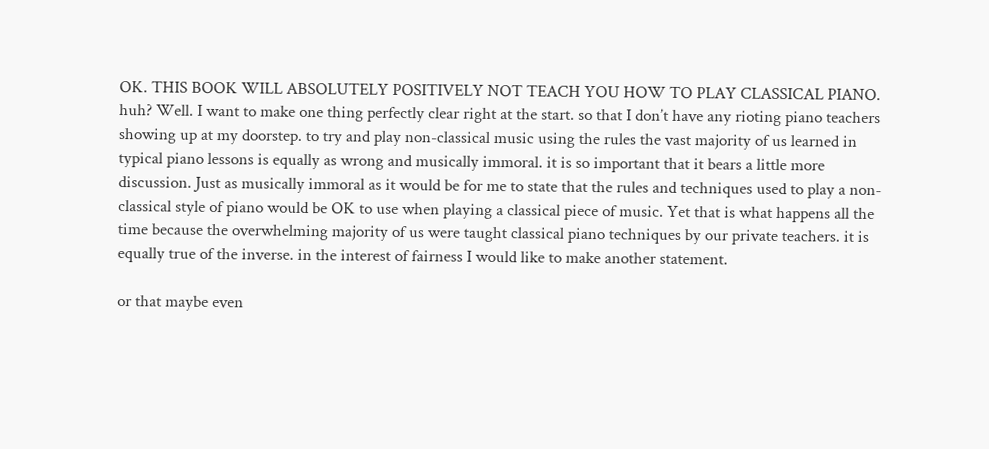OK. THIS BOOK WILL ABSOLUTELY POSITIVELY NOT TEACH YOU HOW TO PLAY CLASSICAL PIANO. huh? Well. I want to make one thing perfectly clear right at the start. so that I don’t have any rioting piano teachers showing up at my doorstep. to try and play non-classical music using the rules the vast majority of us learned in typical piano lessons is equally as wrong and musically immoral. it is so important that it bears a little more discussion. Just as musically immoral as it would be for me to state that the rules and techniques used to play a non-classical style of piano would be OK to use when playing a classical piece of music. Yet that is what happens all the time because the overwhelming majority of us were taught classical piano techniques by our private teachers. it is equally true of the inverse. in the interest of fairness I would like to make another statement.

or that maybe even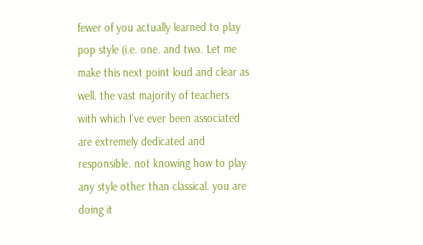fewer of you actually learned to play pop style (i.e. one. and two. Let me make this next point loud and clear as well. the vast majority of teachers with which I’ve ever been associated are extremely dedicated and responsible. not knowing how to play any style other than classical. you are doing it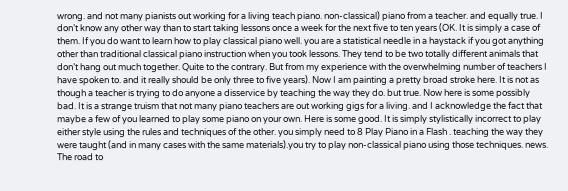wrong. and not many pianists out working for a living teach piano. non-classical) piano from a teacher. and equally true. I don’t know any other way than to start taking lessons once a week for the next five to ten years (OK. It is simply a case of them. If you do want to learn how to play classical piano well. you are a statistical needle in a haystack if you got anything other than traditional classical piano instruction when you took lessons. They tend to be two totally different animals that don’t hang out much together. Quite to the contrary. But from my experience with the overwhelming number of teachers I have spoken to. and it really should be only three to five years). Now I am painting a pretty broad stroke here. It is not as though a teacher is trying to do anyone a disservice by teaching the way they do. but true. Now here is some possibly bad. It is a strange truism that not many piano teachers are out working gigs for a living. and I acknowledge the fact that maybe a few of you learned to play some piano on your own. Here is some good. It is simply stylistically incorrect to play either style using the rules and techniques of the other. you simply need to 8 Play Piano in a Flash . teaching the way they were taught (and in many cases with the same materials).you try to play non-classical piano using those techniques. news. The road to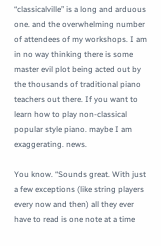“classicalville” is a long and arduous one. and the overwhelming number of attendees of my workshops. I am in no way thinking there is some master evil plot being acted out by the thousands of traditional piano teachers out there. If you want to learn how to play non-classical popular style piano. maybe I am exaggerating. news.

You know. “Sounds great. With just a few exceptions (like string players every now and then) all they ever have to read is one note at a time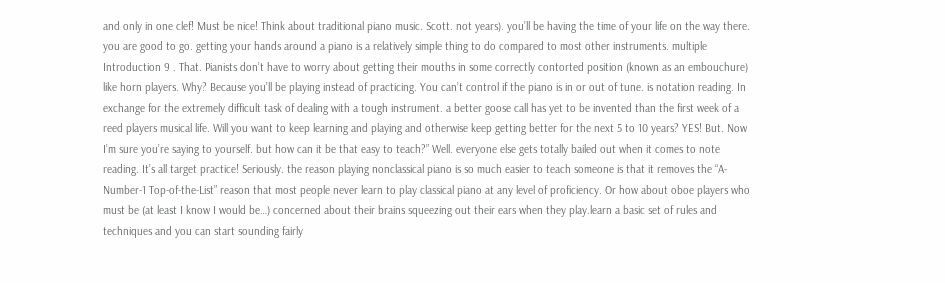and only in one clef! Must be nice! Think about traditional piano music. Scott. not years). you’ll be having the time of your life on the way there. you are good to go. getting your hands around a piano is a relatively simple thing to do compared to most other instruments. multiple Introduction 9 . That. Pianists don’t have to worry about getting their mouths in some correctly contorted position (known as an embouchure) like horn players. Why? Because you’ll be playing instead of practicing. You can’t control if the piano is in or out of tune. is notation reading. In exchange for the extremely difficult task of dealing with a tough instrument. a better goose call has yet to be invented than the first week of a reed players musical life. Will you want to keep learning and playing and otherwise keep getting better for the next 5 to 10 years? YES! But. Now I’m sure you’re saying to yourself. but how can it be that easy to teach?” Well. everyone else gets totally bailed out when it comes to note reading. It’s all target practice! Seriously. the reason playing nonclassical piano is so much easier to teach someone is that it removes the “A-Number-1 Top-of-the-List” reason that most people never learn to play classical piano at any level of proficiency. Or how about oboe players who must be (at least I know I would be…) concerned about their brains squeezing out their ears when they play.learn a basic set of rules and techniques and you can start sounding fairly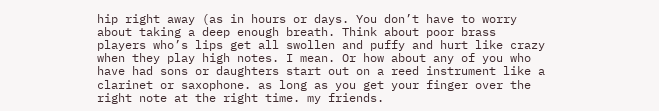hip right away (as in hours or days. You don’t have to worry about taking a deep enough breath. Think about poor brass players who’s lips get all swollen and puffy and hurt like crazy when they play high notes. I mean. Or how about any of you who have had sons or daughters start out on a reed instrument like a clarinet or saxophone. as long as you get your finger over the right note at the right time. my friends.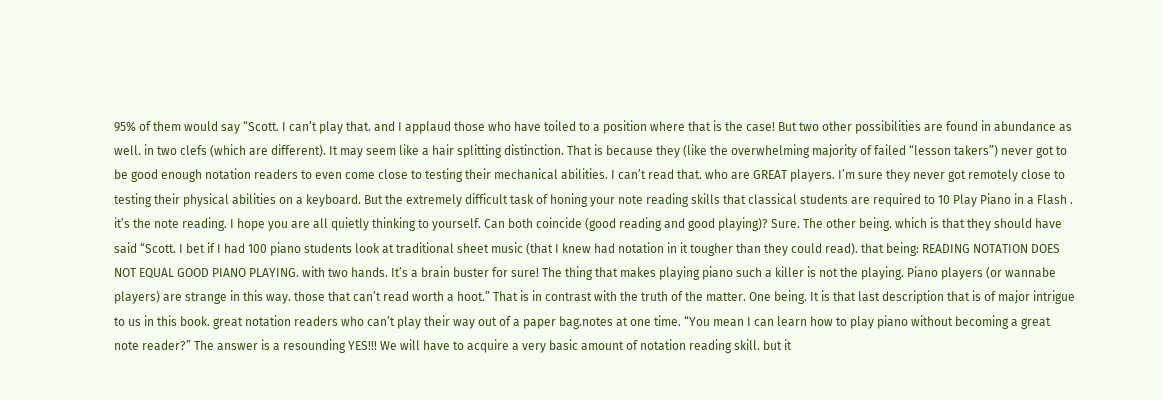95% of them would say “Scott. I can’t play that. and I applaud those who have toiled to a position where that is the case! But two other possibilities are found in abundance as well. in two clefs (which are different). It may seem like a hair splitting distinction. That is because they (like the overwhelming majority of failed “lesson takers”) never got to be good enough notation readers to even come close to testing their mechanical abilities. I can’t read that. who are GREAT players. I’m sure they never got remotely close to testing their physical abilities on a keyboard. But the extremely difficult task of honing your note reading skills that classical students are required to 10 Play Piano in a Flash . it’s the note reading. I hope you are all quietly thinking to yourself. Can both coincide (good reading and good playing)? Sure. The other being. which is that they should have said “Scott. I bet if I had 100 piano students look at traditional sheet music (that I knew had notation in it tougher than they could read). that being: READING NOTATION DOES NOT EQUAL GOOD PIANO PLAYING. with two hands. It’s a brain buster for sure! The thing that makes playing piano such a killer is not the playing. Piano players (or wannabe players) are strange in this way. those that can’t read worth a hoot.” That is in contrast with the truth of the matter. One being. It is that last description that is of major intrigue to us in this book. great notation readers who can’t play their way out of a paper bag.notes at one time. “You mean I can learn how to play piano without becoming a great note reader?” The answer is a resounding YES!!! We will have to acquire a very basic amount of notation reading skill. but it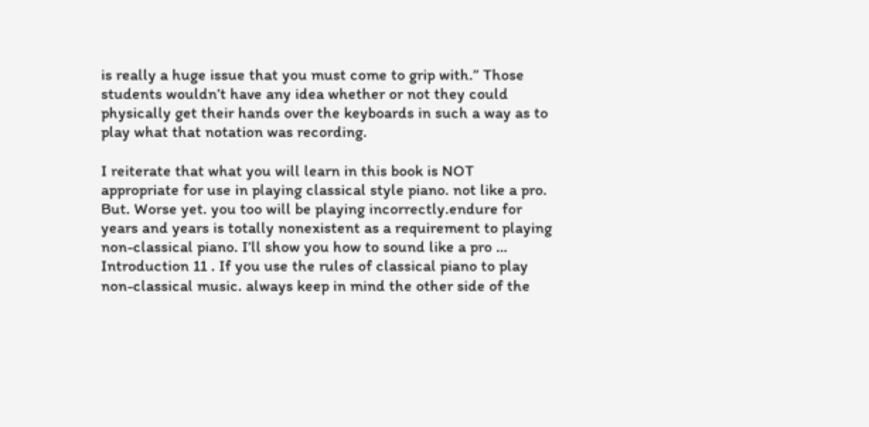is really a huge issue that you must come to grip with.” Those students wouldn’t have any idea whether or not they could physically get their hands over the keyboards in such a way as to play what that notation was recording.

I reiterate that what you will learn in this book is NOT appropriate for use in playing classical style piano. not like a pro. But. Worse yet. you too will be playing incorrectly.endure for years and years is totally nonexistent as a requirement to playing non-classical piano. I’ll show you how to sound like a pro … Introduction 11 . If you use the rules of classical piano to play non-classical music. always keep in mind the other side of the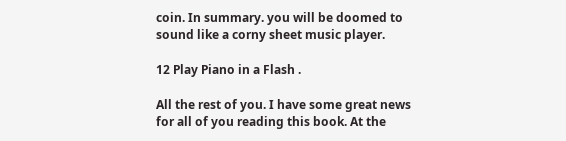coin. In summary. you will be doomed to sound like a corny sheet music player.

12 Play Piano in a Flash .

All the rest of you. I have some great news for all of you reading this book. At the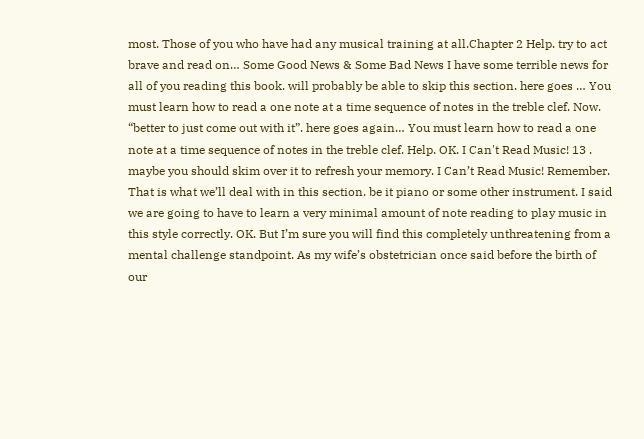most. Those of you who have had any musical training at all.Chapter 2 Help. try to act brave and read on… Some Good News & Some Bad News I have some terrible news for all of you reading this book. will probably be able to skip this section. here goes … You must learn how to read a one note at a time sequence of notes in the treble clef. Now. “better to just come out with it”. here goes again… You must learn how to read a one note at a time sequence of notes in the treble clef. Help. OK. I Can't Read Music! 13 . maybe you should skim over it to refresh your memory. I Can’t Read Music! Remember. That is what we’ll deal with in this section. be it piano or some other instrument. I said we are going to have to learn a very minimal amount of note reading to play music in this style correctly. OK. But I’m sure you will find this completely unthreatening from a mental challenge standpoint. As my wife’s obstetrician once said before the birth of our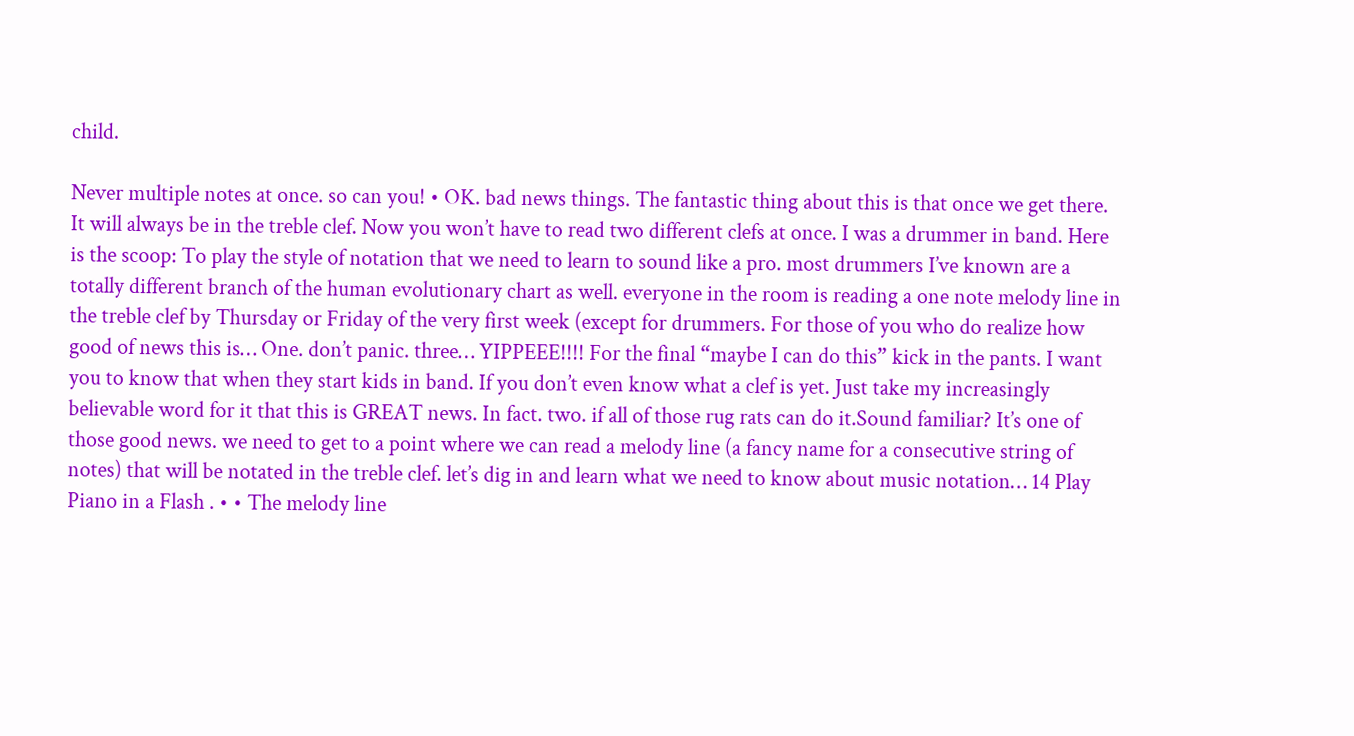child.

Never multiple notes at once. so can you! • OK. bad news things. The fantastic thing about this is that once we get there. It will always be in the treble clef. Now you won’t have to read two different clefs at once. I was a drummer in band. Here is the scoop: To play the style of notation that we need to learn to sound like a pro. most drummers I’ve known are a totally different branch of the human evolutionary chart as well. everyone in the room is reading a one note melody line in the treble clef by Thursday or Friday of the very first week (except for drummers. For those of you who do realize how good of news this is… One. don’t panic. three… YIPPEEE!!!! For the final “maybe I can do this” kick in the pants. I want you to know that when they start kids in band. If you don’t even know what a clef is yet. Just take my increasingly believable word for it that this is GREAT news. In fact. two. if all of those rug rats can do it.Sound familiar? It’s one of those good news. we need to get to a point where we can read a melody line (a fancy name for a consecutive string of notes) that will be notated in the treble clef. let’s dig in and learn what we need to know about music notation… 14 Play Piano in a Flash . • • The melody line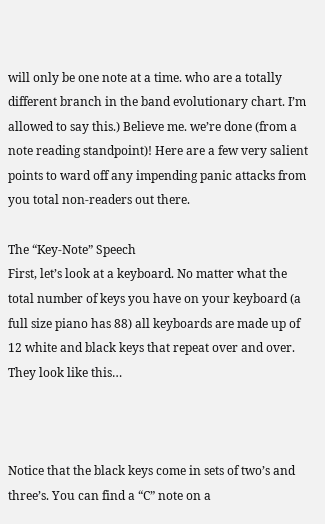will only be one note at a time. who are a totally different branch in the band evolutionary chart. I’m allowed to say this.) Believe me. we’re done (from a note reading standpoint)! Here are a few very salient points to ward off any impending panic attacks from you total non-readers out there.

The “Key-Note” Speech
First, let’s look at a keyboard. No matter what the total number of keys you have on your keyboard (a full size piano has 88) all keyboards are made up of 12 white and black keys that repeat over and over. They look like this…



Notice that the black keys come in sets of two’s and three’s. You can find a “C” note on a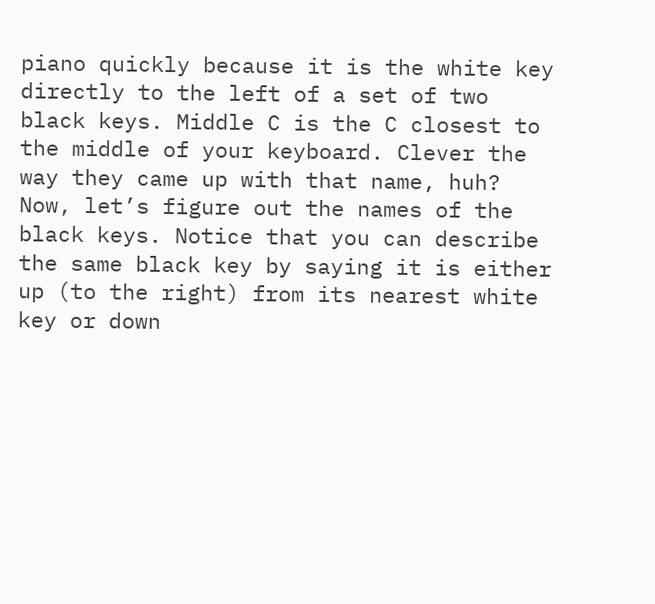piano quickly because it is the white key directly to the left of a set of two black keys. Middle C is the C closest to the middle of your keyboard. Clever the way they came up with that name, huh? Now, let’s figure out the names of the black keys. Notice that you can describe the same black key by saying it is either up (to the right) from its nearest white key or down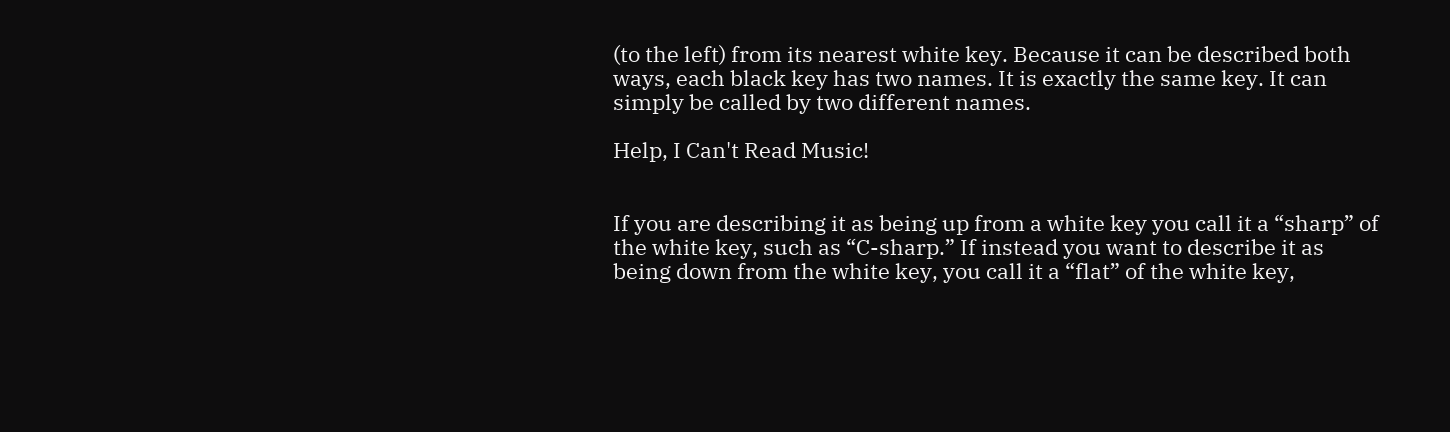(to the left) from its nearest white key. Because it can be described both ways, each black key has two names. It is exactly the same key. It can simply be called by two different names.

Help, I Can't Read Music!


If you are describing it as being up from a white key you call it a “sharp” of the white key, such as “C-sharp.” If instead you want to describe it as being down from the white key, you call it a “flat” of the white key,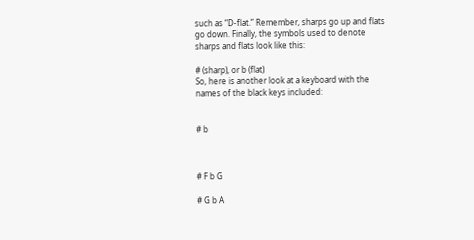such as “D-flat.” Remember, sharps go up and flats go down. Finally, the symbols used to denote sharps and flats look like this:

# (sharp), or b (flat)
So, here is another look at a keyboard with the names of the black keys included:


# b



# F b G

# G b A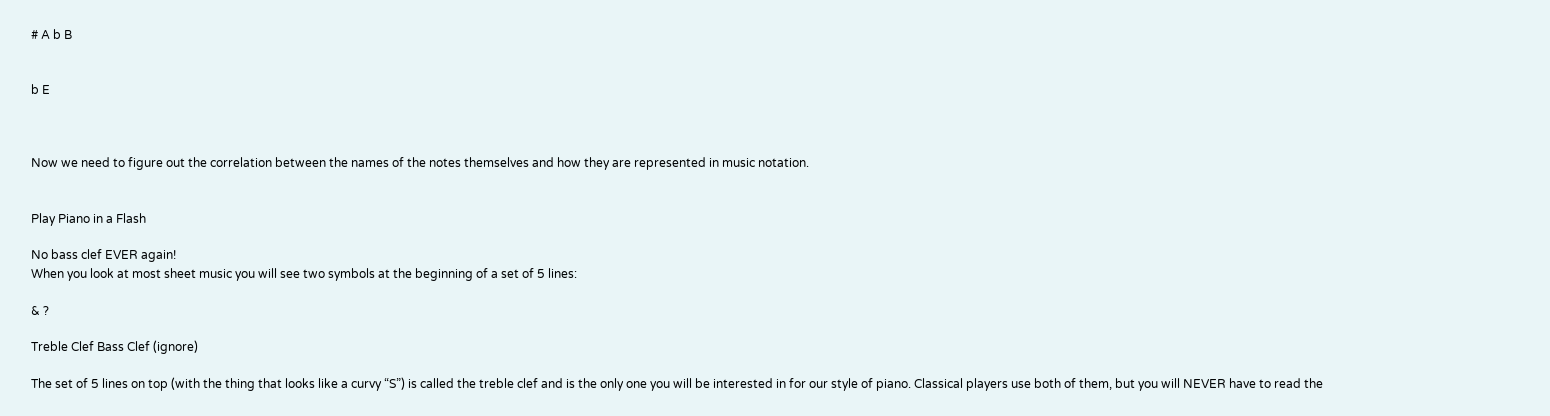# A b B


b E



Now we need to figure out the correlation between the names of the notes themselves and how they are represented in music notation.


Play Piano in a Flash

No bass clef EVER again!
When you look at most sheet music you will see two symbols at the beginning of a set of 5 lines:

& ?

Treble Clef Bass Clef (ignore)

The set of 5 lines on top (with the thing that looks like a curvy “S”) is called the treble clef and is the only one you will be interested in for our style of piano. Classical players use both of them, but you will NEVER have to read the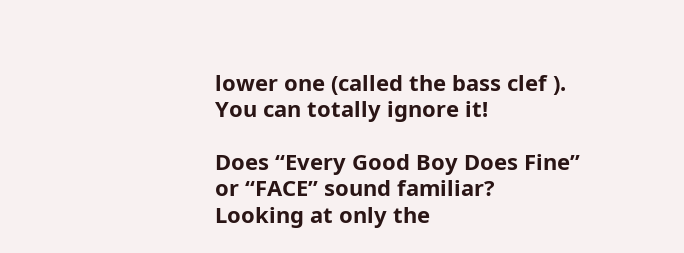lower one (called the bass clef ). You can totally ignore it!

Does “Every Good Boy Does Fine” or “FACE” sound familiar?
Looking at only the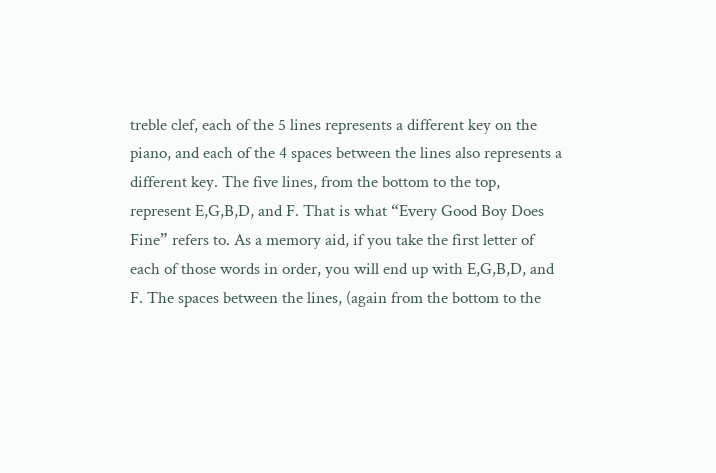treble clef, each of the 5 lines represents a different key on the piano, and each of the 4 spaces between the lines also represents a different key. The five lines, from the bottom to the top, represent E,G,B,D, and F. That is what “Every Good Boy Does Fine” refers to. As a memory aid, if you take the first letter of each of those words in order, you will end up with E,G,B,D, and F. The spaces between the lines, (again from the bottom to the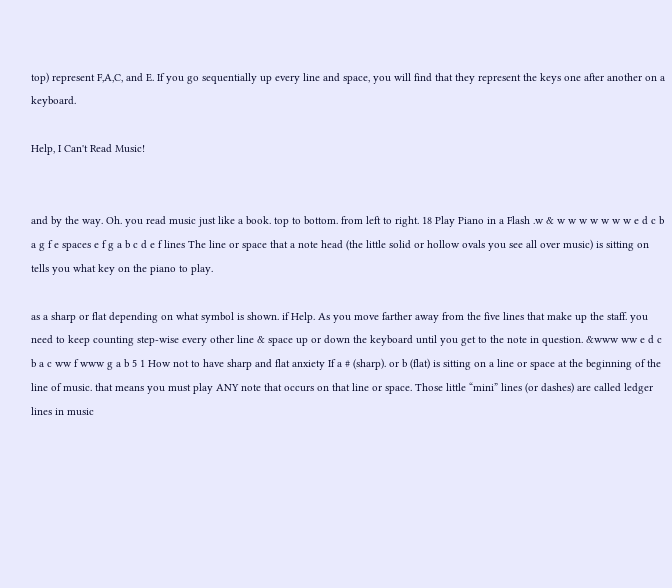top) represent F,A,C, and E. If you go sequentially up every line and space, you will find that they represent the keys one after another on a keyboard.

Help, I Can't Read Music!


and by the way. Oh. you read music just like a book. top to bottom. from left to right. 18 Play Piano in a Flash .w & w w w w w w w e d c b a g f e spaces e f g a b c d e f lines The line or space that a note head (the little solid or hollow ovals you see all over music) is sitting on tells you what key on the piano to play.

as a sharp or flat depending on what symbol is shown. if Help. As you move farther away from the five lines that make up the staff. you need to keep counting step-wise every other line & space up or down the keyboard until you get to the note in question. &www ww e d c b a c ww f www g a b 5 1 How not to have sharp and flat anxiety If a # (sharp). or b (flat) is sitting on a line or space at the beginning of the line of music. that means you must play ANY note that occurs on that line or space. Those little “mini” lines (or dashes) are called ledger lines in music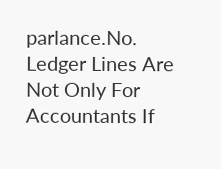parlance.No. Ledger Lines Are Not Only For Accountants If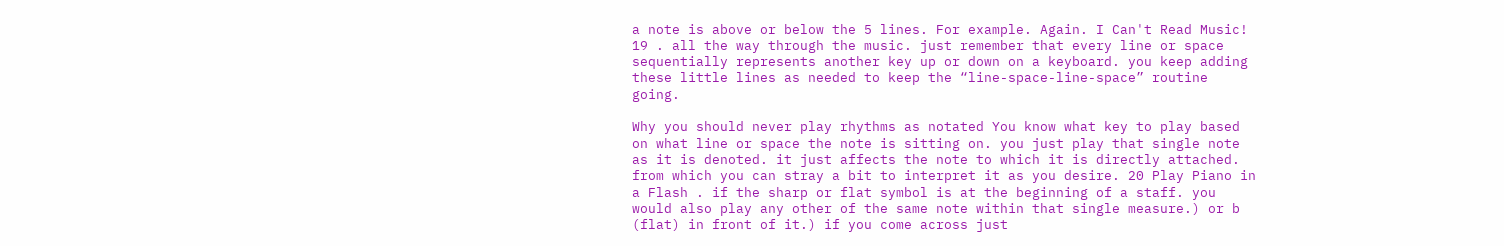a note is above or below the 5 lines. For example. Again. I Can't Read Music! 19 . all the way through the music. just remember that every line or space sequentially represents another key up or down on a keyboard. you keep adding these little lines as needed to keep the “line-space-line-space” routine going.

Why you should never play rhythms as notated You know what key to play based on what line or space the note is sitting on. you just play that single note as it is denoted. it just affects the note to which it is directly attached. from which you can stray a bit to interpret it as you desire. 20 Play Piano in a Flash . if the sharp or flat symbol is at the beginning of a staff. you would also play any other of the same note within that single measure.) or b (flat) in front of it.) if you come across just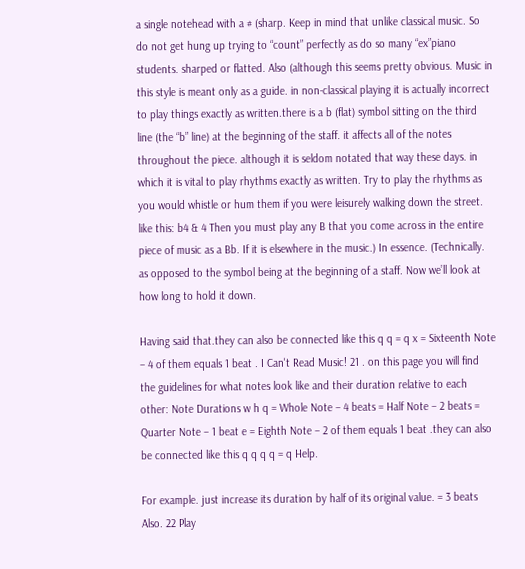a single notehead with a # (sharp. Keep in mind that unlike classical music. So do not get hung up trying to “count” perfectly as do so many “ex”piano students. sharped or flatted. Also (although this seems pretty obvious. Music in this style is meant only as a guide. in non-classical playing it is actually incorrect to play things exactly as written.there is a b (flat) symbol sitting on the third line (the “b” line) at the beginning of the staff. it affects all of the notes throughout the piece. although it is seldom notated that way these days. in which it is vital to play rhythms exactly as written. Try to play the rhythms as you would whistle or hum them if you were leisurely walking down the street. like this: b4 & 4 Then you must play any B that you come across in the entire piece of music as a Bb. If it is elsewhere in the music.) In essence. (Technically. as opposed to the symbol being at the beginning of a staff. Now we’ll look at how long to hold it down.

Having said that.they can also be connected like this q q = q x = Sixteenth Note – 4 of them equals 1 beat . I Can't Read Music! 21 . on this page you will find the guidelines for what notes look like and their duration relative to each other: Note Durations w h q = Whole Note – 4 beats = Half Note – 2 beats = Quarter Note – 1 beat e = Eighth Note – 2 of them equals 1 beat .they can also be connected like this q q q q = q Help.

For example. just increase its duration by half of its original value. = 3 beats Also. 22 Play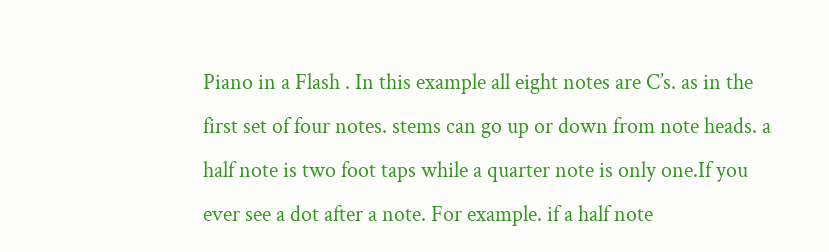Piano in a Flash . In this example all eight notes are C’s. as in the first set of four notes. stems can go up or down from note heads. a half note is two foot taps while a quarter note is only one.If you ever see a dot after a note. For example. if a half note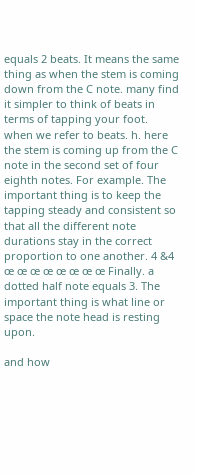equals 2 beats. It means the same thing as when the stem is coming down from the C note. many find it simpler to think of beats in terms of tapping your foot. when we refer to beats. h. here the stem is coming up from the C note in the second set of four eighth notes. For example. The important thing is to keep the tapping steady and consistent so that all the different note durations stay in the correct proportion to one another. 4 &4 œ œ œ œ œ œ œ œ Finally. a dotted half note equals 3. The important thing is what line or space the note head is resting upon.

and how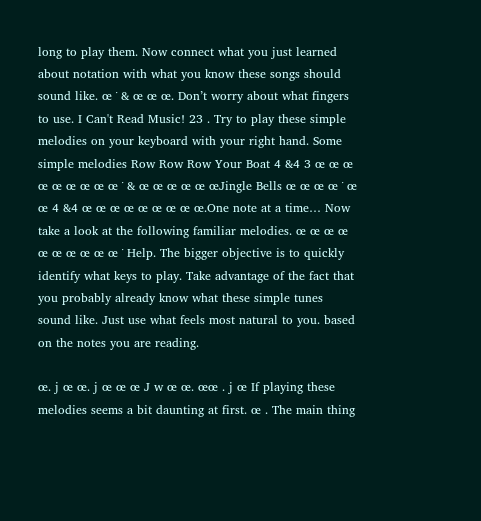long to play them. Now connect what you just learned about notation with what you know these songs should sound like. œ ˙ & œ œ œ. Don’t worry about what fingers to use. I Can't Read Music! 23 . Try to play these simple melodies on your keyboard with your right hand. Some simple melodies Row Row Row Your Boat 4 &4 3 œ œ œ œ œ œ œ œ œ ˙ & œ œ œ œ œ œJingle Bells œ œ œ œ ˙ œ œ 4 &4 œ œ œ œ œ œ œ œ œ.One note at a time… Now take a look at the following familiar melodies. œ œ œ œ œ œ œ œ œ œ ˙ Help. The bigger objective is to quickly identify what keys to play. Take advantage of the fact that you probably already know what these simple tunes sound like. Just use what feels most natural to you. based on the notes you are reading.

œ. j œ œ. j œ œ œ J w œ œ. œœ . j œ If playing these melodies seems a bit daunting at first. œ . The main thing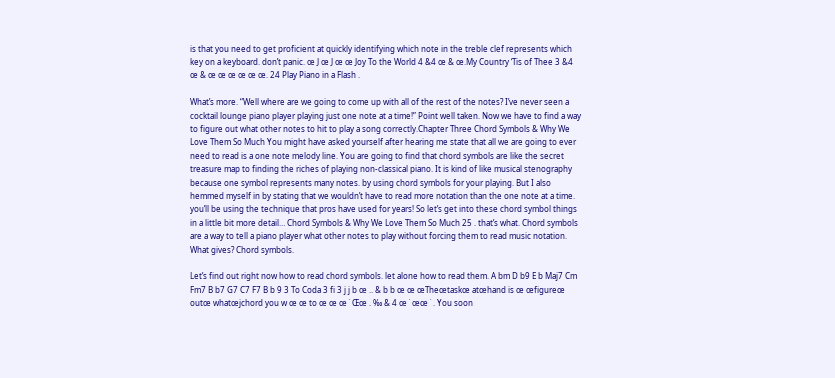is that you need to get proficient at quickly identifying which note in the treble clef represents which key on a keyboard. don’t panic. œ J œ J œ œ Joy To the World 4 &4 œ & œ.My Country ‘Tis of Thee 3 &4 œ & œ œ œ œ œ œ. 24 Play Piano in a Flash .

What’s more. “Well where are we going to come up with all of the rest of the notes? I’ve never seen a cocktail lounge piano player playing just one note at a time!” Point well taken. Now we have to find a way to figure out what other notes to hit to play a song correctly.Chapter Three Chord Symbols & Why We Love Them So Much You might have asked yourself after hearing me state that all we are going to ever need to read is a one note melody line. You are going to find that chord symbols are like the secret treasure map to finding the riches of playing non-classical piano. It is kind of like musical stenography because one symbol represents many notes. by using chord symbols for your playing. But I also hemmed myself in by stating that we wouldn’t have to read more notation than the one note at a time. you’ll be using the technique that pros have used for years! So let’s get into these chord symbol things in a little bit more detail… Chord Symbols & Why We Love Them So Much 25 . that’s what. Chord symbols are a way to tell a piano player what other notes to play without forcing them to read music notation. What gives? Chord symbols.

Let’s find out right now how to read chord symbols. let alone how to read them. A bm D b9 E b Maj7 Cm Fm7 B b7 G7 C7 F7 B b 9 3 To Coda 3 fi 3 j j b œ .. & b b œ œ œTheœtaskœ atœhand is œ œfigureœ outœ whatœjchord you w œ œ to œ œ œ ˙ Œœ . ‰ & 4 œ ˙ œœ ˙ . You soon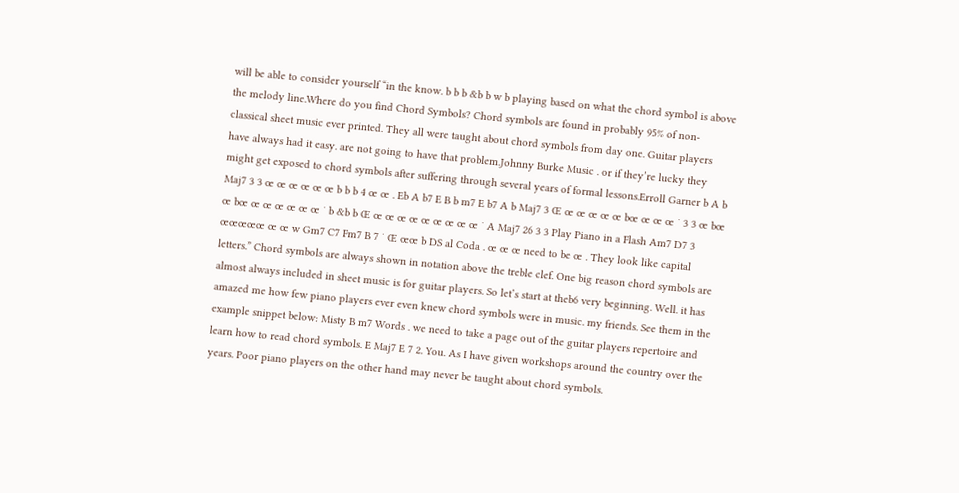will be able to consider yourself “in the know. b b b &b b w b playing based on what the chord symbol is above the melody line.Where do you find Chord Symbols? Chord symbols are found in probably 95% of non-classical sheet music ever printed. They all were taught about chord symbols from day one. Guitar players have always had it easy. are not going to have that problem.Johnny Burke Music . or if they’re lucky they might get exposed to chord symbols after suffering through several years of formal lessons.Erroll Garner b A b Maj7 3 3 œ œ œ œ œ œ b b b 4 œ œ . Eb A b7 E B b m7 E b7 A b Maj7 3 Œ œ œ œ œ œ bœ œ œ œ ˙ 3 3 œ bœ œ bœ œ œ œ œ œ œ ˙ b &b b Œ œ œ œ œ œ œ œ œ œ ˙ A Maj7 26 3 3 Play Piano in a Flash Am7 D7 3 œœœœœ œ œ w Gm7 C7 Fm7 B 7 ˙ Œ œœ b DS al Coda . œ œ œ need to be œ . They look like capital letters.” Chord symbols are always shown in notation above the treble clef. One big reason chord symbols are almost always included in sheet music is for guitar players. So let’s start at theb6 very beginning. Well. it has amazed me how few piano players ever even knew chord symbols were in music. my friends. See them in the example snippet below: Misty B m7 Words . we need to take a page out of the guitar players repertoire and learn how to read chord symbols. E Maj7 E 7 2. You. As I have given workshops around the country over the years. Poor piano players on the other hand may never be taught about chord symbols.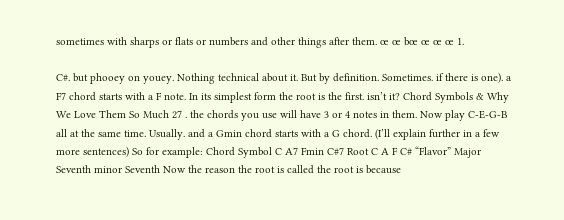sometimes with sharps or flats or numbers and other things after them. œ œ bœ œ œ œ 1.

C#. but phooey on youey. Nothing technical about it. But by definition. Sometimes. if there is one). a F7 chord starts with a F note. In its simplest form the root is the first. isn’t it? Chord Symbols & Why We Love Them So Much 27 . the chords you use will have 3 or 4 notes in them. Now play C-E-G-B all at the same time. Usually. and a Gmin chord starts with a G chord. (I’ll explain further in a few more sentences) So for example: Chord Symbol C A7 Fmin C#7 Root C A F C# “Flavor” Major Seventh minor Seventh Now the reason the root is called the root is because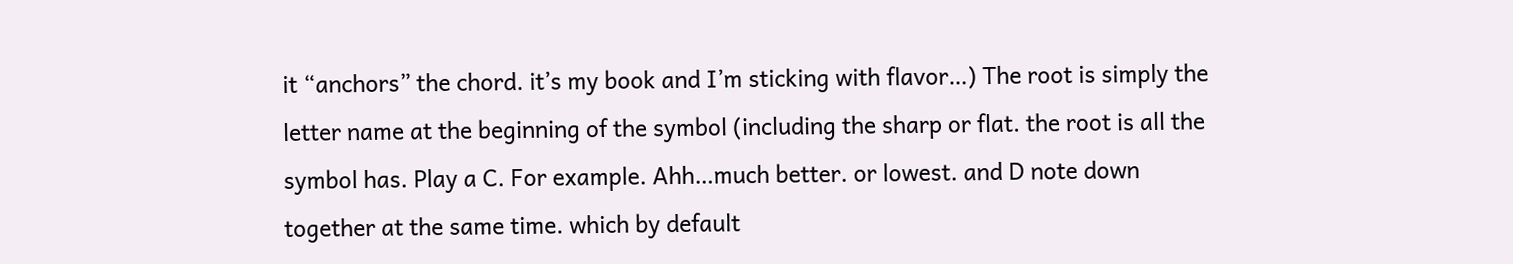it “anchors” the chord. it’s my book and I’m sticking with flavor…) The root is simply the letter name at the beginning of the symbol (including the sharp or flat. the root is all the symbol has. Play a C. For example. Ahh…much better. or lowest. and D note down together at the same time. which by default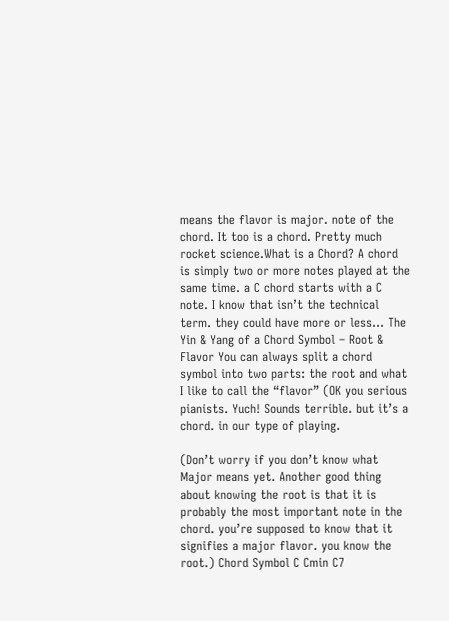means the flavor is major. note of the chord. It too is a chord. Pretty much rocket science.What is a Chord? A chord is simply two or more notes played at the same time. a C chord starts with a C note. I know that isn’t the technical term. they could have more or less… The Yin & Yang of a Chord Symbol – Root & Flavor You can always split a chord symbol into two parts: the root and what I like to call the “flavor” (OK you serious pianists. Yuch! Sounds terrible. but it’s a chord. in our type of playing.

(Don’t worry if you don’t know what Major means yet. Another good thing about knowing the root is that it is probably the most important note in the chord. you’re supposed to know that it signifies a major flavor. you know the root.) Chord Symbol C Cmin C7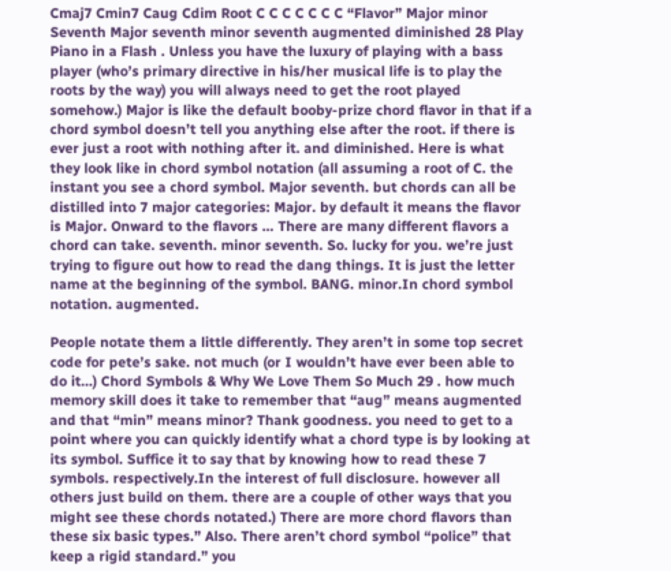Cmaj7 Cmin7 Caug Cdim Root C C C C C C C “Flavor” Major minor Seventh Major seventh minor seventh augmented diminished 28 Play Piano in a Flash . Unless you have the luxury of playing with a bass player (who’s primary directive in his/her musical life is to play the roots by the way) you will always need to get the root played somehow.) Major is like the default booby-prize chord flavor in that if a chord symbol doesn’t tell you anything else after the root. if there is ever just a root with nothing after it. and diminished. Here is what they look like in chord symbol notation (all assuming a root of C. the instant you see a chord symbol. Major seventh. but chords can all be distilled into 7 major categories: Major. by default it means the flavor is Major. Onward to the flavors … There are many different flavors a chord can take. seventh. minor seventh. So. lucky for you. we’re just trying to figure out how to read the dang things. It is just the letter name at the beginning of the symbol. BANG. minor.In chord symbol notation. augmented.

People notate them a little differently. They aren’t in some top secret code for pete’s sake. not much (or I wouldn’t have ever been able to do it…) Chord Symbols & Why We Love Them So Much 29 . how much memory skill does it take to remember that “aug” means augmented and that “min” means minor? Thank goodness. you need to get to a point where you can quickly identify what a chord type is by looking at its symbol. Suffice it to say that by knowing how to read these 7 symbols. respectively.In the interest of full disclosure. however all others just build on them. there are a couple of other ways that you might see these chords notated.) There are more chord flavors than these six basic types.” Also. There aren’t chord symbol “police” that keep a rigid standard.” you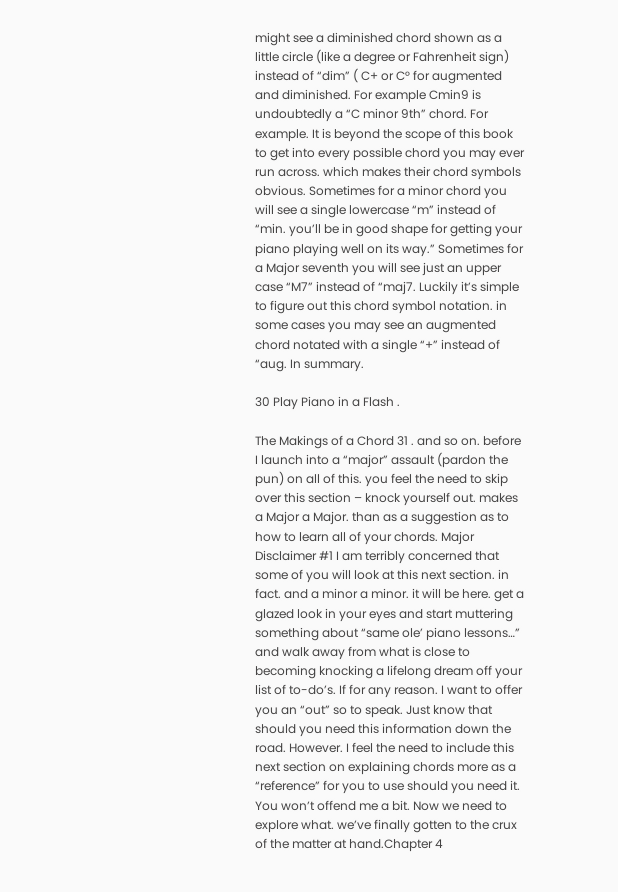might see a diminished chord shown as a little circle (like a degree or Fahrenheit sign) instead of “dim” ( C+ or C° for augmented and diminished. For example Cmin9 is undoubtedly a “C minor 9th” chord. For example. It is beyond the scope of this book to get into every possible chord you may ever run across. which makes their chord symbols obvious. Sometimes for a minor chord you will see a single lowercase “m” instead of “min. you’ll be in good shape for getting your piano playing well on its way.” Sometimes for a Major seventh you will see just an upper case “M7” instead of “maj7. Luckily it’s simple to figure out this chord symbol notation. in some cases you may see an augmented chord notated with a single “+” instead of “aug. In summary.

30 Play Piano in a Flash .

The Makings of a Chord 31 . and so on. before I launch into a “major” assault (pardon the pun) on all of this. you feel the need to skip over this section – knock yourself out. makes a Major a Major. than as a suggestion as to how to learn all of your chords. Major Disclaimer #1 I am terribly concerned that some of you will look at this next section. in fact. and a minor a minor. it will be here. get a glazed look in your eyes and start muttering something about “same ole’ piano lessons…” and walk away from what is close to becoming knocking a lifelong dream off your list of to-do’s. If for any reason. I want to offer you an “out” so to speak. Just know that should you need this information down the road. However. I feel the need to include this next section on explaining chords more as a “reference” for you to use should you need it. You won’t offend me a bit. Now we need to explore what. we’ve finally gotten to the crux of the matter at hand.Chapter 4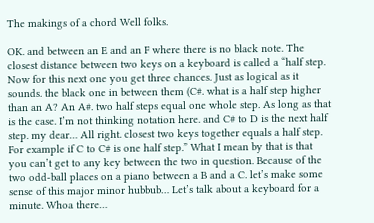The makings of a chord Well folks.

OK. and between an E and an F where there is no black note. The closest distance between two keys on a keyboard is called a “half step. Now for this next one you get three chances. Just as logical as it sounds. the black one in between them (C#. what is a half step higher than an A? An A#. two half steps equal one whole step. As long as that is the case. I’m not thinking notation here. and C# to D is the next half step. my dear… All right. closest two keys together equals a half step. For example if C to C# is one half step.” What I mean by that is that you can’t get to any key between the two in question. Because of the two odd-ball places on a piano between a B and a C. let’s make some sense of this major minor hubbub… Let’s talk about a keyboard for a minute. Whoa there…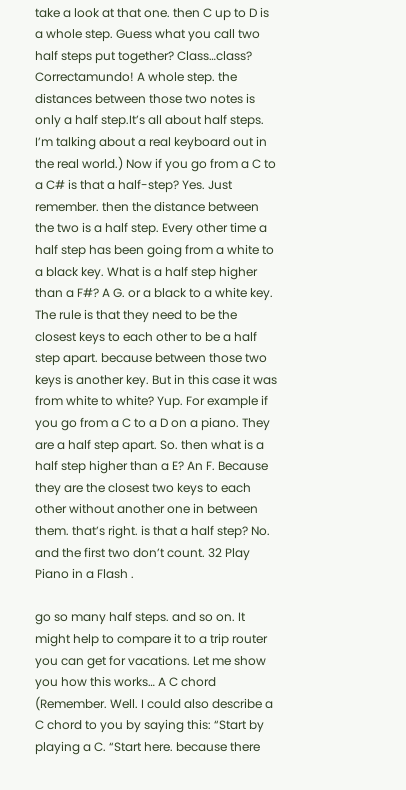take a look at that one. then C up to D is a whole step. Guess what you call two half steps put together? Class…class? Correctamundo! A whole step. the distances between those two notes is only a half step.It’s all about half steps. I’m talking about a real keyboard out in the real world.) Now if you go from a C to a C# is that a half-step? Yes. Just remember. then the distance between the two is a half step. Every other time a half step has been going from a white to a black key. What is a half step higher than a F#? A G. or a black to a white key. The rule is that they need to be the closest keys to each other to be a half step apart. because between those two keys is another key. But in this case it was from white to white? Yup. For example if you go from a C to a D on a piano. They are a half step apart. So. then what is a half step higher than a E? An F. Because they are the closest two keys to each other without another one in between them. that’s right. is that a half step? No. and the first two don’t count. 32 Play Piano in a Flash .

go so many half steps. and so on. It might help to compare it to a trip router you can get for vacations. Let me show you how this works… A C chord (Remember. Well. I could also describe a C chord to you by saying this: “Start by playing a C. “Start here. because there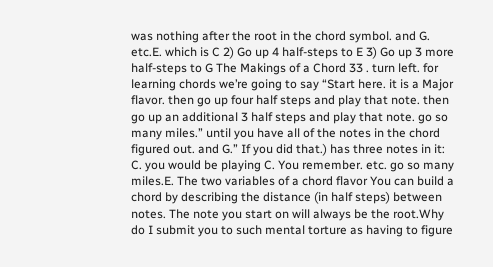was nothing after the root in the chord symbol. and G. etc.E. which is C 2) Go up 4 half-steps to E 3) Go up 3 more half-steps to G The Makings of a Chord 33 . turn left. for learning chords we’re going to say “Start here. it is a Major flavor. then go up four half steps and play that note. then go up an additional 3 half steps and play that note. go so many miles.” until you have all of the notes in the chord figured out. and G.” If you did that.) has three notes in it: C. you would be playing C. You remember. etc. go so many miles.E. The two variables of a chord flavor You can build a chord by describing the distance (in half steps) between notes. The note you start on will always be the root.Why do I submit you to such mental torture as having to figure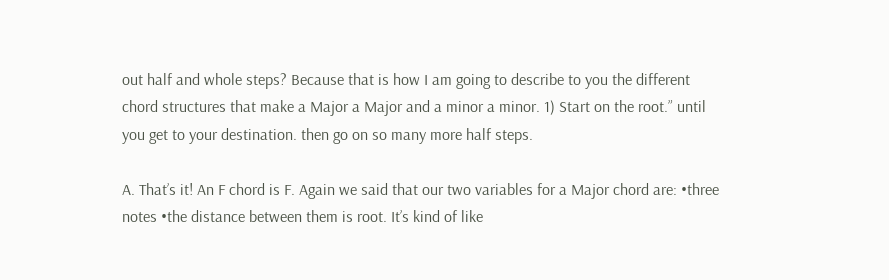out half and whole steps? Because that is how I am going to describe to you the different chord structures that make a Major a Major and a minor a minor. 1) Start on the root.” until you get to your destination. then go on so many more half steps.

A. That’s it! An F chord is F. Again we said that our two variables for a Major chord are: •three notes •the distance between them is root. It’s kind of like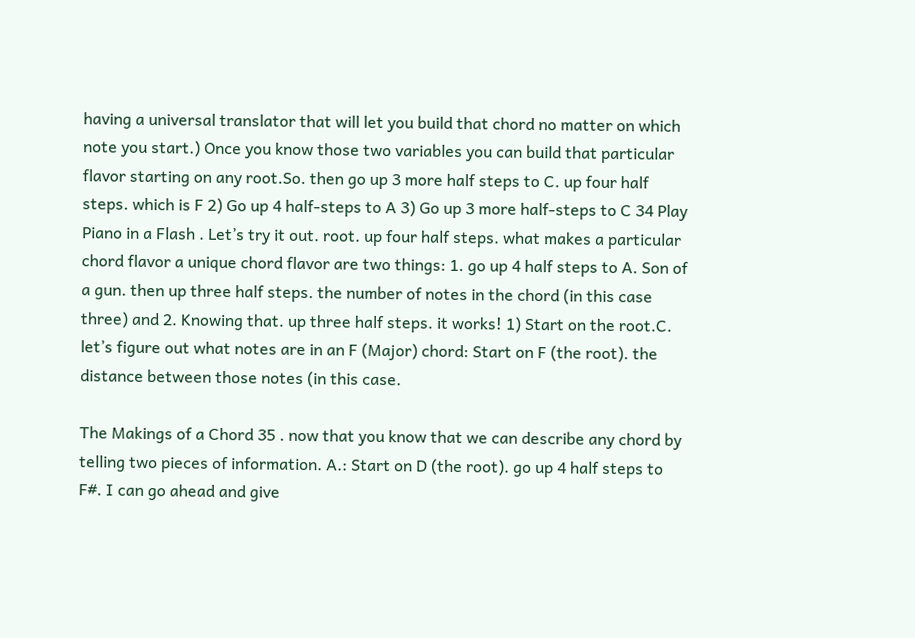having a universal translator that will let you build that chord no matter on which note you start.) Once you know those two variables you can build that particular flavor starting on any root.So. then go up 3 more half steps to C. up four half steps. which is F 2) Go up 4 half-steps to A 3) Go up 3 more half-steps to C 34 Play Piano in a Flash . Let’s try it out. root. up four half steps. what makes a particular chord flavor a unique chord flavor are two things: 1. go up 4 half steps to A. Son of a gun. then up three half steps. the number of notes in the chord (in this case three) and 2. Knowing that. up three half steps. it works! 1) Start on the root.C. let’s figure out what notes are in an F (Major) chord: Start on F (the root). the distance between those notes (in this case.

The Makings of a Chord 35 . now that you know that we can describe any chord by telling two pieces of information. A.: Start on D (the root). go up 4 half steps to F#. I can go ahead and give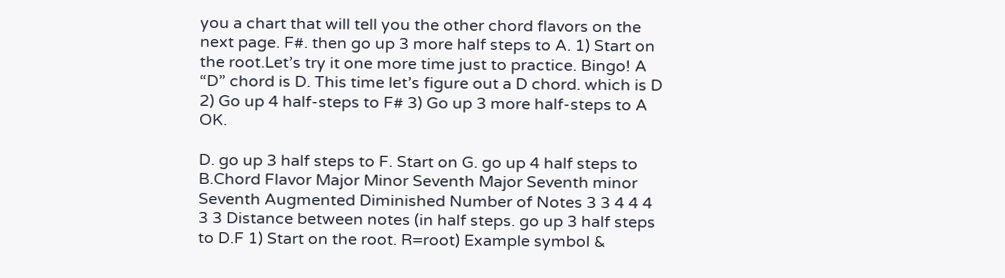you a chart that will tell you the other chord flavors on the next page. F#. then go up 3 more half steps to A. 1) Start on the root.Let’s try it one more time just to practice. Bingo! A “D” chord is D. This time let’s figure out a D chord. which is D 2) Go up 4 half-steps to F# 3) Go up 3 more half-steps to A OK.

D. go up 3 half steps to F. Start on G. go up 4 half steps to B.Chord Flavor Major Minor Seventh Major Seventh minor Seventh Augmented Diminished Number of Notes 3 3 4 4 4 3 3 Distance between notes (in half steps. go up 3 half steps to D.F 1) Start on the root. R=root) Example symbol &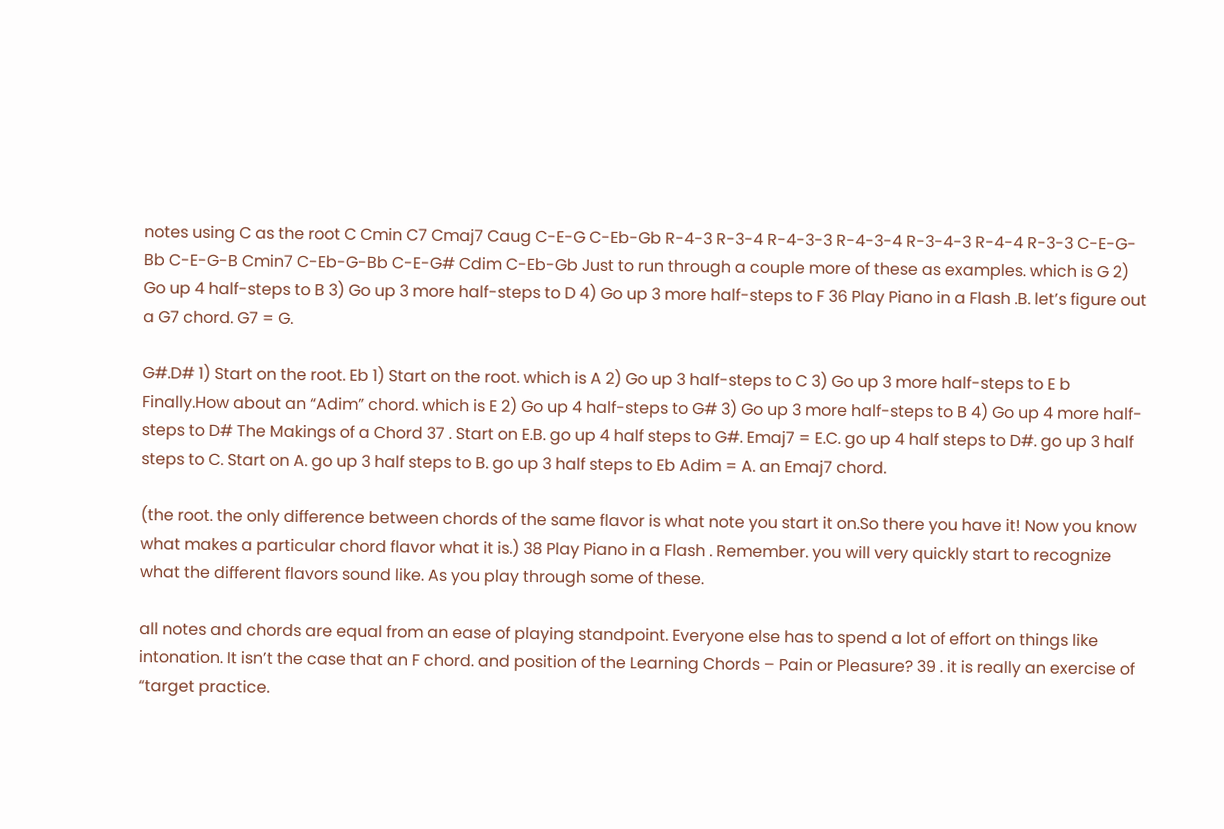notes using C as the root C Cmin C7 Cmaj7 Caug C-E-G C-Eb-Gb R-4-3 R-3-4 R-4-3-3 R-4-3-4 R-3-4-3 R-4-4 R-3-3 C-E-G-Bb C-E-G-B Cmin7 C-Eb-G-Bb C-E-G# Cdim C-Eb-Gb Just to run through a couple more of these as examples. which is G 2) Go up 4 half-steps to B 3) Go up 3 more half-steps to D 4) Go up 3 more half-steps to F 36 Play Piano in a Flash .B. let’s figure out a G7 chord. G7 = G.

G#.D# 1) Start on the root. Eb 1) Start on the root. which is A 2) Go up 3 half-steps to C 3) Go up 3 more half-steps to E b Finally.How about an “Adim” chord. which is E 2) Go up 4 half-steps to G# 3) Go up 3 more half-steps to B 4) Go up 4 more half-steps to D# The Makings of a Chord 37 . Start on E.B. go up 4 half steps to G#. Emaj7 = E.C. go up 4 half steps to D#. go up 3 half steps to C. Start on A. go up 3 half steps to B. go up 3 half steps to Eb Adim = A. an Emaj7 chord.

(the root. the only difference between chords of the same flavor is what note you start it on.So there you have it! Now you know what makes a particular chord flavor what it is.) 38 Play Piano in a Flash . Remember. you will very quickly start to recognize what the different flavors sound like. As you play through some of these.

all notes and chords are equal from an ease of playing standpoint. Everyone else has to spend a lot of effort on things like intonation. It isn’t the case that an F chord. and position of the Learning Chords – Pain or Pleasure? 39 . it is really an exercise of “target practice.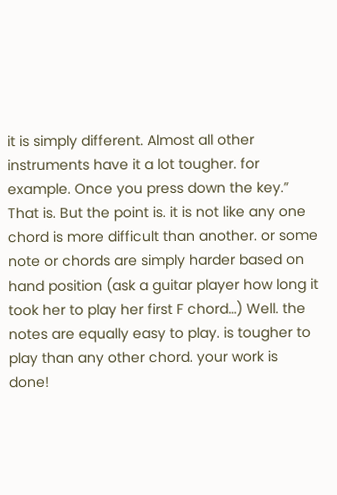it is simply different. Almost all other instruments have it a lot tougher. for example. Once you press down the key.” That is. But the point is. it is not like any one chord is more difficult than another. or some note or chords are simply harder based on hand position (ask a guitar player how long it took her to play her first F chord…) Well. the notes are equally easy to play. is tougher to play than any other chord. your work is done!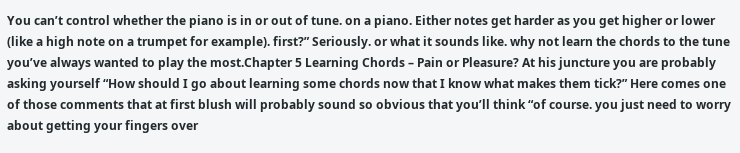You can’t control whether the piano is in or out of tune. on a piano. Either notes get harder as you get higher or lower (like a high note on a trumpet for example). first?” Seriously. or what it sounds like. why not learn the chords to the tune you’ve always wanted to play the most.Chapter 5 Learning Chords – Pain or Pleasure? At his juncture you are probably asking yourself “How should I go about learning some chords now that I know what makes them tick?” Here comes one of those comments that at first blush will probably sound so obvious that you’ll think “of course. you just need to worry about getting your fingers over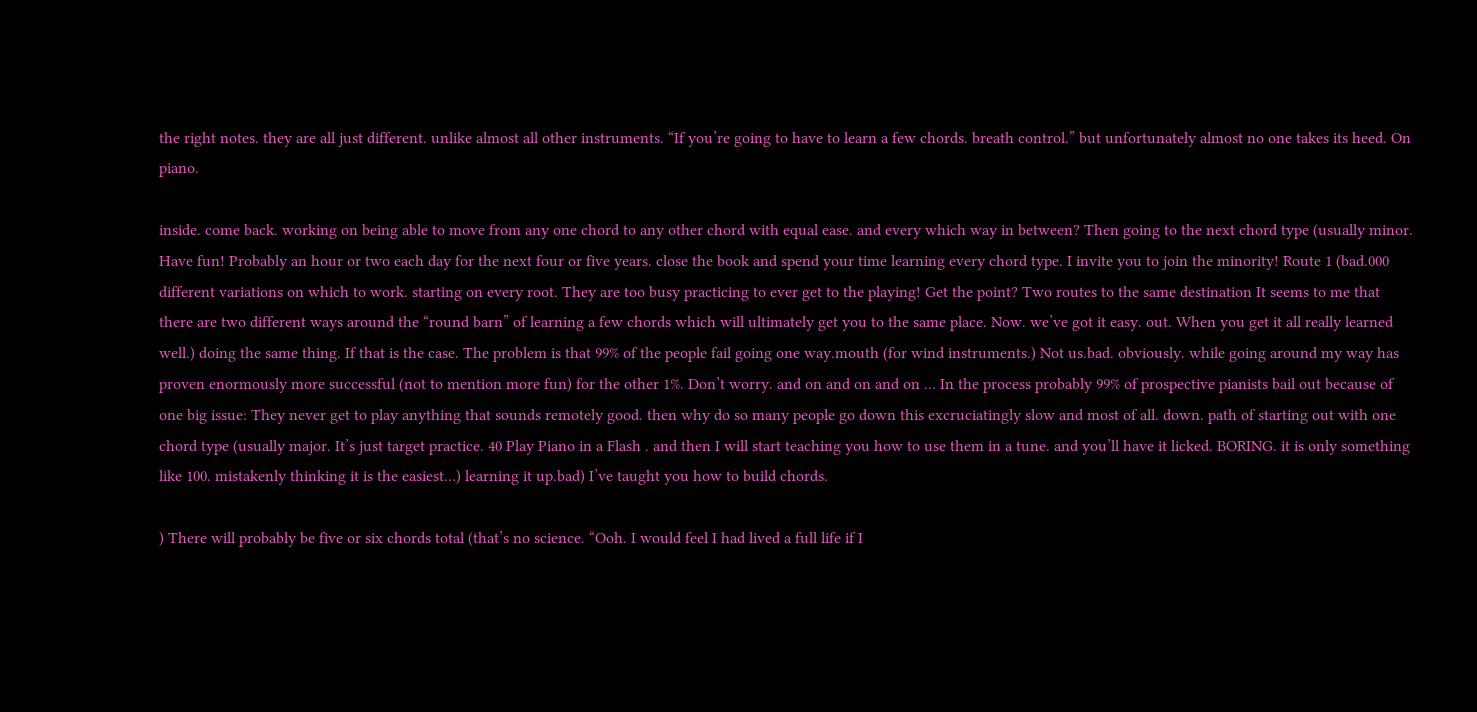the right notes. they are all just different. unlike almost all other instruments. “If you’re going to have to learn a few chords. breath control.” but unfortunately almost no one takes its heed. On piano.

inside. come back. working on being able to move from any one chord to any other chord with equal ease. and every which way in between? Then going to the next chord type (usually minor. Have fun! Probably an hour or two each day for the next four or five years. close the book and spend your time learning every chord type. I invite you to join the minority! Route 1 (bad.000 different variations on which to work. starting on every root. They are too busy practicing to ever get to the playing! Get the point? Two routes to the same destination It seems to me that there are two different ways around the “round barn” of learning a few chords which will ultimately get you to the same place. Now. we’ve got it easy. out. When you get it all really learned well.) doing the same thing. If that is the case. The problem is that 99% of the people fail going one way.mouth (for wind instruments.) Not us.bad. obviously. while going around my way has proven enormously more successful (not to mention more fun) for the other 1%. Don’t worry. and on and on and on … In the process probably 99% of prospective pianists bail out because of one big issue: They never get to play anything that sounds remotely good. then why do so many people go down this excruciatingly slow and most of all. down. path of starting out with one chord type (usually major. It’s just target practice. 40 Play Piano in a Flash . and then I will start teaching you how to use them in a tune. and you’ll have it licked. BORING. it is only something like 100. mistakenly thinking it is the easiest…) learning it up.bad) I’ve taught you how to build chords.

) There will probably be five or six chords total (that’s no science. “Ooh. I would feel I had lived a full life if I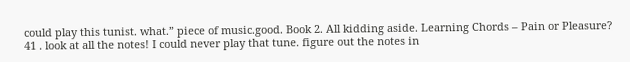could play this tunist. what.” piece of music.good. Book 2. All kidding aside. Learning Chords – Pain or Pleasure? 41 . look at all the notes! I could never play that tune. figure out the notes in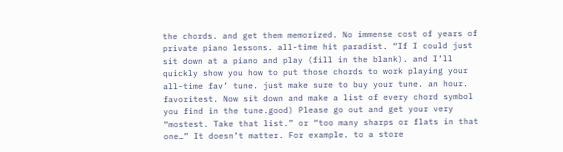the chords. and get them memorized. No immense cost of years of private piano lessons. all-time hit paradist. “If I could just sit down at a piano and play (fill in the blank). and I’ll quickly show you how to put those chords to work playing your all-time fav’ tune. just make sure to buy your tune. an hour. favoritest. Now sit down and make a list of every chord symbol you find in the tune.good) Please go out and get your very “mostest. Take that list.” or “too many sharps or flats in that one…” It doesn’t matter. For example. to a store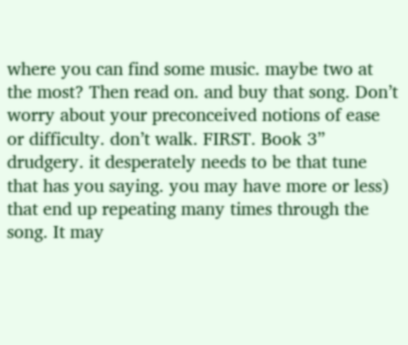where you can find some music. maybe two at the most? Then read on. and buy that song. Don’t worry about your preconceived notions of ease or difficulty. don’t walk. FIRST. Book 3” drudgery. it desperately needs to be that tune that has you saying. you may have more or less) that end up repeating many times through the song. It may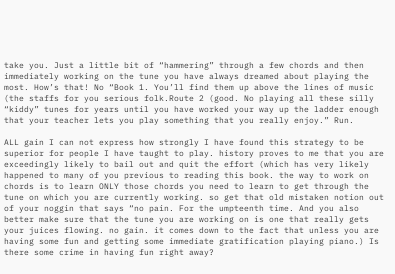take you. Just a little bit of “hammering” through a few chords and then immediately working on the tune you have always dreamed about playing the most. How’s that! No “Book 1. You’ll find them up above the lines of music (the staffs for you serious folk.Route 2 (good. No playing all these silly “kiddy” tunes for years until you have worked your way up the ladder enough that your teacher lets you play something that you really enjoy.” Run.

ALL gain I can not express how strongly I have found this strategy to be superior for people I have taught to play. history proves to me that you are exceedingly likely to bail out and quit the effort (which has very likely happened to many of you previous to reading this book. the way to work on chords is to learn ONLY those chords you need to learn to get through the tune on which you are currently working. so get that old mistaken notion out of your noggin that says “no pain. For the umpteenth time. And you also better make sure that the tune you are working on is one that really gets your juices flowing. no gain. it comes down to the fact that unless you are having some fun and getting some immediate gratification playing piano.) Is there some crime in having fun right away?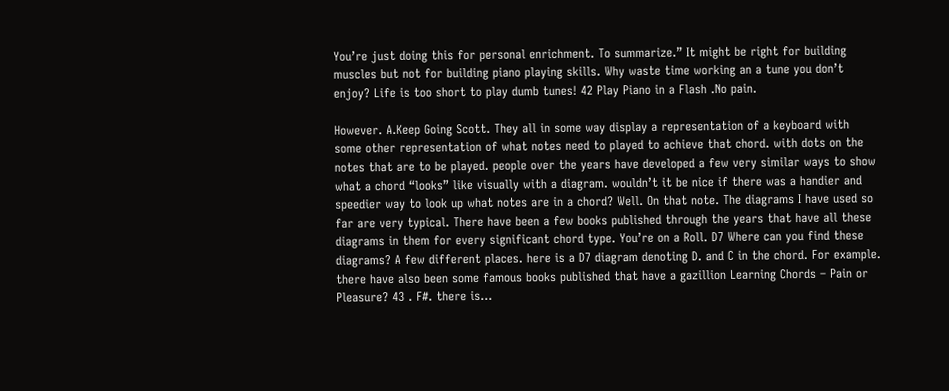You’re just doing this for personal enrichment. To summarize.” It might be right for building muscles but not for building piano playing skills. Why waste time working an a tune you don’t enjoy? Life is too short to play dumb tunes! 42 Play Piano in a Flash .No pain.

However. A.Keep Going Scott. They all in some way display a representation of a keyboard with some other representation of what notes need to played to achieve that chord. with dots on the notes that are to be played. people over the years have developed a few very similar ways to show what a chord “looks” like visually with a diagram. wouldn’t it be nice if there was a handier and speedier way to look up what notes are in a chord? Well. On that note. The diagrams I have used so far are very typical. There have been a few books published through the years that have all these diagrams in them for every significant chord type. You’re on a Roll. D7 Where can you find these diagrams? A few different places. here is a D7 diagram denoting D. and C in the chord. For example. there have also been some famous books published that have a gazillion Learning Chords – Pain or Pleasure? 43 . F#. there is…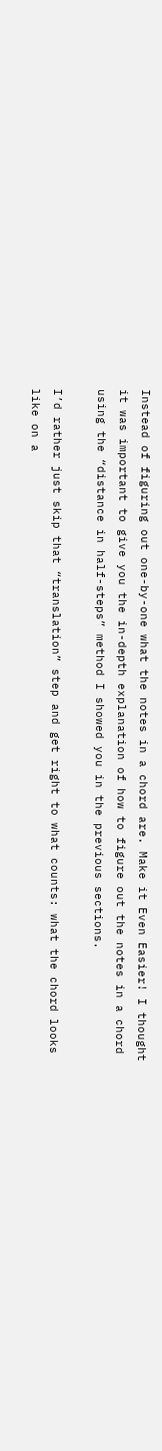Instead of figuring out one-by-one what the notes in a chord are. Make it Even Easier! I thought it was important to give you the in-depth explanation of how to figure out the notes in a chord using the “distance in half-steps” method I showed you in the previous sections.

I’d rather just skip that “translation” step and get right to what counts: what the chord looks like on a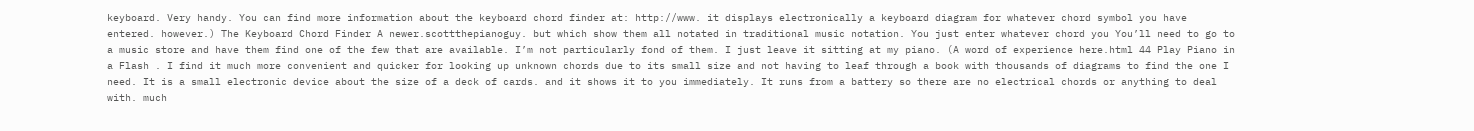keyboard. Very handy. You can find more information about the keyboard chord finder at: http://www. it displays electronically a keyboard diagram for whatever chord symbol you have entered. however.) The Keyboard Chord Finder A newer.scottthepianoguy. but which show them all notated in traditional music notation. You just enter whatever chord you You’ll need to go to a music store and have them find one of the few that are available. I’m not particularly fond of them. I just leave it sitting at my piano. (A word of experience here.html 44 Play Piano in a Flash . I find it much more convenient and quicker for looking up unknown chords due to its small size and not having to leaf through a book with thousands of diagrams to find the one I need. It is a small electronic device about the size of a deck of cards. and it shows it to you immediately. It runs from a battery so there are no electrical chords or anything to deal with. much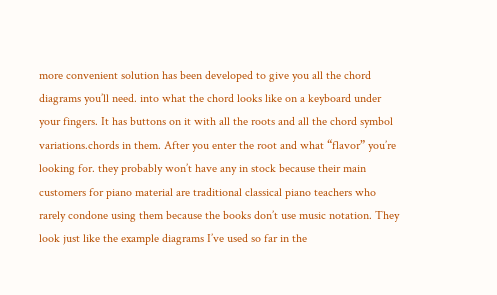more convenient solution has been developed to give you all the chord diagrams you’ll need. into what the chord looks like on a keyboard under your fingers. It has buttons on it with all the roots and all the chord symbol variations.chords in them. After you enter the root and what “flavor” you’re looking for. they probably won’t have any in stock because their main customers for piano material are traditional classical piano teachers who rarely condone using them because the books don’t use music notation. They look just like the example diagrams I’ve used so far in the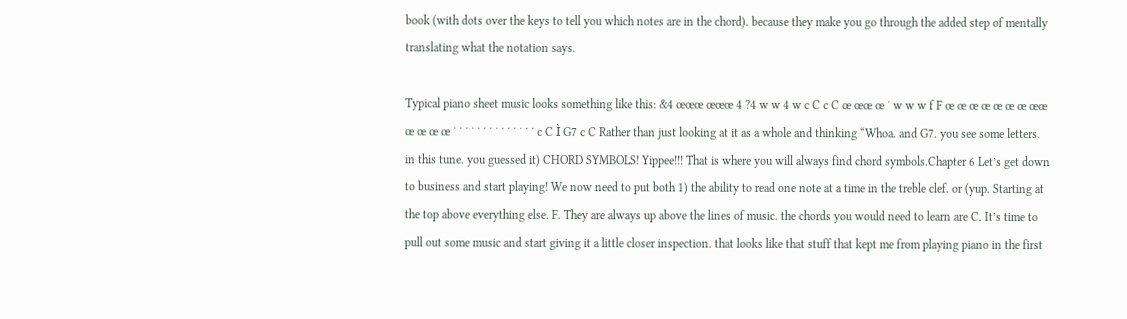book (with dots over the keys to tell you which notes are in the chord). because they make you go through the added step of mentally translating what the notation says.

Typical piano sheet music looks something like this: &4 œœœ œœœ 4 ?4 w w 4 w c C c C œ œœ œ ˙ w w w f F œ œ œ œ œ œ œ œœ œ œ œ œ ˙ ˙ ˙ ˙ ˙ ˙ ˙ ˙ ˙ ˙ ˙ ˙ ˙ ˙ c C Ì G7 c C Rather than just looking at it as a whole and thinking “Whoa. and G7. you see some letters. in this tune. you guessed it) CHORD SYMBOLS! Yippee!!! That is where you will always find chord symbols.Chapter 6 Let’s get down to business and start playing! We now need to put both 1) the ability to read one note at a time in the treble clef. or (yup. Starting at the top above everything else. F. They are always up above the lines of music. the chords you would need to learn are C. It’s time to pull out some music and start giving it a little closer inspection. that looks like that stuff that kept me from playing piano in the first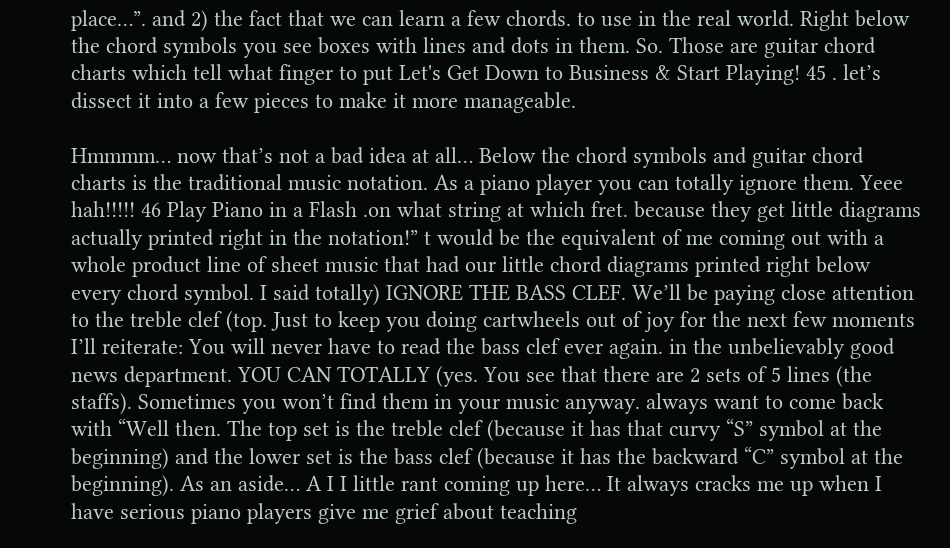place…”. and 2) the fact that we can learn a few chords. to use in the real world. Right below the chord symbols you see boxes with lines and dots in them. So. Those are guitar chord charts which tell what finger to put Let's Get Down to Business & Start Playing! 45 . let’s dissect it into a few pieces to make it more manageable.

Hmmmm… now that’s not a bad idea at all… Below the chord symbols and guitar chord charts is the traditional music notation. As a piano player you can totally ignore them. Yeee hah!!!!! 46 Play Piano in a Flash .on what string at which fret. because they get little diagrams actually printed right in the notation!” t would be the equivalent of me coming out with a whole product line of sheet music that had our little chord diagrams printed right below every chord symbol. I said totally) IGNORE THE BASS CLEF. We’ll be paying close attention to the treble clef (top. Just to keep you doing cartwheels out of joy for the next few moments I’ll reiterate: You will never have to read the bass clef ever again. in the unbelievably good news department. YOU CAN TOTALLY (yes. You see that there are 2 sets of 5 lines (the staffs). Sometimes you won’t find them in your music anyway. always want to come back with “Well then. The top set is the treble clef (because it has that curvy “S” symbol at the beginning) and the lower set is the bass clef (because it has the backward “C” symbol at the beginning). As an aside… A I I little rant coming up here… It always cracks me up when I have serious piano players give me grief about teaching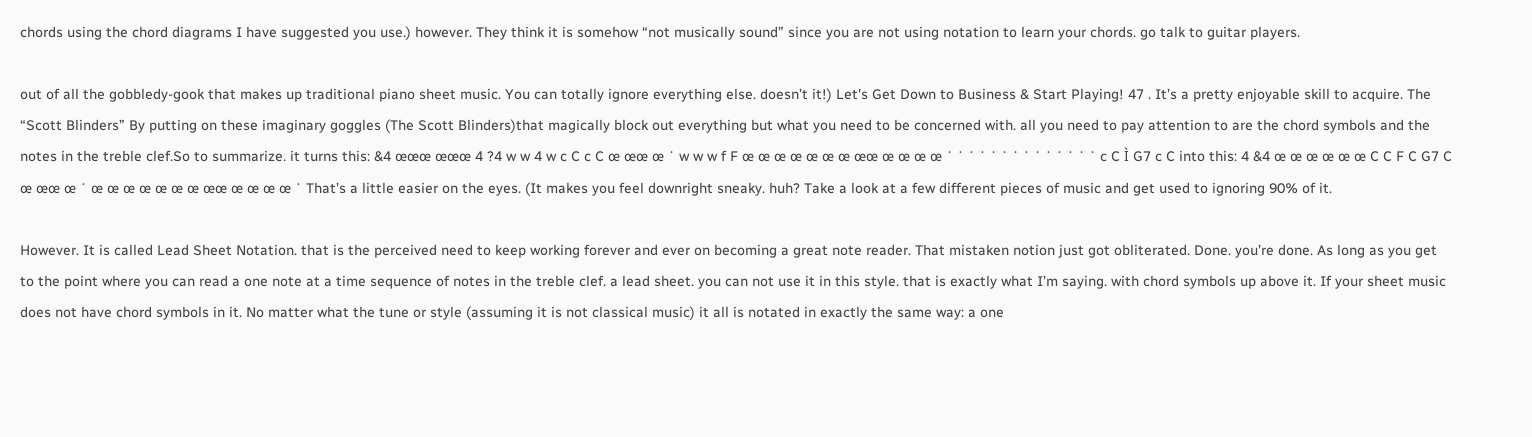chords using the chord diagrams I have suggested you use.) however. They think it is somehow “not musically sound” since you are not using notation to learn your chords. go talk to guitar players.

out of all the gobbledy-gook that makes up traditional piano sheet music. You can totally ignore everything else. doesn’t it!) Let's Get Down to Business & Start Playing! 47 . It’s a pretty enjoyable skill to acquire. The “Scott Blinders” By putting on these imaginary goggles (The Scott Blinders)that magically block out everything but what you need to be concerned with. all you need to pay attention to are the chord symbols and the notes in the treble clef.So to summarize. it turns this: &4 œœœ œœœ 4 ?4 w w 4 w c C c C œ œœ œ ˙ w w w f F œ œ œ œ œ œ œ œœ œ œ œ œ ˙ ˙ ˙ ˙ ˙ ˙ ˙ ˙ ˙ ˙ ˙ ˙ ˙ ˙ c C Ì G7 c C into this: 4 &4 œ œ œ œ œ œ C C F C G7 C œ œœ œ ˙ œ œ œ œ œ œ œ œœ œ œ œ œ ˙ That’s a little easier on the eyes. (It makes you feel downright sneaky. huh? Take a look at a few different pieces of music and get used to ignoring 90% of it.

However. It is called Lead Sheet Notation. that is the perceived need to keep working forever and ever on becoming a great note reader. That mistaken notion just got obliterated. Done. you’re done. As long as you get to the point where you can read a one note at a time sequence of notes in the treble clef. a lead sheet. you can not use it in this style. that is exactly what I’m saying. with chord symbols up above it. If your sheet music does not have chord symbols in it. No matter what the tune or style (assuming it is not classical music) it all is notated in exactly the same way: a one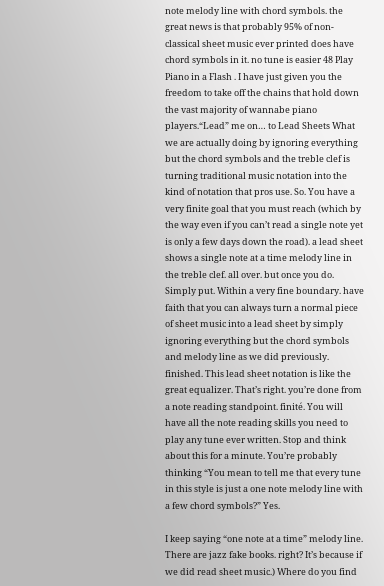note melody line with chord symbols. the great news is that probably 95% of non-classical sheet music ever printed does have chord symbols in it. no tune is easier 48 Play Piano in a Flash . I have just given you the freedom to take off the chains that hold down the vast majority of wannabe piano players.“Lead” me on… to Lead Sheets What we are actually doing by ignoring everything but the chord symbols and the treble clef is turning traditional music notation into the kind of notation that pros use. So. You have a very finite goal that you must reach (which by the way even if you can’t read a single note yet is only a few days down the road). a lead sheet shows a single note at a time melody line in the treble clef. all over. but once you do. Simply put. Within a very fine boundary. have faith that you can always turn a normal piece of sheet music into a lead sheet by simply ignoring everything but the chord symbols and melody line as we did previously. finished. This lead sheet notation is like the great equalizer. That’s right. you’re done from a note reading standpoint. finité. You will have all the note reading skills you need to play any tune ever written. Stop and think about this for a minute. You’re probably thinking “You mean to tell me that every tune in this style is just a one note melody line with a few chord symbols?” Yes.

I keep saying “one note at a time” melody line. There are jazz fake books. right? It’s because if we did read sheet music.) Where do you find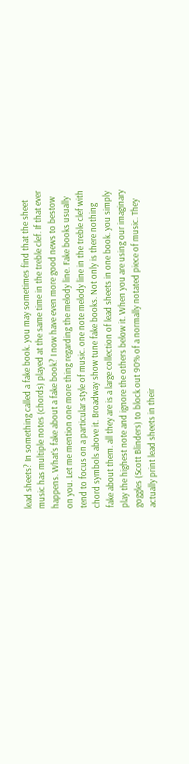lead sheets? In something called a fake book. you may sometimes find that the sheet music has multiple notes (chords) played at the same time in the treble clef. If that ever happens. What’s fake about a fake book? I now have even more good news to bestow on you. Let me mention one more thing regarding the melody line. Fake books usually tend to focus on a particular style of music. one note melody line in the treble clef with chord symbols above it. Broadway show tune fake books. Not only is there nothing fake about them. all they are is a large collection of lead sheets in one book. you simply play the highest note and ignore the others below it. When you are using our imaginary goggles (Scott Blinders) to block out 90% of a normally notated piece of music. They actually print lead sheets in their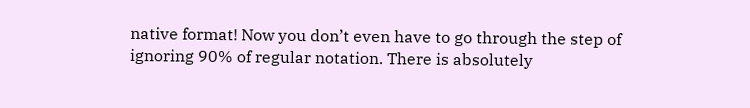native format! Now you don’t even have to go through the step of ignoring 90% of regular notation. There is absolutely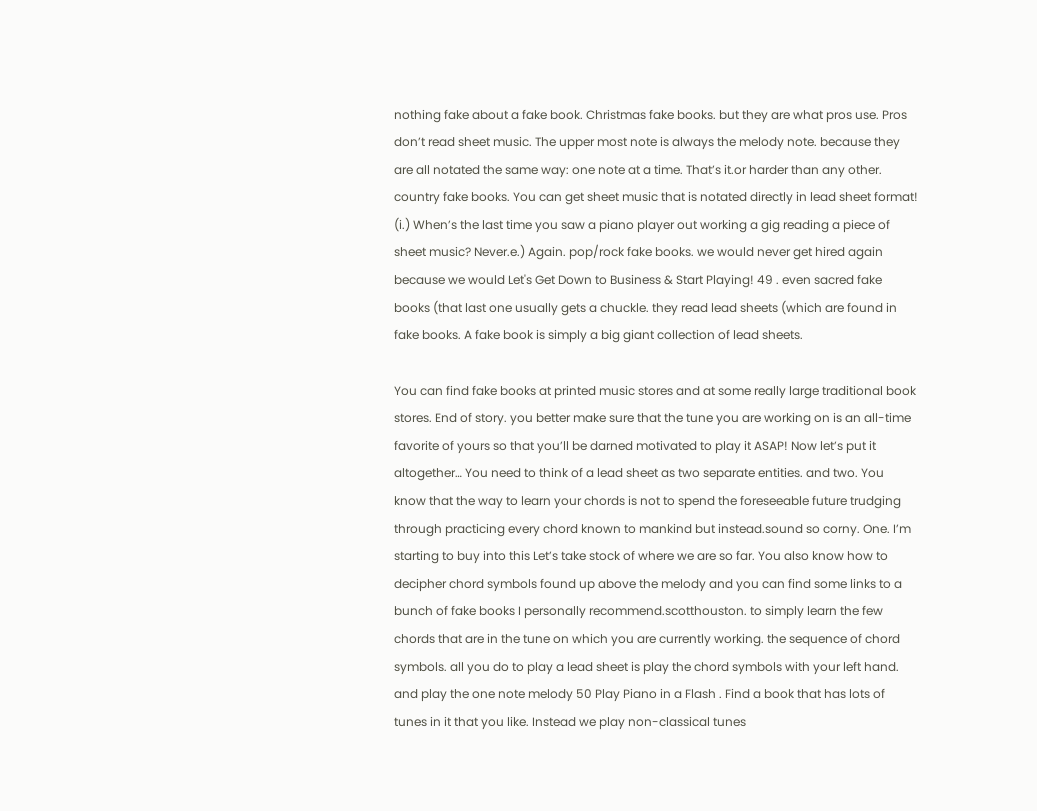nothing fake about a fake book. Christmas fake books. but they are what pros use. Pros don’t read sheet music. The upper most note is always the melody note. because they are all notated the same way: one note at a time. That’s it.or harder than any other. country fake books. You can get sheet music that is notated directly in lead sheet format! (i.) When’s the last time you saw a piano player out working a gig reading a piece of sheet music? Never.e.) Again. pop/rock fake books. we would never get hired again because we would Let's Get Down to Business & Start Playing! 49 . even sacred fake books (that last one usually gets a chuckle. they read lead sheets (which are found in fake books. A fake book is simply a big giant collection of lead sheets.

You can find fake books at printed music stores and at some really large traditional book stores. End of story. you better make sure that the tune you are working on is an all-time favorite of yours so that you’ll be darned motivated to play it ASAP! Now let’s put it altogether… You need to think of a lead sheet as two separate entities. and two. You know that the way to learn your chords is not to spend the foreseeable future trudging through practicing every chord known to mankind but instead.sound so corny. One. I’m starting to buy into this Let’s take stock of where we are so far. You also know how to decipher chord symbols found up above the melody and you can find some links to a bunch of fake books I personally recommend.scotthouston. to simply learn the few chords that are in the tune on which you are currently working. the sequence of chord symbols. all you do to play a lead sheet is play the chord symbols with your left hand. and play the one note melody 50 Play Piano in a Flash . Find a book that has lots of tunes in it that you like. Instead we play non-classical tunes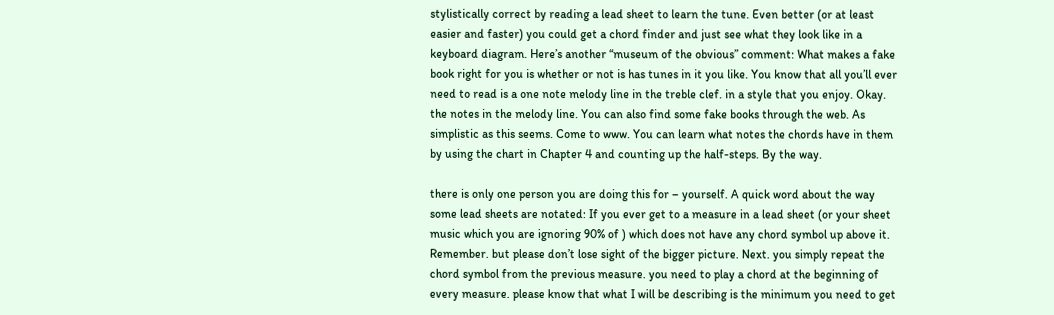stylistically correct by reading a lead sheet to learn the tune. Even better (or at least easier and faster) you could get a chord finder and just see what they look like in a keyboard diagram. Here’s another “museum of the obvious” comment: What makes a fake book right for you is whether or not is has tunes in it you like. You know that all you’ll ever need to read is a one note melody line in the treble clef. in a style that you enjoy. Okay. the notes in the melody line. You can also find some fake books through the web. As simplistic as this seems. Come to www. You can learn what notes the chords have in them by using the chart in Chapter 4 and counting up the half-steps. By the way.

there is only one person you are doing this for – yourself. A quick word about the way some lead sheets are notated: If you ever get to a measure in a lead sheet (or your sheet music which you are ignoring 90% of ) which does not have any chord symbol up above it. Remember. but please don’t lose sight of the bigger picture. Next. you simply repeat the chord symbol from the previous measure. you need to play a chord at the beginning of every measure. please know that what I will be describing is the minimum you need to get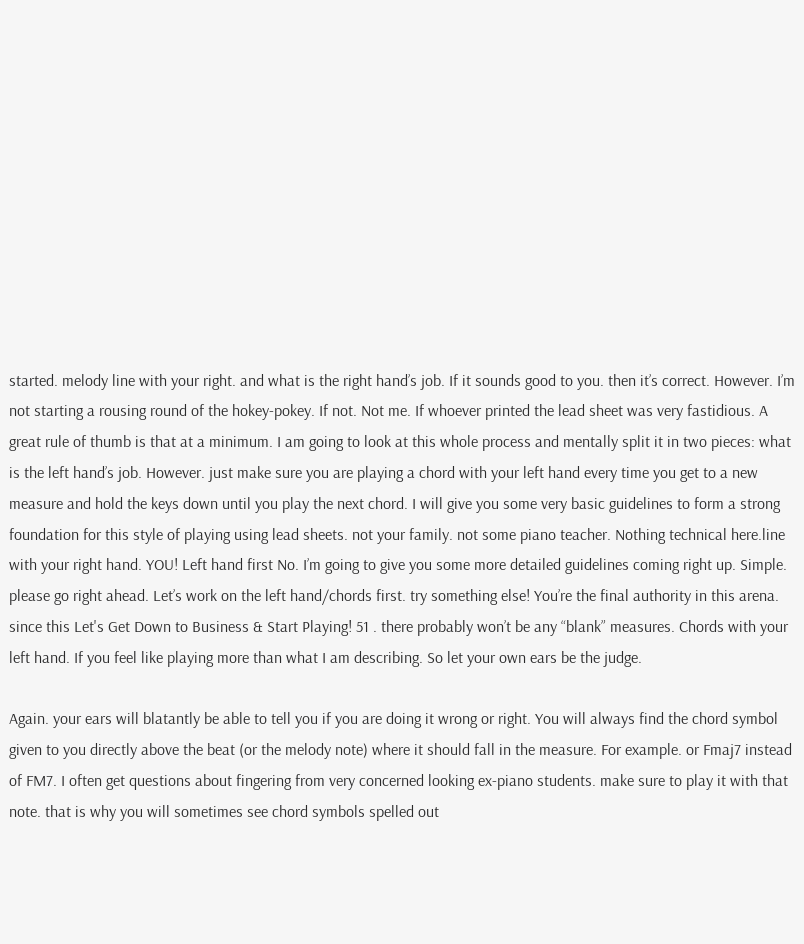started. melody line with your right. and what is the right hand’s job. If it sounds good to you. then it’s correct. However. I’m not starting a rousing round of the hokey-pokey. If not. Not me. If whoever printed the lead sheet was very fastidious. A great rule of thumb is that at a minimum. I am going to look at this whole process and mentally split it in two pieces: what is the left hand’s job. However. just make sure you are playing a chord with your left hand every time you get to a new measure and hold the keys down until you play the next chord. I will give you some very basic guidelines to form a strong foundation for this style of playing using lead sheets. not your family. not some piano teacher. Nothing technical here.line with your right hand. YOU! Left hand first No. I’m going to give you some more detailed guidelines coming right up. Simple. please go right ahead. Let’s work on the left hand/chords first. try something else! You’re the final authority in this arena. since this Let's Get Down to Business & Start Playing! 51 . there probably won’t be any “blank” measures. Chords with your left hand. If you feel like playing more than what I am describing. So let your own ears be the judge.

Again. your ears will blatantly be able to tell you if you are doing it wrong or right. You will always find the chord symbol given to you directly above the beat (or the melody note) where it should fall in the measure. For example. or Fmaj7 instead of FM7. I often get questions about fingering from very concerned looking ex-piano students. make sure to play it with that note. that is why you will sometimes see chord symbols spelled out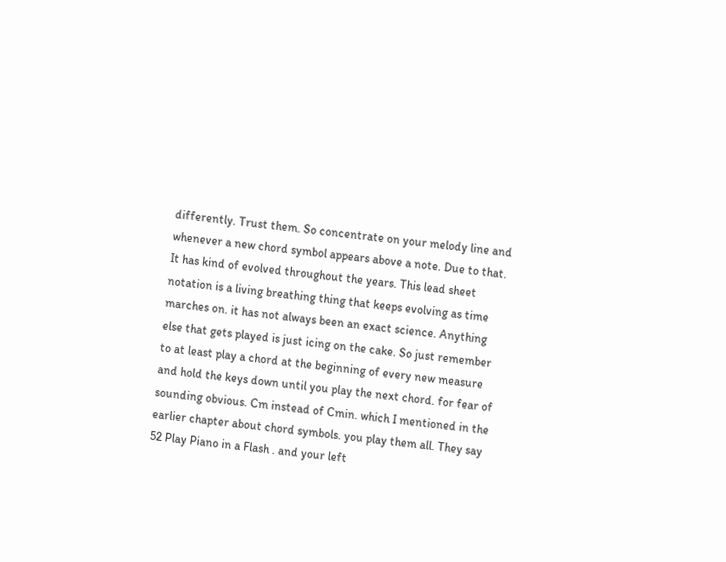differently. Trust them. So concentrate on your melody line and whenever a new chord symbol appears above a note. Due to that. It has kind of evolved throughout the years. This lead sheet notation is a living breathing thing that keeps evolving as time marches on. it has not always been an exact science. Anything else that gets played is just icing on the cake. So just remember to at least play a chord at the beginning of every new measure and hold the keys down until you play the next chord. for fear of sounding obvious. Cm instead of Cmin. which I mentioned in the earlier chapter about chord symbols. you play them all. They say 52 Play Piano in a Flash . and your left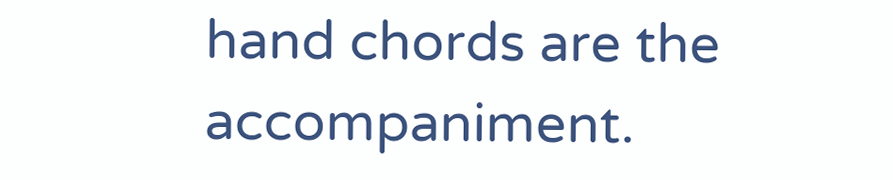hand chords are the accompaniment.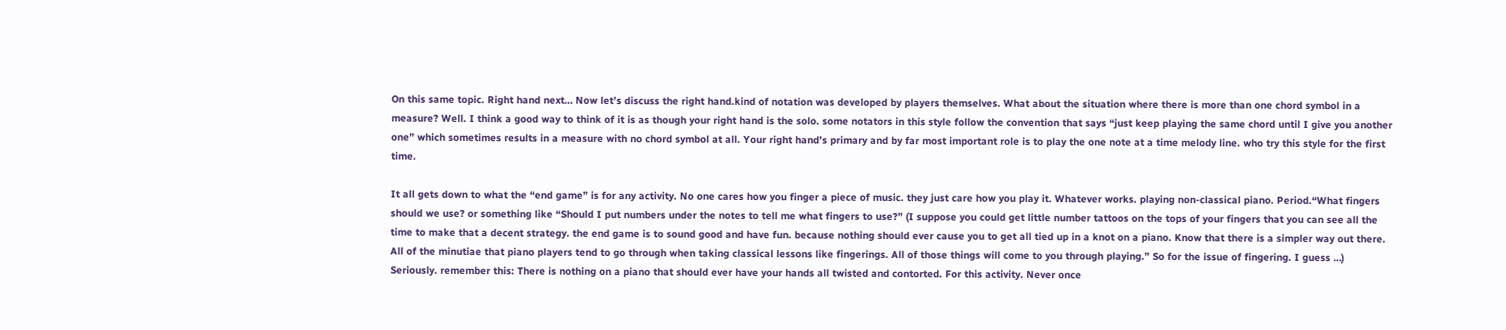On this same topic. Right hand next… Now let’s discuss the right hand.kind of notation was developed by players themselves. What about the situation where there is more than one chord symbol in a measure? Well. I think a good way to think of it is as though your right hand is the solo. some notators in this style follow the convention that says “just keep playing the same chord until I give you another one” which sometimes results in a measure with no chord symbol at all. Your right hand’s primary and by far most important role is to play the one note at a time melody line. who try this style for the first time.

It all gets down to what the “end game” is for any activity. No one cares how you finger a piece of music. they just care how you play it. Whatever works. playing non-classical piano. Period.“What fingers should we use? or something like “Should I put numbers under the notes to tell me what fingers to use?” (I suppose you could get little number tattoos on the tops of your fingers that you can see all the time to make that a decent strategy. the end game is to sound good and have fun. because nothing should ever cause you to get all tied up in a knot on a piano. Know that there is a simpler way out there. All of the minutiae that piano players tend to go through when taking classical lessons like fingerings. All of those things will come to you through playing.” So for the issue of fingering. I guess …) Seriously. remember this: There is nothing on a piano that should ever have your hands all twisted and contorted. For this activity. Never once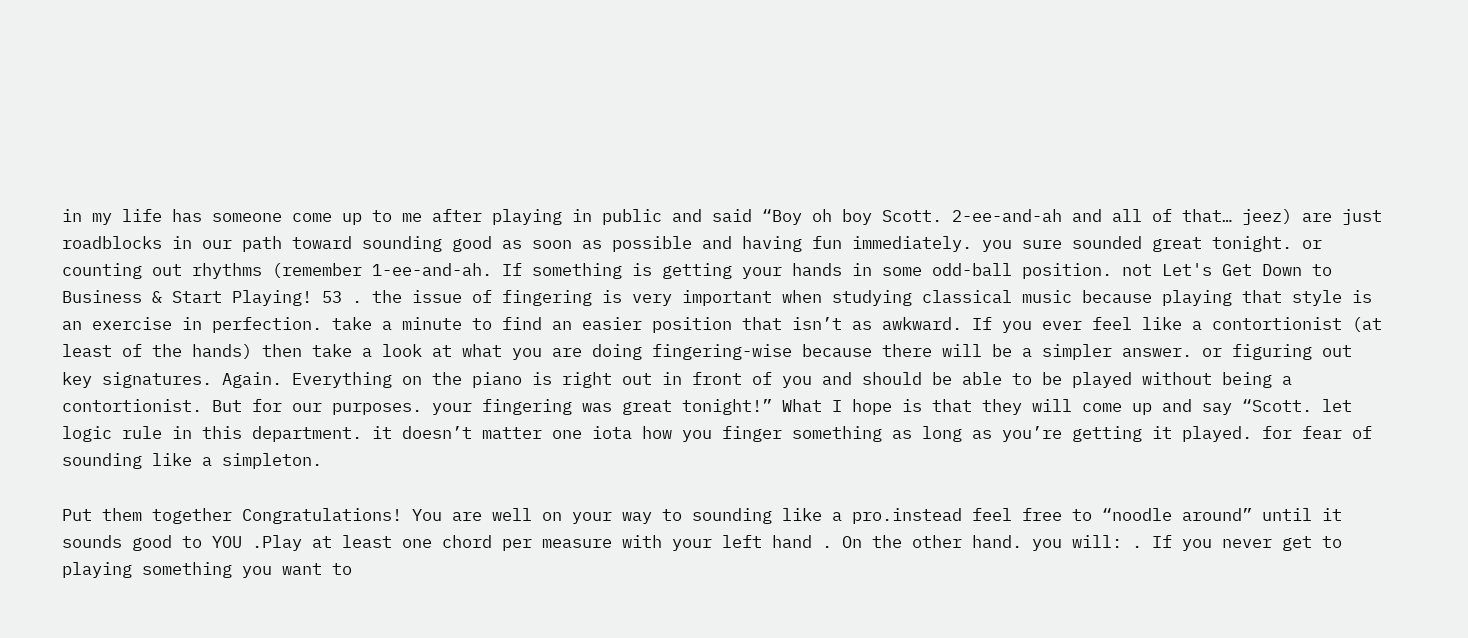in my life has someone come up to me after playing in public and said “Boy oh boy Scott. 2-ee-and-ah and all of that… jeez) are just roadblocks in our path toward sounding good as soon as possible and having fun immediately. you sure sounded great tonight. or counting out rhythms (remember 1-ee-and-ah. If something is getting your hands in some odd-ball position. not Let's Get Down to Business & Start Playing! 53 . the issue of fingering is very important when studying classical music because playing that style is an exercise in perfection. take a minute to find an easier position that isn’t as awkward. If you ever feel like a contortionist (at least of the hands) then take a look at what you are doing fingering-wise because there will be a simpler answer. or figuring out key signatures. Again. Everything on the piano is right out in front of you and should be able to be played without being a contortionist. But for our purposes. your fingering was great tonight!” What I hope is that they will come up and say “Scott. let logic rule in this department. it doesn’t matter one iota how you finger something as long as you’re getting it played. for fear of sounding like a simpleton.

Put them together Congratulations! You are well on your way to sounding like a pro.instead feel free to “noodle around” until it sounds good to YOU .Play at least one chord per measure with your left hand . On the other hand. you will: . If you never get to playing something you want to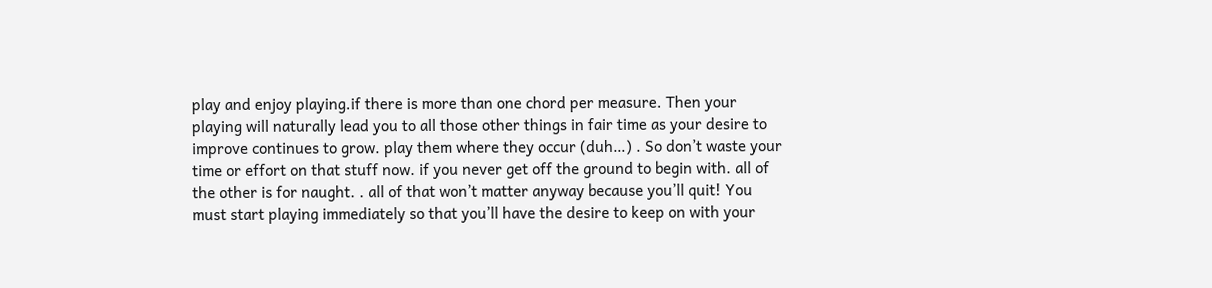play and enjoy playing.if there is more than one chord per measure. Then your playing will naturally lead you to all those other things in fair time as your desire to improve continues to grow. play them where they occur (duh…) . So don’t waste your time or effort on that stuff now. if you never get off the ground to begin with. all of the other is for naught. . all of that won’t matter anyway because you’ll quit! You must start playing immediately so that you’ll have the desire to keep on with your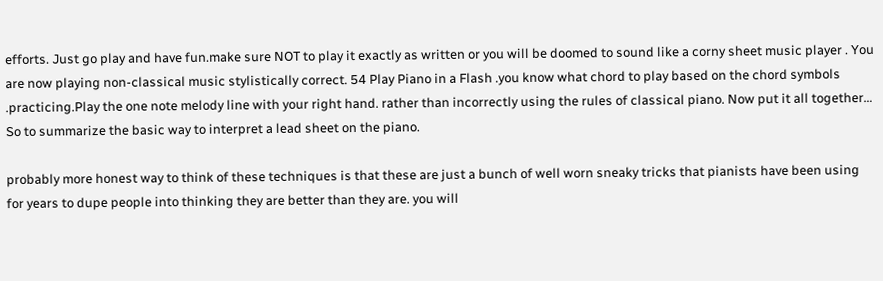efforts. Just go play and have fun.make sure NOT to play it exactly as written or you will be doomed to sound like a corny sheet music player . You are now playing non-classical music stylistically correct. 54 Play Piano in a Flash .you know what chord to play based on the chord symbols .practicing.Play the one note melody line with your right hand. rather than incorrectly using the rules of classical piano. Now put it all together… So to summarize the basic way to interpret a lead sheet on the piano.

probably more honest way to think of these techniques is that these are just a bunch of well worn sneaky tricks that pianists have been using for years to dupe people into thinking they are better than they are. you will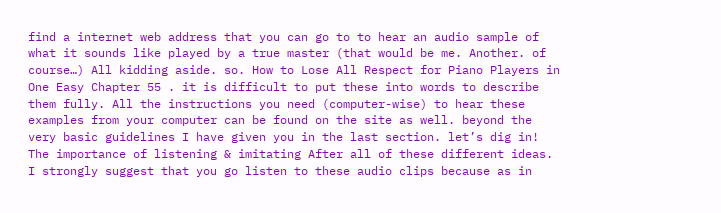find a internet web address that you can go to to hear an audio sample of what it sounds like played by a true master (that would be me. Another. of course…) All kidding aside. so. How to Lose All Respect for Piano Players in One Easy Chapter 55 . it is difficult to put these into words to describe them fully. All the instructions you need (computer-wise) to hear these examples from your computer can be found on the site as well. beyond the very basic guidelines I have given you in the last section. let’s dig in! The importance of listening & imitating After all of these different ideas. I strongly suggest that you go listen to these audio clips because as in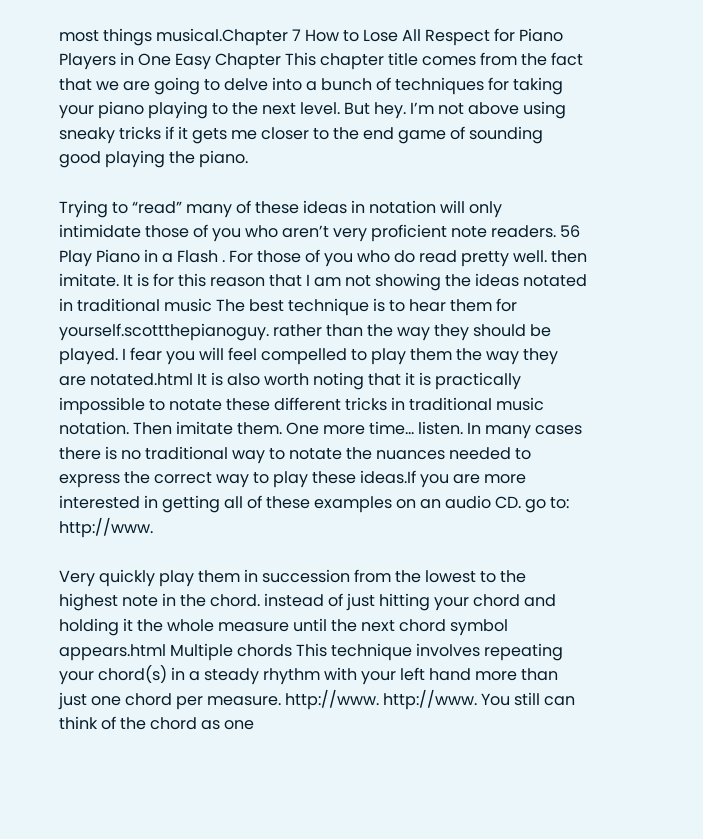most things musical.Chapter 7 How to Lose All Respect for Piano Players in One Easy Chapter This chapter title comes from the fact that we are going to delve into a bunch of techniques for taking your piano playing to the next level. But hey. I’m not above using sneaky tricks if it gets me closer to the end game of sounding good playing the piano.

Trying to “read” many of these ideas in notation will only intimidate those of you who aren’t very proficient note readers. 56 Play Piano in a Flash . For those of you who do read pretty well. then imitate. It is for this reason that I am not showing the ideas notated in traditional music The best technique is to hear them for yourself.scottthepianoguy. rather than the way they should be played. I fear you will feel compelled to play them the way they are notated.html It is also worth noting that it is practically impossible to notate these different tricks in traditional music notation. Then imitate them. One more time… listen. In many cases there is no traditional way to notate the nuances needed to express the correct way to play these ideas.If you are more interested in getting all of these examples on an audio CD. go to: http://www.

Very quickly play them in succession from the lowest to the highest note in the chord. instead of just hitting your chord and holding it the whole measure until the next chord symbol appears.html Multiple chords This technique involves repeating your chord(s) in a steady rhythm with your left hand more than just one chord per measure. http://www. http://www. You still can think of the chord as one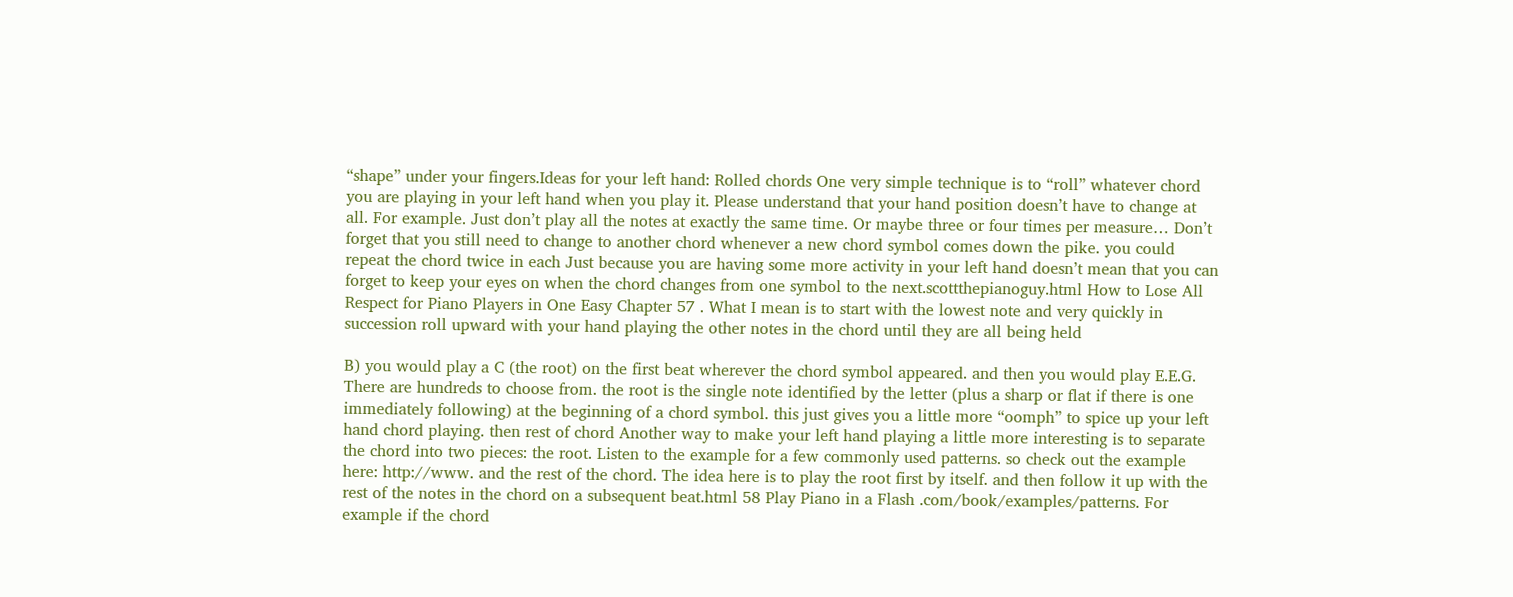“shape” under your fingers.Ideas for your left hand: Rolled chords One very simple technique is to “roll” whatever chord you are playing in your left hand when you play it. Please understand that your hand position doesn’t have to change at all. For example. Just don’t play all the notes at exactly the same time. Or maybe three or four times per measure… Don’t forget that you still need to change to another chord whenever a new chord symbol comes down the pike. you could repeat the chord twice in each Just because you are having some more activity in your left hand doesn’t mean that you can forget to keep your eyes on when the chord changes from one symbol to the next.scottthepianoguy.html How to Lose All Respect for Piano Players in One Easy Chapter 57 . What I mean is to start with the lowest note and very quickly in succession roll upward with your hand playing the other notes in the chord until they are all being held

B) you would play a C (the root) on the first beat wherever the chord symbol appeared. and then you would play E.E.G. There are hundreds to choose from. the root is the single note identified by the letter (plus a sharp or flat if there is one immediately following) at the beginning of a chord symbol. this just gives you a little more “oomph” to spice up your left hand chord playing. then rest of chord Another way to make your left hand playing a little more interesting is to separate the chord into two pieces: the root. Listen to the example for a few commonly used patterns. so check out the example here: http://www. and the rest of the chord. The idea here is to play the root first by itself. and then follow it up with the rest of the notes in the chord on a subsequent beat.html 58 Play Piano in a Flash .com/book/examples/patterns. For example if the chord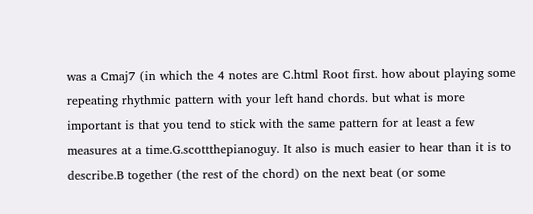was a Cmaj7 (in which the 4 notes are C.html Root first. how about playing some repeating rhythmic pattern with your left hand chords. but what is more important is that you tend to stick with the same pattern for at least a few measures at a time.G.scottthepianoguy. It also is much easier to hear than it is to describe.B together (the rest of the chord) on the next beat (or some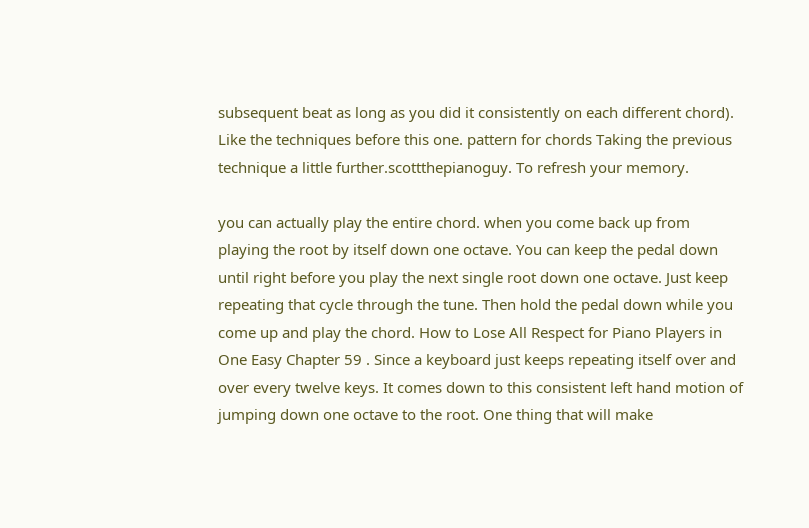subsequent beat as long as you did it consistently on each different chord). Like the techniques before this one. pattern for chords Taking the previous technique a little further.scottthepianoguy. To refresh your memory.

you can actually play the entire chord. when you come back up from playing the root by itself down one octave. You can keep the pedal down until right before you play the next single root down one octave. Just keep repeating that cycle through the tune. Then hold the pedal down while you come up and play the chord. How to Lose All Respect for Piano Players in One Easy Chapter 59 . Since a keyboard just keeps repeating itself over and over every twelve keys. It comes down to this consistent left hand motion of jumping down one octave to the root. One thing that will make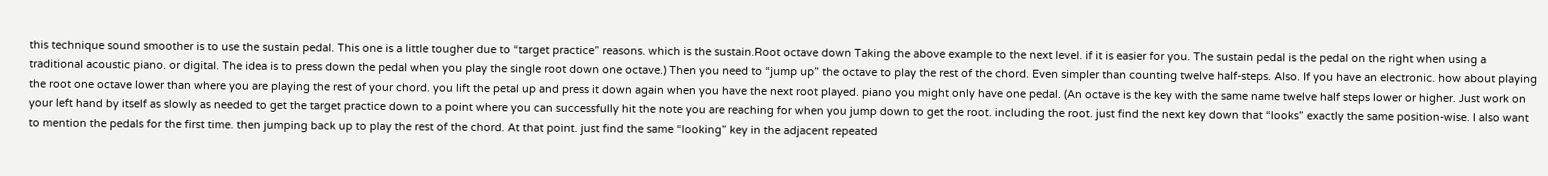this technique sound smoother is to use the sustain pedal. This one is a little tougher due to “target practice” reasons. which is the sustain.Root octave down Taking the above example to the next level. if it is easier for you. The sustain pedal is the pedal on the right when using a traditional acoustic piano. or digital. The idea is to press down the pedal when you play the single root down one octave.) Then you need to “jump up” the octave to play the rest of the chord. Even simpler than counting twelve half-steps. Also. If you have an electronic. how about playing the root one octave lower than where you are playing the rest of your chord. you lift the petal up and press it down again when you have the next root played. piano you might only have one pedal. (An octave is the key with the same name twelve half steps lower or higher. Just work on your left hand by itself as slowly as needed to get the target practice down to a point where you can successfully hit the note you are reaching for when you jump down to get the root. including the root. just find the next key down that “looks” exactly the same position-wise. I also want to mention the pedals for the first time. then jumping back up to play the rest of the chord. At that point. just find the same “looking” key in the adjacent repeated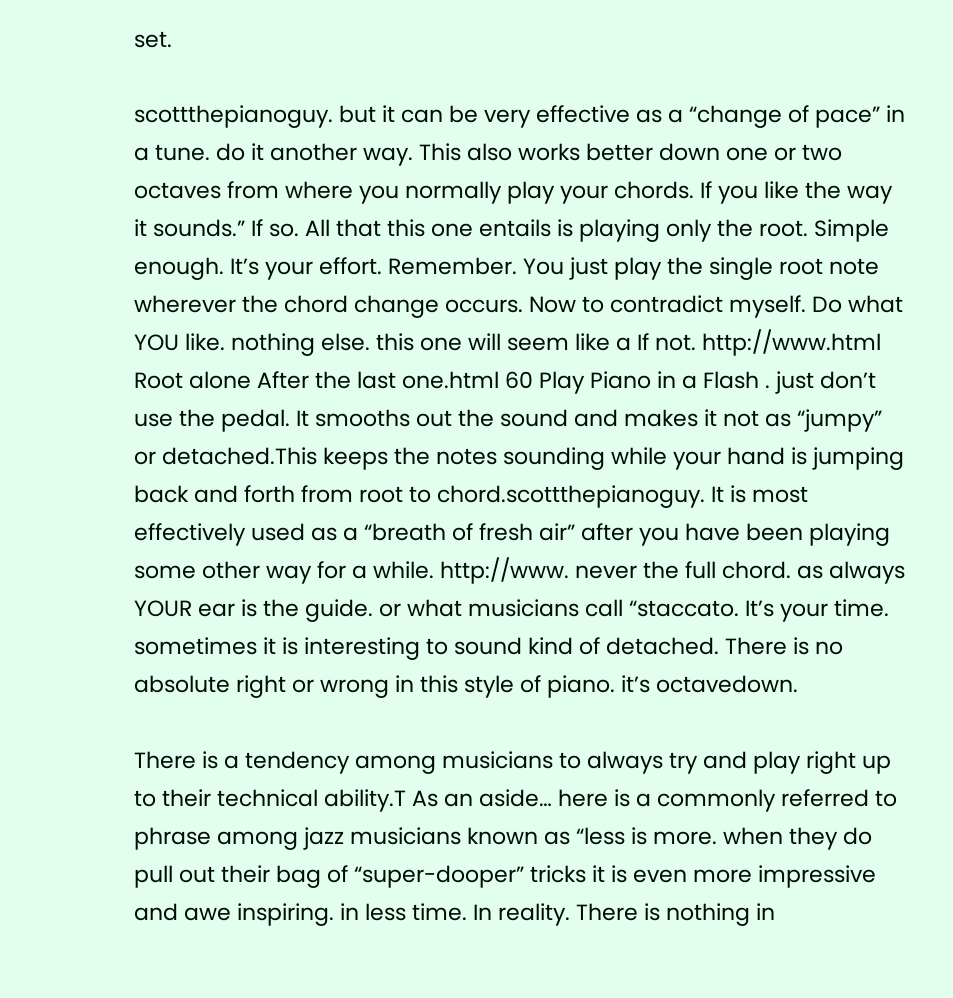set.

scottthepianoguy. but it can be very effective as a “change of pace” in a tune. do it another way. This also works better down one or two octaves from where you normally play your chords. If you like the way it sounds.” If so. All that this one entails is playing only the root. Simple enough. It’s your effort. Remember. You just play the single root note wherever the chord change occurs. Now to contradict myself. Do what YOU like. nothing else. this one will seem like a If not. http://www.html Root alone After the last one.html 60 Play Piano in a Flash . just don’t use the pedal. It smooths out the sound and makes it not as “jumpy” or detached.This keeps the notes sounding while your hand is jumping back and forth from root to chord.scottthepianoguy. It is most effectively used as a “breath of fresh air” after you have been playing some other way for a while. http://www. never the full chord. as always YOUR ear is the guide. or what musicians call “staccato. It’s your time. sometimes it is interesting to sound kind of detached. There is no absolute right or wrong in this style of piano. it’s octavedown.

There is a tendency among musicians to always try and play right up to their technical ability.T As an aside… here is a commonly referred to phrase among jazz musicians known as “less is more. when they do pull out their bag of “super-dooper” tricks it is even more impressive and awe inspiring. in less time. In reality. There is nothing in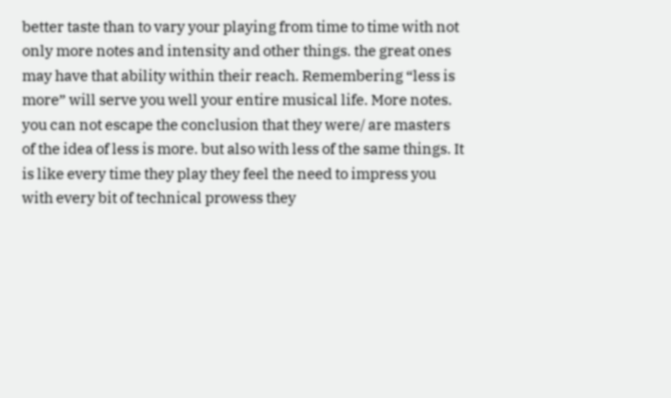better taste than to vary your playing from time to time with not only more notes and intensity and other things. the great ones may have that ability within their reach. Remembering “less is more” will serve you well your entire musical life. More notes. you can not escape the conclusion that they were/ are masters of the idea of less is more. but also with less of the same things. It is like every time they play they feel the need to impress you with every bit of technical prowess they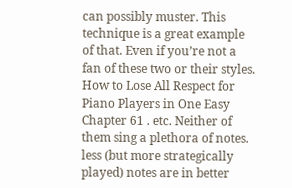can possibly muster. This technique is a great example of that. Even if you’re not a fan of these two or their styles. How to Lose All Respect for Piano Players in One Easy Chapter 61 . etc. Neither of them sing a plethora of notes. less (but more strategically played) notes are in better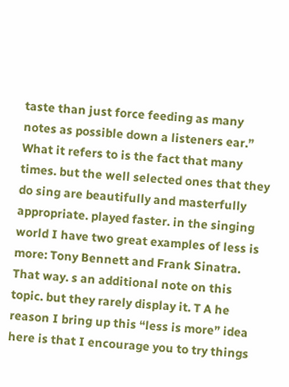taste than just force feeding as many notes as possible down a listeners ear.” What it refers to is the fact that many times. but the well selected ones that they do sing are beautifully and masterfully appropriate. played faster. in the singing world I have two great examples of less is more: Tony Bennett and Frank Sinatra. That way. s an additional note on this topic. but they rarely display it. T A he reason I bring up this “less is more” idea here is that I encourage you to try things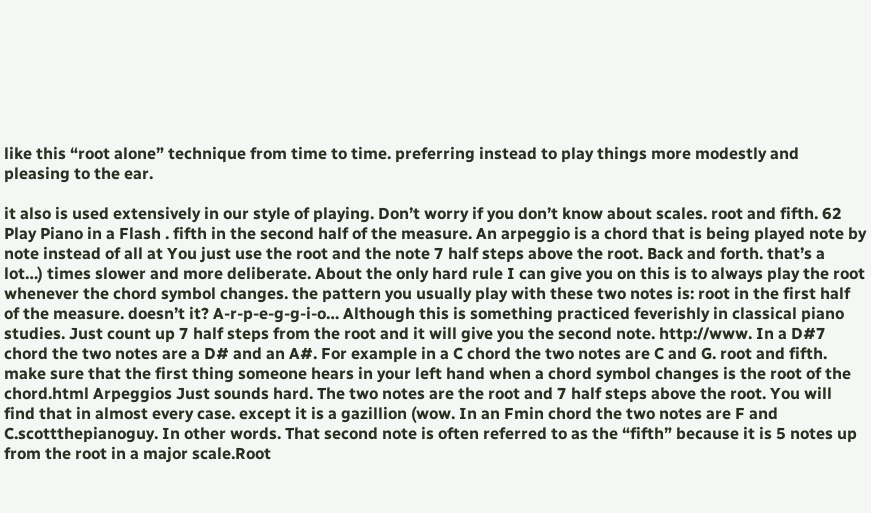like this “root alone” technique from time to time. preferring instead to play things more modestly and pleasing to the ear.

it also is used extensively in our style of playing. Don’t worry if you don’t know about scales. root and fifth. 62 Play Piano in a Flash . fifth in the second half of the measure. An arpeggio is a chord that is being played note by note instead of all at You just use the root and the note 7 half steps above the root. Back and forth. that’s a lot…) times slower and more deliberate. About the only hard rule I can give you on this is to always play the root whenever the chord symbol changes. the pattern you usually play with these two notes is: root in the first half of the measure. doesn’t it? A-r-p-e-g-g-i-o… Although this is something practiced feverishly in classical piano studies. Just count up 7 half steps from the root and it will give you the second note. http://www. In a D#7 chord the two notes are a D# and an A#. For example in a C chord the two notes are C and G. root and fifth. make sure that the first thing someone hears in your left hand when a chord symbol changes is the root of the chord.html Arpeggios Just sounds hard. The two notes are the root and 7 half steps above the root. You will find that in almost every case. except it is a gazillion (wow. In an Fmin chord the two notes are F and C.scottthepianoguy. In other words. That second note is often referred to as the “fifth” because it is 5 notes up from the root in a major scale.Root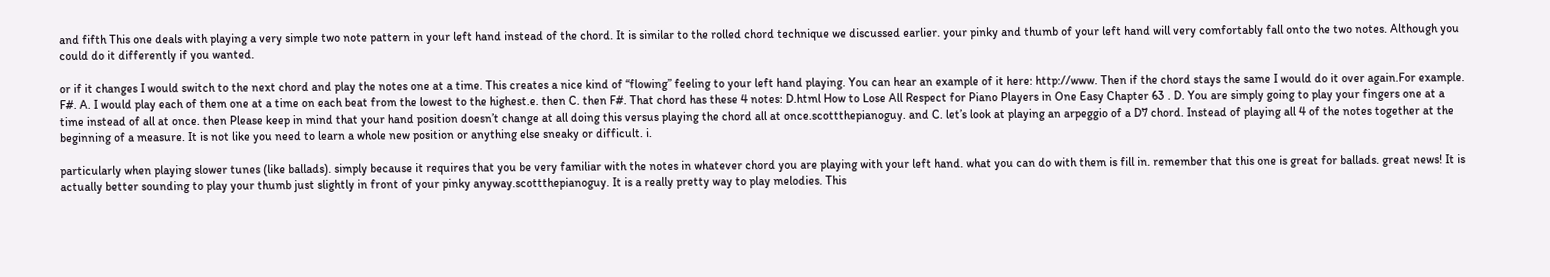and fifth This one deals with playing a very simple two note pattern in your left hand instead of the chord. It is similar to the rolled chord technique we discussed earlier. your pinky and thumb of your left hand will very comfortably fall onto the two notes. Although you could do it differently if you wanted.

or if it changes I would switch to the next chord and play the notes one at a time. This creates a nice kind of “flowing” feeling to your left hand playing. You can hear an example of it here: http://www. Then if the chord stays the same I would do it over again.For example. F#. A. I would play each of them one at a time on each beat from the lowest to the highest.e. then C. then F#. That chord has these 4 notes: D.html How to Lose All Respect for Piano Players in One Easy Chapter 63 . D. You are simply going to play your fingers one at a time instead of all at once. then Please keep in mind that your hand position doesn’t change at all doing this versus playing the chord all at once.scottthepianoguy. and C. let’s look at playing an arpeggio of a D7 chord. Instead of playing all 4 of the notes together at the beginning of a measure. It is not like you need to learn a whole new position or anything else sneaky or difficult. i.

particularly when playing slower tunes (like ballads). simply because it requires that you be very familiar with the notes in whatever chord you are playing with your left hand. what you can do with them is fill in. remember that this one is great for ballads. great news! It is actually better sounding to play your thumb just slightly in front of your pinky anyway.scottthepianoguy. It is a really pretty way to play melodies. This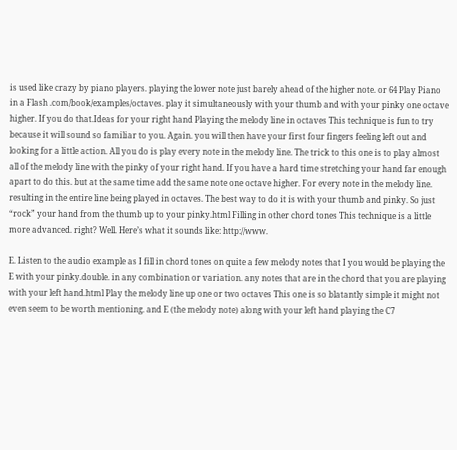is used like crazy by piano players. playing the lower note just barely ahead of the higher note. or 64 Play Piano in a Flash .com/book/examples/octaves. play it simultaneously with your thumb and with your pinky one octave higher. If you do that.Ideas for your right hand Playing the melody line in octaves This technique is fun to try because it will sound so familiar to you. Again. you will then have your first four fingers feeling left out and looking for a little action. All you do is play every note in the melody line. The trick to this one is to play almost all of the melody line with the pinky of your right hand. If you have a hard time stretching your hand far enough apart to do this. but at the same time add the same note one octave higher. For every note in the melody line. resulting in the entire line being played in octaves. The best way to do it is with your thumb and pinky. So just “rock” your hand from the thumb up to your pinky.html Filling in other chord tones This technique is a little more advanced. right? Well. Here’s what it sounds like: http://www.

E. Listen to the audio example as I fill in chord tones on quite a few melody notes that I you would be playing the E with your pinky.double. in any combination or variation. any notes that are in the chord that you are playing with your left hand.html Play the melody line up one or two octaves This one is so blatantly simple it might not even seem to be worth mentioning. and E (the melody note) along with your left hand playing the C7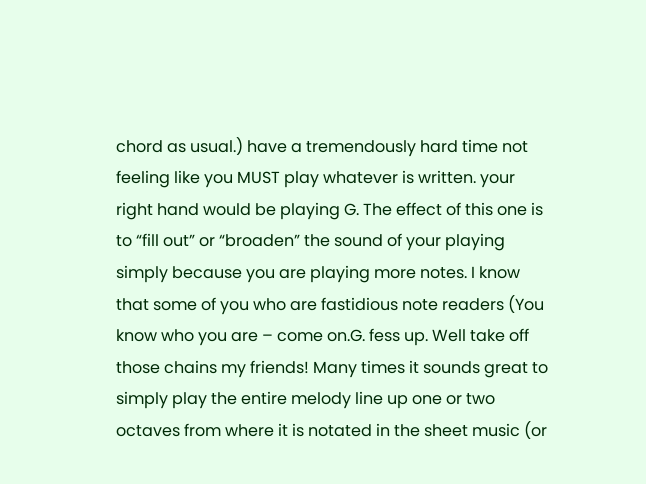chord as usual.) have a tremendously hard time not feeling like you MUST play whatever is written. your right hand would be playing G. The effect of this one is to “fill out” or “broaden” the sound of your playing simply because you are playing more notes. I know that some of you who are fastidious note readers (You know who you are – come on.G. fess up. Well take off those chains my friends! Many times it sounds great to simply play the entire melody line up one or two octaves from where it is notated in the sheet music (or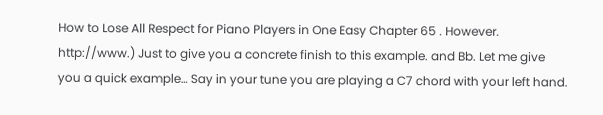How to Lose All Respect for Piano Players in One Easy Chapter 65 . However. http://www.) Just to give you a concrete finish to this example. and Bb. Let me give you a quick example… Say in your tune you are playing a C7 chord with your left hand.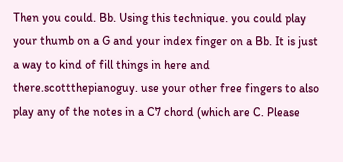Then you could. Bb. Using this technique. you could play your thumb on a G and your index finger on a Bb. It is just a way to kind of fill things in here and there.scottthepianoguy. use your other free fingers to also play any of the notes in a C7 chord (which are C. Please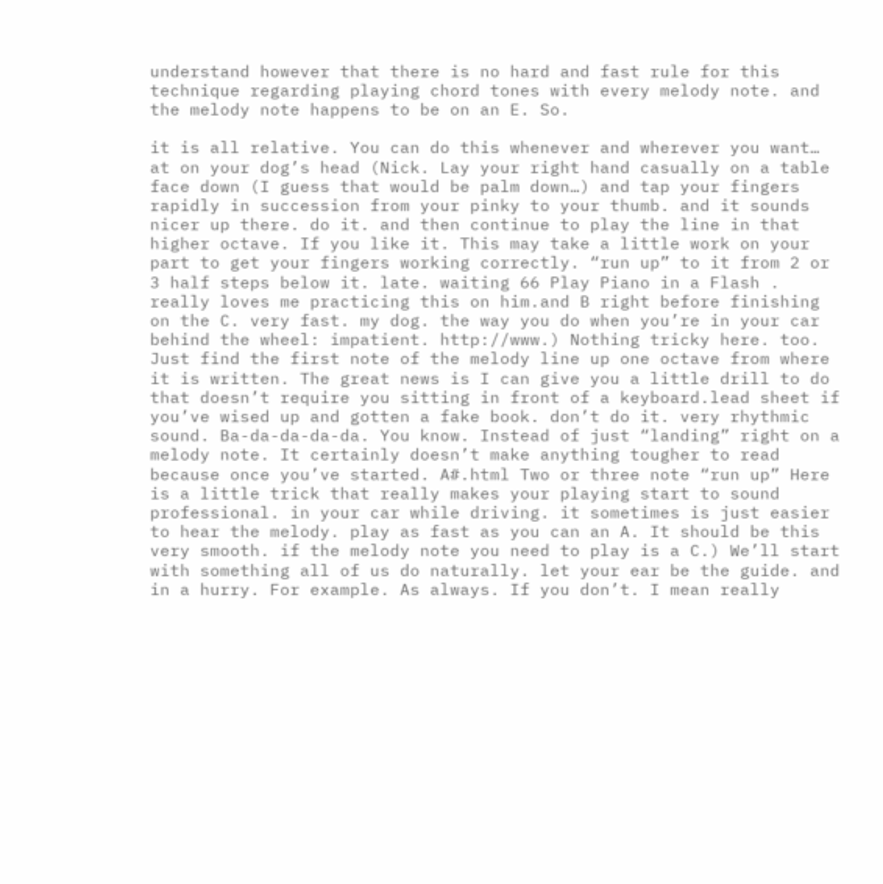understand however that there is no hard and fast rule for this technique regarding playing chord tones with every melody note. and the melody note happens to be on an E. So.

it is all relative. You can do this whenever and wherever you want… at on your dog’s head (Nick. Lay your right hand casually on a table face down (I guess that would be palm down…) and tap your fingers rapidly in succession from your pinky to your thumb. and it sounds nicer up there. do it. and then continue to play the line in that higher octave. If you like it. This may take a little work on your part to get your fingers working correctly. “run up” to it from 2 or 3 half steps below it. late. waiting 66 Play Piano in a Flash . really loves me practicing this on him.and B right before finishing on the C. very fast. my dog. the way you do when you’re in your car behind the wheel: impatient. http://www.) Nothing tricky here. too. Just find the first note of the melody line up one octave from where it is written. The great news is I can give you a little drill to do that doesn’t require you sitting in front of a keyboard.lead sheet if you’ve wised up and gotten a fake book. don’t do it. very rhythmic sound. Ba-da-da-da-da. You know. Instead of just “landing” right on a melody note. It certainly doesn’t make anything tougher to read because once you’ve started. A#.html Two or three note “run up” Here is a little trick that really makes your playing start to sound professional. in your car while driving. it sometimes is just easier to hear the melody. play as fast as you can an A. It should be this very smooth. if the melody note you need to play is a C.) We’ll start with something all of us do naturally. let your ear be the guide. and in a hurry. For example. As always. If you don’t. I mean really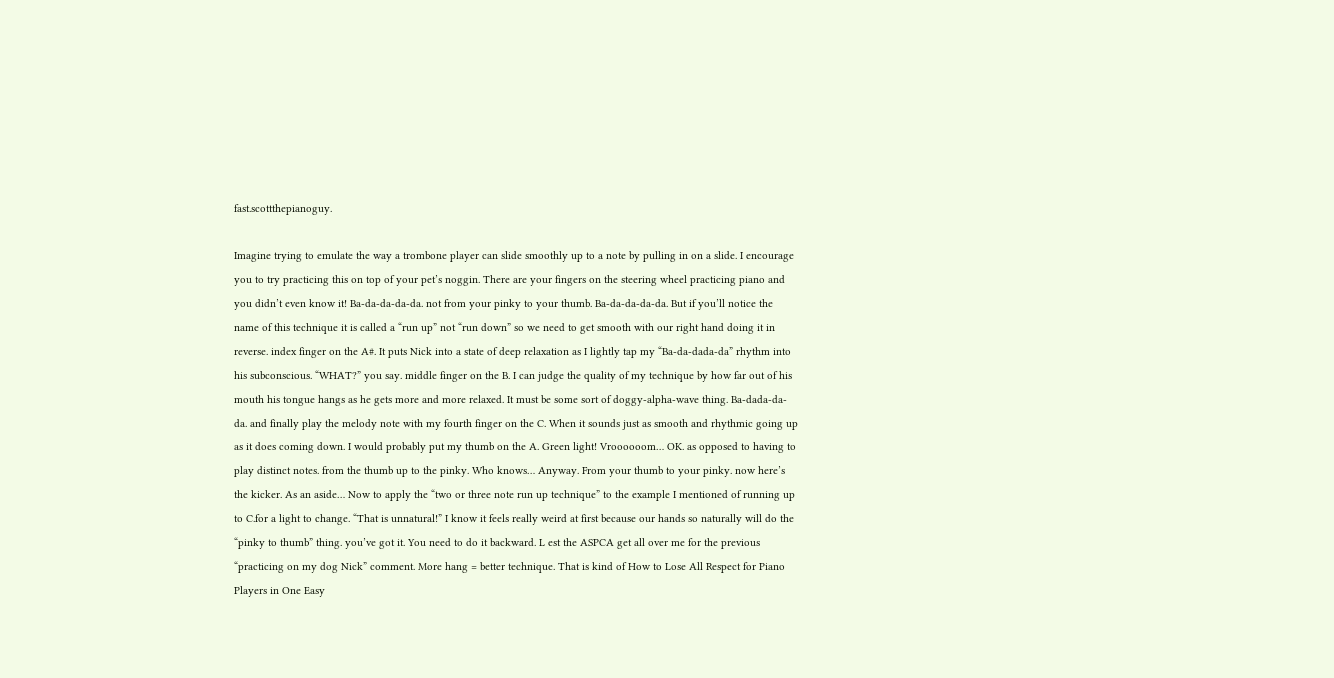fast.scottthepianoguy.

Imagine trying to emulate the way a trombone player can slide smoothly up to a note by pulling in on a slide. I encourage you to try practicing this on top of your pet’s noggin. There are your fingers on the steering wheel practicing piano and you didn’t even know it! Ba-da-da-da-da. not from your pinky to your thumb. Ba-da-da-da-da. But if you’ll notice the name of this technique it is called a “run up” not “run down” so we need to get smooth with our right hand doing it in reverse. index finger on the A#. It puts Nick into a state of deep relaxation as I lightly tap my “Ba-da-dada-da” rhythm into his subconscious. “WHAT?” you say. middle finger on the B. I can judge the quality of my technique by how far out of his mouth his tongue hangs as he gets more and more relaxed. It must be some sort of doggy-alpha-wave thing. Ba-dada-da-da. and finally play the melody note with my fourth finger on the C. When it sounds just as smooth and rhythmic going up as it does coming down. I would probably put my thumb on the A. Green light! Vroooooom… OK. as opposed to having to play distinct notes. from the thumb up to the pinky. Who knows… Anyway. From your thumb to your pinky. now here’s the kicker. As an aside… Now to apply the “two or three note run up technique” to the example I mentioned of running up to C.for a light to change. “That is unnatural!” I know it feels really weird at first because our hands so naturally will do the “pinky to thumb” thing. you’ve got it. You need to do it backward. L est the ASPCA get all over me for the previous “practicing on my dog Nick” comment. More hang = better technique. That is kind of How to Lose All Respect for Piano Players in One Easy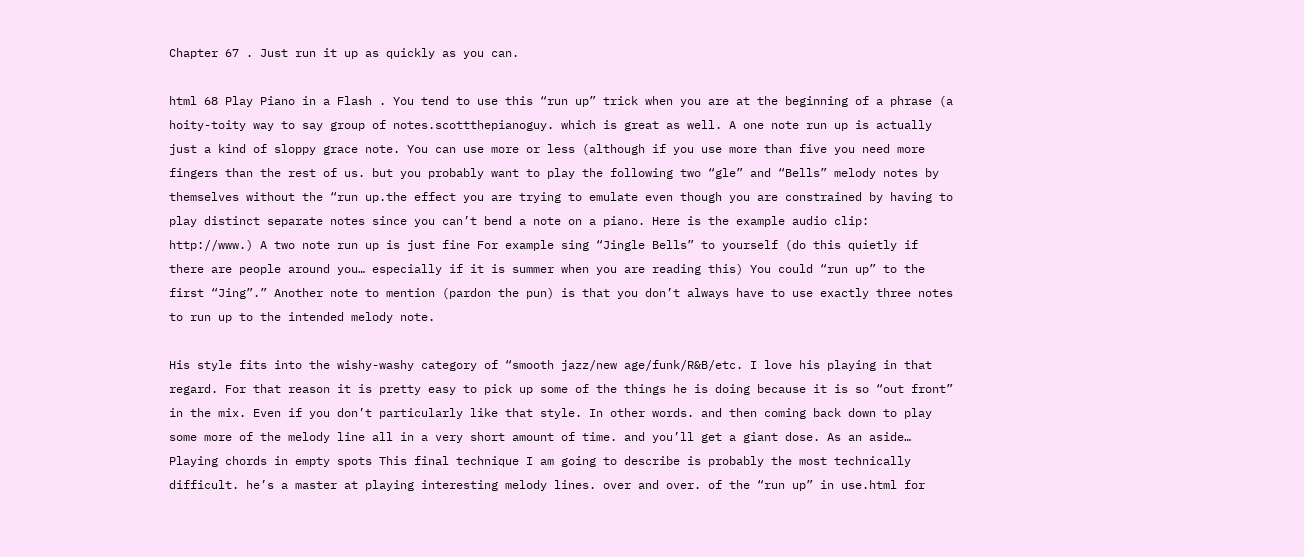Chapter 67 . Just run it up as quickly as you can.

html 68 Play Piano in a Flash . You tend to use this “run up” trick when you are at the beginning of a phrase (a hoity-toity way to say group of notes.scottthepianoguy. which is great as well. A one note run up is actually just a kind of sloppy grace note. You can use more or less (although if you use more than five you need more fingers than the rest of us. but you probably want to play the following two “gle” and “Bells” melody notes by themselves without the “run up.the effect you are trying to emulate even though you are constrained by having to play distinct separate notes since you can’t bend a note on a piano. Here is the example audio clip: http://www.) A two note run up is just fine For example sing “Jingle Bells” to yourself (do this quietly if there are people around you… especially if it is summer when you are reading this) You could “run up” to the first “Jing”.” Another note to mention (pardon the pun) is that you don’t always have to use exactly three notes to run up to the intended melody note.

His style fits into the wishy-washy category of “smooth jazz/new age/funk/R&B/etc. I love his playing in that regard. For that reason it is pretty easy to pick up some of the things he is doing because it is so “out front” in the mix. Even if you don’t particularly like that style. In other words. and then coming back down to play some more of the melody line all in a very short amount of time. and you’ll get a giant dose. As an aside… Playing chords in empty spots This final technique I am going to describe is probably the most technically difficult. he’s a master at playing interesting melody lines. over and over. of the “run up” in use.html for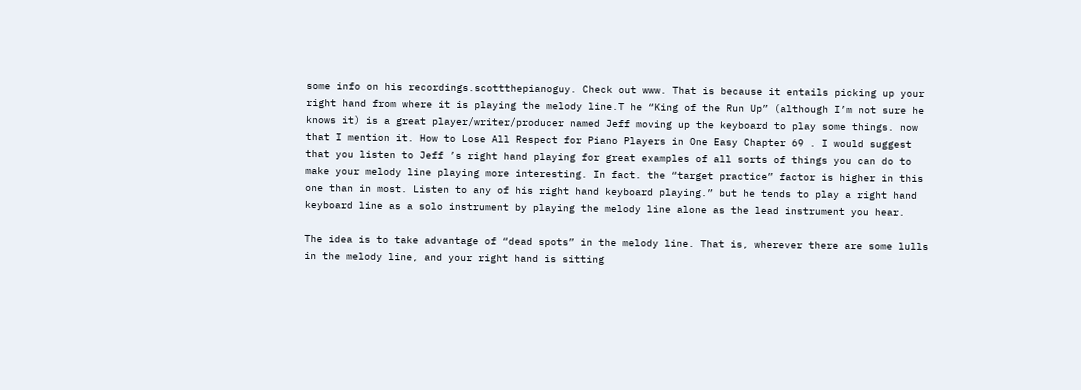some info on his recordings.scottthepianoguy. Check out www. That is because it entails picking up your right hand from where it is playing the melody line.T he “King of the Run Up” (although I’m not sure he knows it) is a great player/writer/producer named Jeff moving up the keyboard to play some things. now that I mention it. How to Lose All Respect for Piano Players in One Easy Chapter 69 . I would suggest that you listen to Jeff ’s right hand playing for great examples of all sorts of things you can do to make your melody line playing more interesting. In fact. the “target practice” factor is higher in this one than in most. Listen to any of his right hand keyboard playing.” but he tends to play a right hand keyboard line as a solo instrument by playing the melody line alone as the lead instrument you hear.

The idea is to take advantage of “dead spots” in the melody line. That is, wherever there are some lulls in the melody line, and your right hand is sitting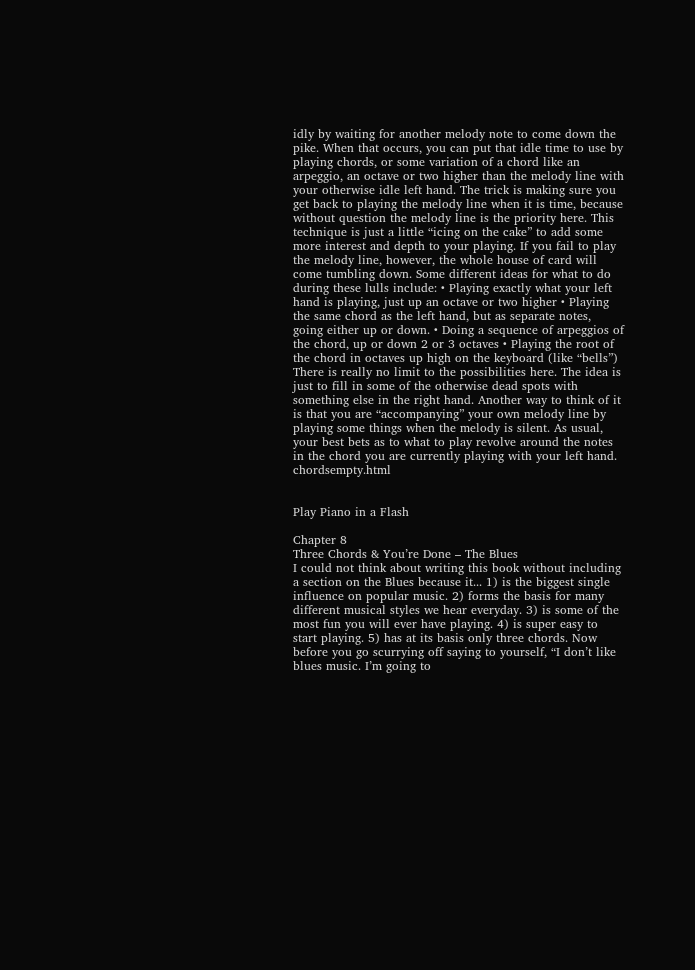idly by waiting for another melody note to come down the pike. When that occurs, you can put that idle time to use by playing chords, or some variation of a chord like an arpeggio, an octave or two higher than the melody line with your otherwise idle left hand. The trick is making sure you get back to playing the melody line when it is time, because without question the melody line is the priority here. This technique is just a little “icing on the cake” to add some more interest and depth to your playing. If you fail to play the melody line, however, the whole house of card will come tumbling down. Some different ideas for what to do during these lulls include: • Playing exactly what your left hand is playing, just up an octave or two higher • Playing the same chord as the left hand, but as separate notes, going either up or down. • Doing a sequence of arpeggios of the chord, up or down 2 or 3 octaves • Playing the root of the chord in octaves up high on the keyboard (like “bells”) There is really no limit to the possibilities here. The idea is just to fill in some of the otherwise dead spots with something else in the right hand. Another way to think of it is that you are “accompanying” your own melody line by playing some things when the melody is silent. As usual, your best bets as to what to play revolve around the notes in the chord you are currently playing with your left hand. chordsempty.html


Play Piano in a Flash

Chapter 8
Three Chords & You’re Done – The Blues
I could not think about writing this book without including a section on the Blues because it... 1) is the biggest single influence on popular music. 2) forms the basis for many different musical styles we hear everyday. 3) is some of the most fun you will ever have playing. 4) is super easy to start playing. 5) has at its basis only three chords. Now before you go scurrying off saying to yourself, “I don’t like blues music. I’m going to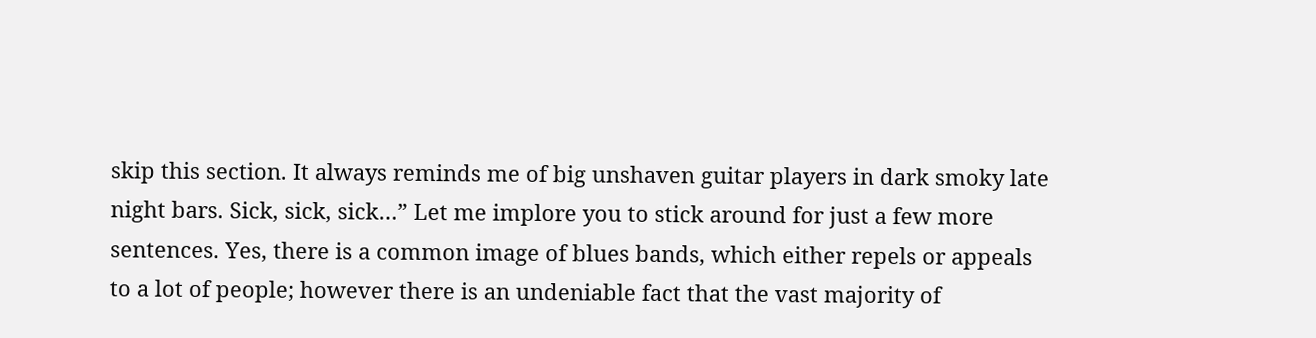skip this section. It always reminds me of big unshaven guitar players in dark smoky late night bars. Sick, sick, sick…” Let me implore you to stick around for just a few more sentences. Yes, there is a common image of blues bands, which either repels or appeals to a lot of people; however there is an undeniable fact that the vast majority of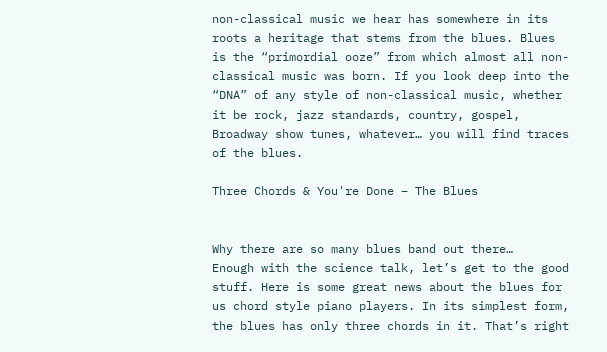non-classical music we hear has somewhere in its roots a heritage that stems from the blues. Blues is the “primordial ooze” from which almost all non-classical music was born. If you look deep into the “DNA” of any style of non-classical music, whether it be rock, jazz standards, country, gospel, Broadway show tunes, whatever… you will find traces of the blues.

Three Chords & You're Done – The Blues


Why there are so many blues band out there…
Enough with the science talk, let’s get to the good stuff. Here is some great news about the blues for us chord style piano players. In its simplest form, the blues has only three chords in it. That’s right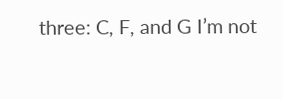three: C, F, and G I’m not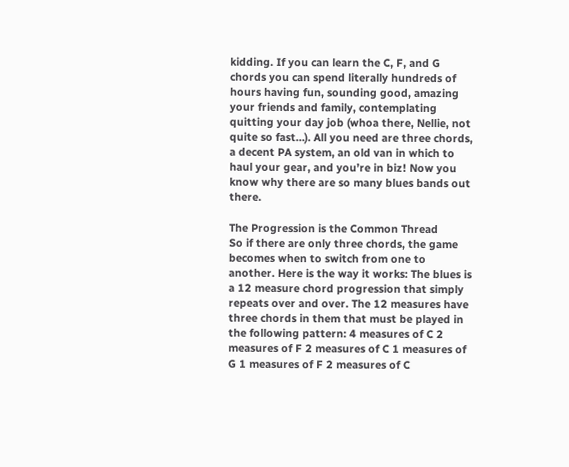kidding. If you can learn the C, F, and G chords you can spend literally hundreds of hours having fun, sounding good, amazing your friends and family, contemplating quitting your day job (whoa there, Nellie, not quite so fast…). All you need are three chords, a decent PA system, an old van in which to haul your gear, and you’re in biz! Now you know why there are so many blues bands out there.

The Progression is the Common Thread
So if there are only three chords, the game becomes when to switch from one to another. Here is the way it works: The blues is a 12 measure chord progression that simply repeats over and over. The 12 measures have three chords in them that must be played in the following pattern: 4 measures of C 2 measures of F 2 measures of C 1 measures of G 1 measures of F 2 measures of C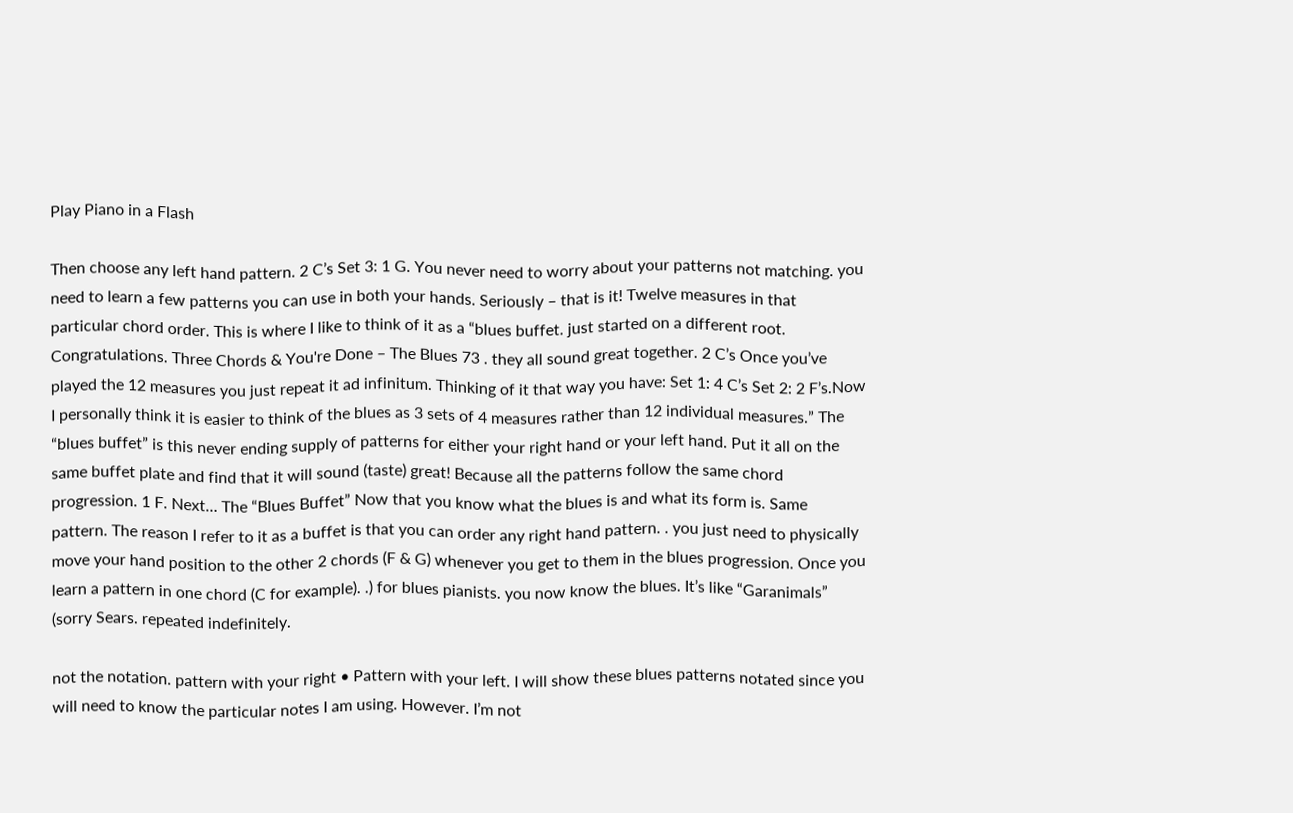Play Piano in a Flash

Then choose any left hand pattern. 2 C’s Set 3: 1 G. You never need to worry about your patterns not matching. you need to learn a few patterns you can use in both your hands. Seriously – that is it! Twelve measures in that particular chord order. This is where I like to think of it as a “blues buffet. just started on a different root. Congratulations. Three Chords & You're Done – The Blues 73 . they all sound great together. 2 C’s Once you’ve played the 12 measures you just repeat it ad infinitum. Thinking of it that way you have: Set 1: 4 C’s Set 2: 2 F’s.Now I personally think it is easier to think of the blues as 3 sets of 4 measures rather than 12 individual measures.” The “blues buffet” is this never ending supply of patterns for either your right hand or your left hand. Put it all on the same buffet plate and find that it will sound (taste) great! Because all the patterns follow the same chord progression. 1 F. Next… The “Blues Buffet” Now that you know what the blues is and what its form is. Same pattern. The reason I refer to it as a buffet is that you can order any right hand pattern. . you just need to physically move your hand position to the other 2 chords (F & G) whenever you get to them in the blues progression. Once you learn a pattern in one chord (C for example). .) for blues pianists. you now know the blues. It’s like “Garanimals” (sorry Sears. repeated indefinitely.

not the notation. pattern with your right • Pattern with your left. I will show these blues patterns notated since you will need to know the particular notes I am using. However. I’m not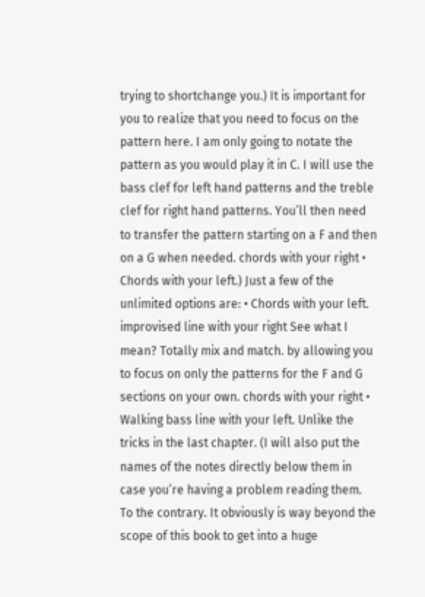trying to shortchange you.) It is important for you to realize that you need to focus on the pattern here. I am only going to notate the pattern as you would play it in C. I will use the bass clef for left hand patterns and the treble clef for right hand patterns. You’ll then need to transfer the pattern starting on a F and then on a G when needed. chords with your right • Chords with your left.) Just a few of the unlimited options are: • Chords with your left. improvised line with your right See what I mean? Totally mix and match. by allowing you to focus on only the patterns for the F and G sections on your own. chords with your right • Walking bass line with your left. Unlike the tricks in the last chapter. (I will also put the names of the notes directly below them in case you’re having a problem reading them. To the contrary. It obviously is way beyond the scope of this book to get into a huge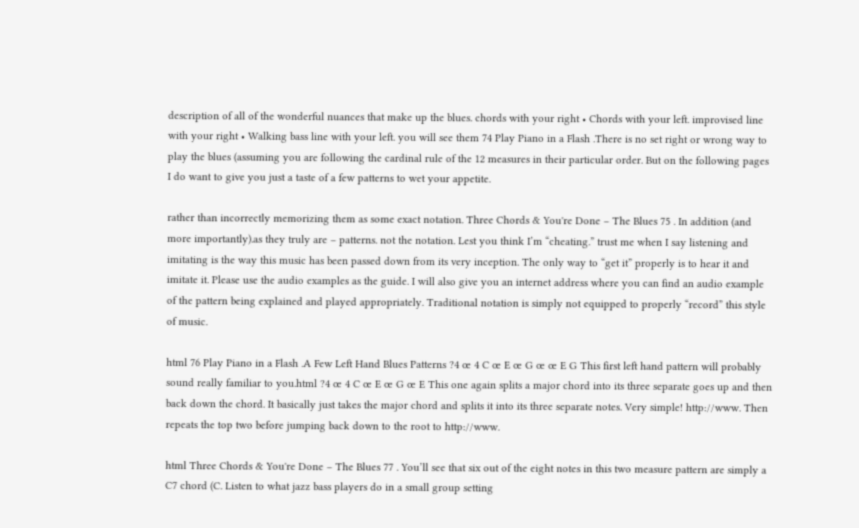description of all of the wonderful nuances that make up the blues. chords with your right • Chords with your left. improvised line with your right • Walking bass line with your left. you will see them 74 Play Piano in a Flash .There is no set right or wrong way to play the blues (assuming you are following the cardinal rule of the 12 measures in their particular order. But on the following pages I do want to give you just a taste of a few patterns to wet your appetite.

rather than incorrectly memorizing them as some exact notation. Three Chords & You're Done – The Blues 75 . In addition (and more importantly).as they truly are – patterns. not the notation. Lest you think I’m “cheating.” trust me when I say listening and imitating is the way this music has been passed down from its very inception. The only way to “get it” properly is to hear it and imitate it. Please use the audio examples as the guide. I will also give you an internet address where you can find an audio example of the pattern being explained and played appropriately. Traditional notation is simply not equipped to properly “record” this style of music.

html 76 Play Piano in a Flash .A Few Left Hand Blues Patterns ?4 œ 4 C œ E œ G œ œ E G This first left hand pattern will probably sound really familiar to you.html ?4 œ 4 C œ E œ G œ E This one again splits a major chord into its three separate goes up and then back down the chord. It basically just takes the major chord and splits it into its three separate notes. Very simple! http://www. Then repeats the top two before jumping back down to the root to http://www.

html Three Chords & You're Done – The Blues 77 . You’ll see that six out of the eight notes in this two measure pattern are simply a C7 chord (C. Listen to what jazz bass players do in a small group setting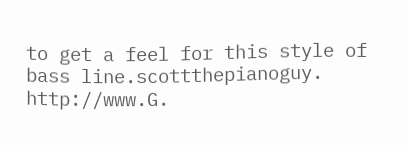to get a feel for this style of bass line.scottthepianoguy. http://www.G.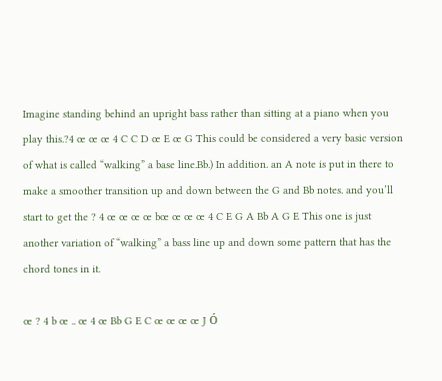Imagine standing behind an upright bass rather than sitting at a piano when you play this.?4 œ œ œ 4 C C D œ E œ G This could be considered a very basic version of what is called “walking” a base line.Bb.) In addition. an A note is put in there to make a smoother transition up and down between the G and Bb notes. and you’ll start to get the ? 4 œ œ œ œ bœ œ œ œ 4 C E G A Bb A G E This one is just another variation of “walking” a bass line up and down some pattern that has the chord tones in it.

œ ? 4 b œ .. œ 4 œ Bb G E C œ œ œ œ J Ó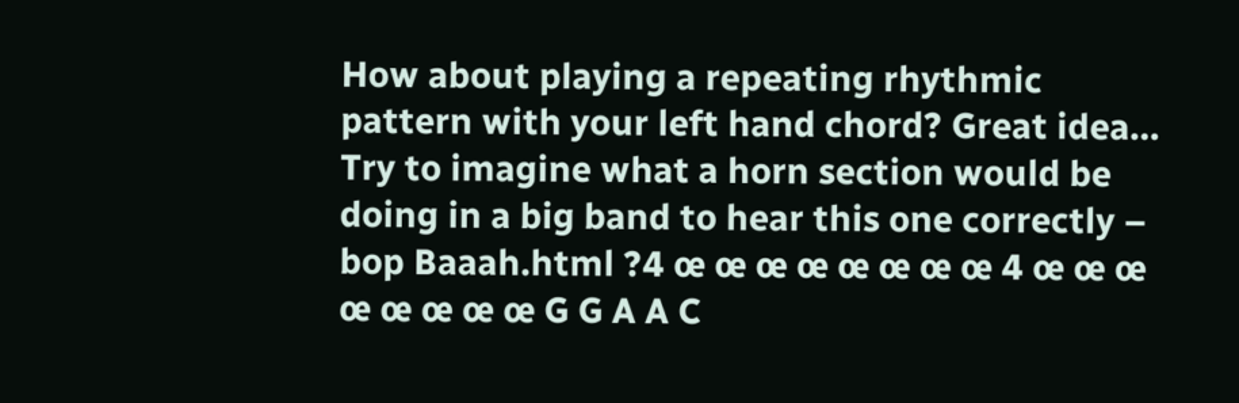How about playing a repeating rhythmic pattern with your left hand chord? Great idea… Try to imagine what a horn section would be doing in a big band to hear this one correctly – bop Baaah.html ?4 œ œ œ œ œ œ œ œ 4 œ œ œ œ œ œ œ œ G G A A C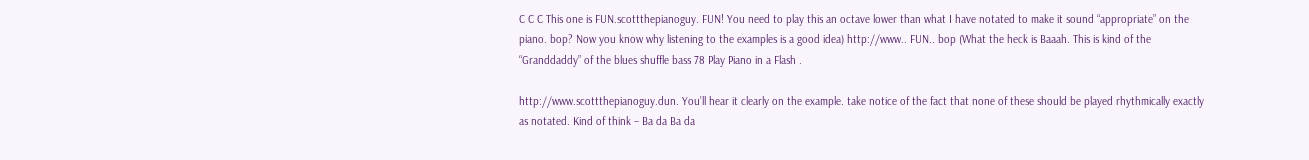C C C This one is FUN.scottthepianoguy. FUN! You need to play this an octave lower than what I have notated to make it sound “appropriate” on the piano. bop? Now you know why listening to the examples is a good idea) http://www.. FUN.. bop (What the heck is Baaah. This is kind of the “Granddaddy” of the blues shuffle bass 78 Play Piano in a Flash .

http://www.scottthepianoguy.dun. You’ll hear it clearly on the example. take notice of the fact that none of these should be played rhythmically exactly as notated. Kind of think – Ba da Ba da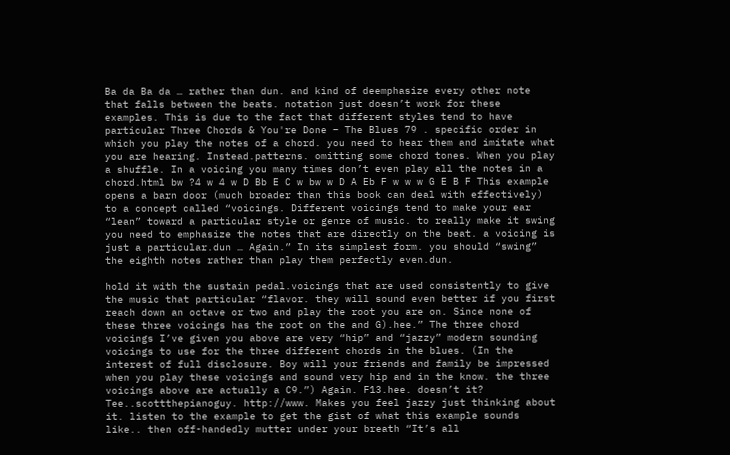Ba da Ba da … rather than dun. and kind of deemphasize every other note that falls between the beats. notation just doesn’t work for these examples. This is due to the fact that different styles tend to have particular Three Chords & You're Done – The Blues 79 . specific order in which you play the notes of a chord. you need to hear them and imitate what you are hearing. Instead.patterns. omitting some chord tones. When you play a shuffle. In a voicing you many times don’t even play all the notes in a chord.html bw ?4 w 4 w D Bb E C w bw w D A Eb F w w w G E B F This example opens a barn door (much broader than this book can deal with effectively) to a concept called “voicings. Different voicings tend to make your ear “lean” toward a particular style or genre of music. to really make it swing you need to emphasize the notes that are directly on the beat. a voicing is just a particular.dun … Again.” In its simplest form. you should “swing” the eighth notes rather than play them perfectly even.dun.

hold it with the sustain pedal.voicings that are used consistently to give the music that particular “flavor. they will sound even better if you first reach down an octave or two and play the root you are on. Since none of these three voicings has the root on the and G).hee.” The three chord voicings I’ve given you above are very “hip” and “jazzy” modern sounding voicings to use for the three different chords in the blues. (In the interest of full disclosure. Boy will your friends and family be impressed when you play these voicings and sound very hip and in the know. the three voicings above are actually a C9.”) Again. F13.hee. doesn’t it? Tee..scottthepianoguy. http://www. Makes you feel jazzy just thinking about it. listen to the example to get the gist of what this example sounds like.. then off-handedly mutter under your breath “It’s all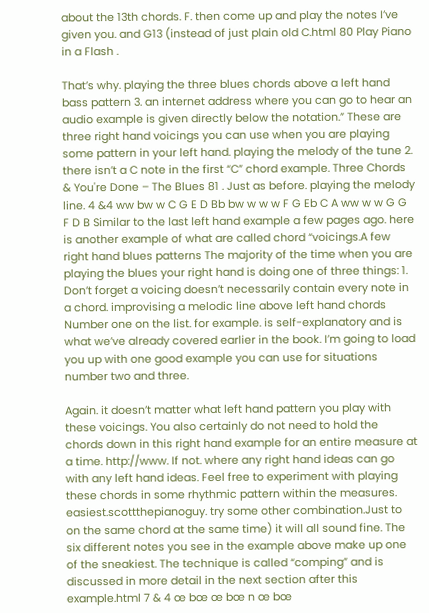about the 13th chords. F. then come up and play the notes I’ve given you. and G13 (instead of just plain old C.html 80 Play Piano in a Flash .

That’s why. playing the three blues chords above a left hand bass pattern 3. an internet address where you can go to hear an audio example is given directly below the notation.” These are three right hand voicings you can use when you are playing some pattern in your left hand. playing the melody of the tune 2. there isn’t a C note in the first “C” chord example. Three Chords & You're Done – The Blues 81 . Just as before. playing the melody line. 4 &4 ww bw w C G E D Bb bw w w w F G Eb C A ww w w G G F D B Similar to the last left hand example a few pages ago. here is another example of what are called chord “voicings.A few right hand blues patterns The majority of the time when you are playing the blues your right hand is doing one of three things: 1. Don’t forget a voicing doesn’t necessarily contain every note in a chord. improvising a melodic line above left hand chords Number one on the list. for example. is self-explanatory and is what we’ve already covered earlier in the book. I’m going to load you up with one good example you can use for situations number two and three.

Again. it doesn’t matter what left hand pattern you play with these voicings. You also certainly do not need to hold the chords down in this right hand example for an entire measure at a time. http://www. If not. where any right hand ideas can go with any left hand ideas. Feel free to experiment with playing these chords in some rhythmic pattern within the measures. easiest.scottthepianoguy. try some other combination.Just to on the same chord at the same time) it will all sound fine. The six different notes you see in the example above make up one of the sneakiest. The technique is called “comping” and is discussed in more detail in the next section after this example.html 7 & 4 œ bœ œ bœ n œ bœ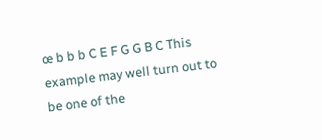œ b b b C E F G G B C This example may well turn out to be one of the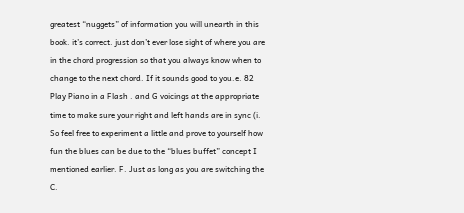greatest “nuggets” of information you will unearth in this book. it’s correct. just don’t ever lose sight of where you are in the chord progression so that you always know when to change to the next chord. If it sounds good to you.e. 82 Play Piano in a Flash . and G voicings at the appropriate time to make sure your right and left hands are in sync (i. So feel free to experiment a little and prove to yourself how fun the blues can be due to the “blues buffet” concept I mentioned earlier. F. Just as long as you are switching the C.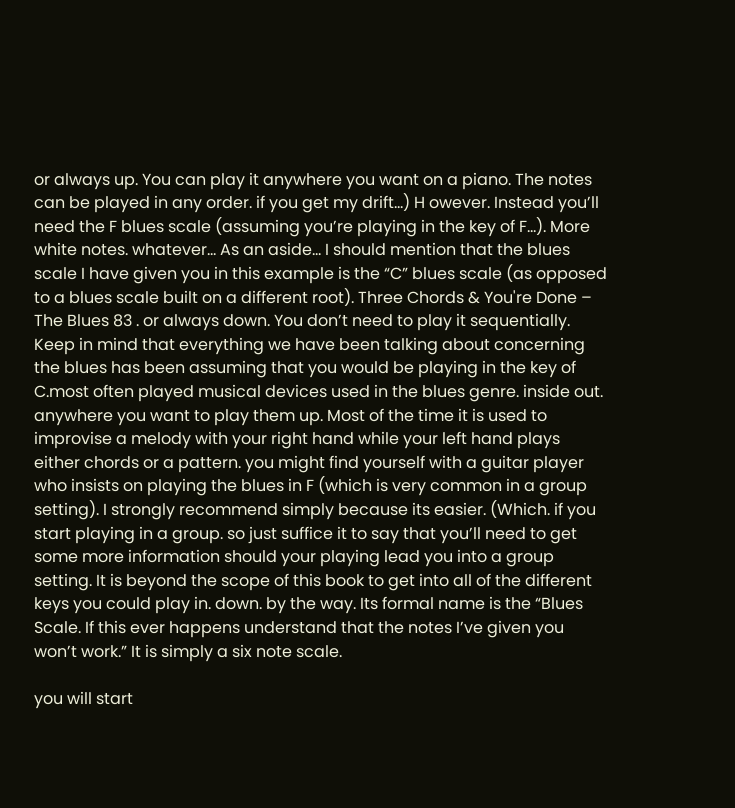or always up. You can play it anywhere you want on a piano. The notes can be played in any order. if you get my drift…) H owever. Instead you’ll need the F blues scale (assuming you’re playing in the key of F…). More white notes. whatever… As an aside… I should mention that the blues scale I have given you in this example is the “C” blues scale (as opposed to a blues scale built on a different root). Three Chords & You're Done – The Blues 83 . or always down. You don’t need to play it sequentially. Keep in mind that everything we have been talking about concerning the blues has been assuming that you would be playing in the key of C.most often played musical devices used in the blues genre. inside out. anywhere you want to play them up. Most of the time it is used to improvise a melody with your right hand while your left hand plays either chords or a pattern. you might find yourself with a guitar player who insists on playing the blues in F (which is very common in a group setting). I strongly recommend simply because its easier. (Which. if you start playing in a group. so just suffice it to say that you’ll need to get some more information should your playing lead you into a group setting. It is beyond the scope of this book to get into all of the different keys you could play in. down. by the way. Its formal name is the “Blues Scale. If this ever happens understand that the notes I’ve given you won’t work.” It is simply a six note scale.

you will start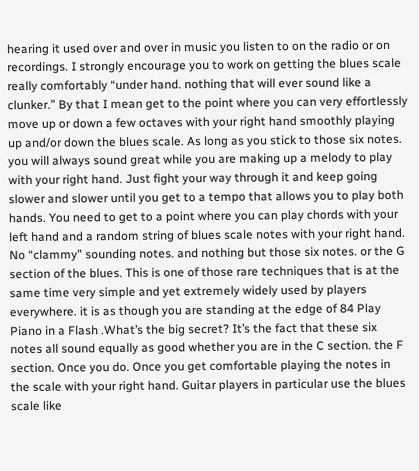hearing it used over and over in music you listen to on the radio or on recordings. I strongly encourage you to work on getting the blues scale really comfortably “under hand. nothing that will ever sound like a clunker.” By that I mean get to the point where you can very effortlessly move up or down a few octaves with your right hand smoothly playing up and/or down the blues scale. As long as you stick to those six notes. you will always sound great while you are making up a melody to play with your right hand. Just fight your way through it and keep going slower and slower until you get to a tempo that allows you to play both hands. You need to get to a point where you can play chords with your left hand and a random string of blues scale notes with your right hand. No “clammy” sounding notes. and nothing but those six notes. or the G section of the blues. This is one of those rare techniques that is at the same time very simple and yet extremely widely used by players everywhere. it is as though you are standing at the edge of 84 Play Piano in a Flash .What’s the big secret? It’s the fact that these six notes all sound equally as good whether you are in the C section. the F section. Once you do. Once you get comfortable playing the notes in the scale with your right hand. Guitar players in particular use the blues scale like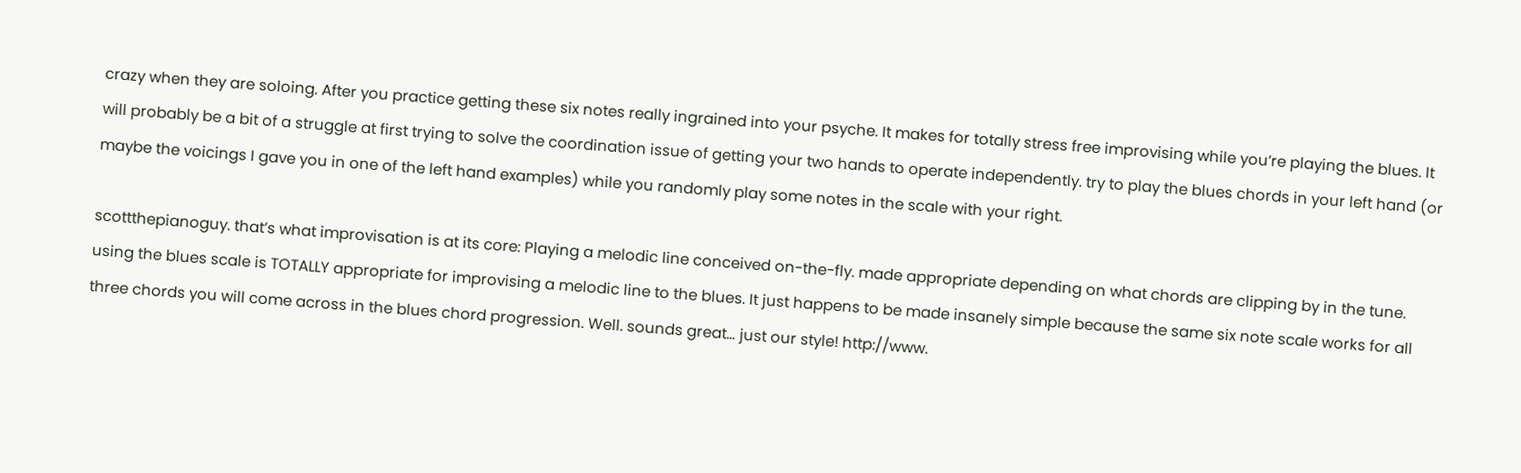crazy when they are soloing. After you practice getting these six notes really ingrained into your psyche. It makes for totally stress free improvising while you’re playing the blues. It will probably be a bit of a struggle at first trying to solve the coordination issue of getting your two hands to operate independently. try to play the blues chords in your left hand (or maybe the voicings I gave you in one of the left hand examples) while you randomly play some notes in the scale with your right.

scottthepianoguy. that’s what improvisation is at its core: Playing a melodic line conceived on-the-fly. made appropriate depending on what chords are clipping by in the tune. using the blues scale is TOTALLY appropriate for improvising a melodic line to the blues. It just happens to be made insanely simple because the same six note scale works for all three chords you will come across in the blues chord progression. Well. sounds great… just our style! http://www.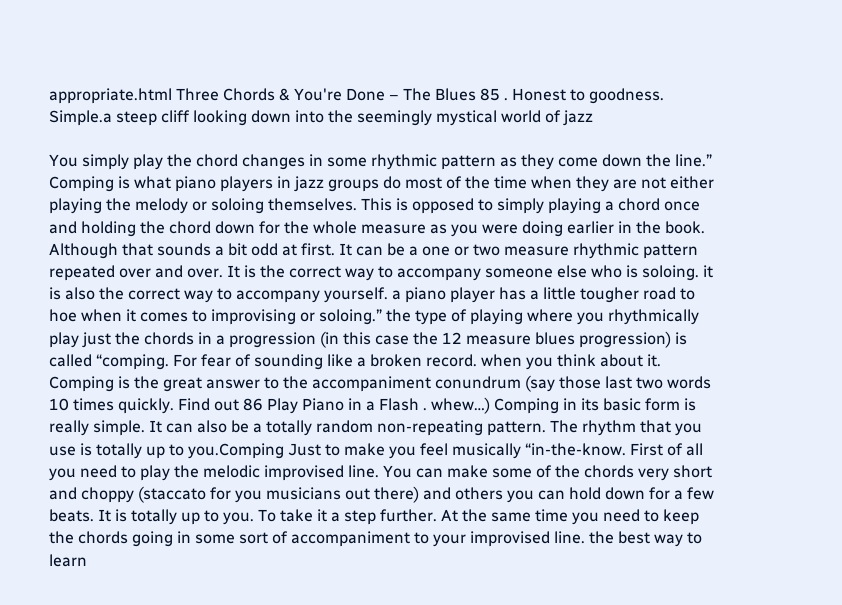appropriate.html Three Chords & You're Done – The Blues 85 . Honest to goodness. Simple.a steep cliff looking down into the seemingly mystical world of jazz

You simply play the chord changes in some rhythmic pattern as they come down the line.” Comping is what piano players in jazz groups do most of the time when they are not either playing the melody or soloing themselves. This is opposed to simply playing a chord once and holding the chord down for the whole measure as you were doing earlier in the book. Although that sounds a bit odd at first. It can be a one or two measure rhythmic pattern repeated over and over. It is the correct way to accompany someone else who is soloing. it is also the correct way to accompany yourself. a piano player has a little tougher road to hoe when it comes to improvising or soloing.” the type of playing where you rhythmically play just the chords in a progression (in this case the 12 measure blues progression) is called “comping. For fear of sounding like a broken record. when you think about it. Comping is the great answer to the accompaniment conundrum (say those last two words 10 times quickly. Find out 86 Play Piano in a Flash . whew…) Comping in its basic form is really simple. It can also be a totally random non-repeating pattern. The rhythm that you use is totally up to you.Comping Just to make you feel musically “in-the-know. First of all you need to play the melodic improvised line. You can make some of the chords very short and choppy (staccato for you musicians out there) and others you can hold down for a few beats. It is totally up to you. To take it a step further. At the same time you need to keep the chords going in some sort of accompaniment to your improvised line. the best way to learn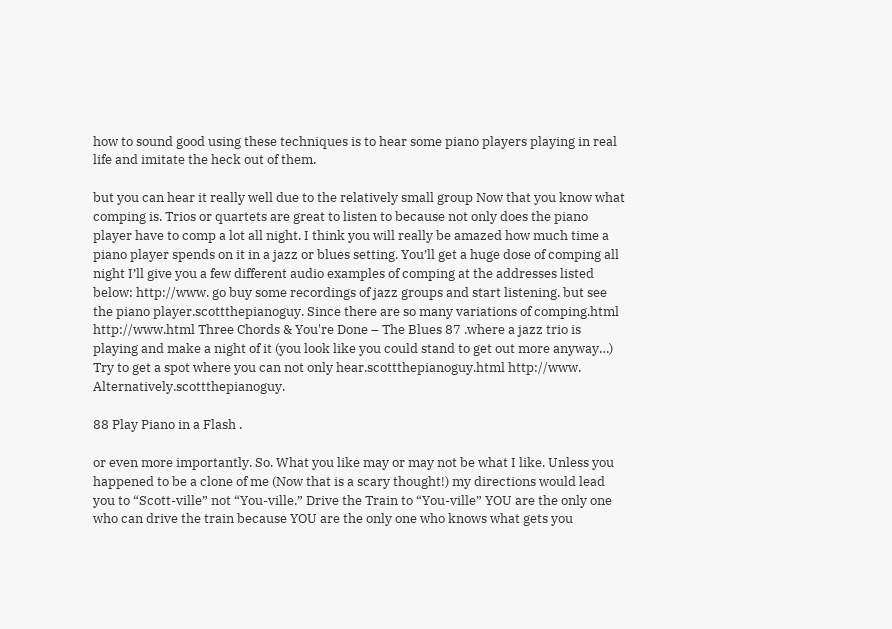how to sound good using these techniques is to hear some piano players playing in real life and imitate the heck out of them.

but you can hear it really well due to the relatively small group Now that you know what comping is. Trios or quartets are great to listen to because not only does the piano player have to comp a lot all night. I think you will really be amazed how much time a piano player spends on it in a jazz or blues setting. You’ll get a huge dose of comping all night I’ll give you a few different audio examples of comping at the addresses listed below: http://www. go buy some recordings of jazz groups and start listening. but see the piano player.scottthepianoguy. Since there are so many variations of comping.html http://www.html Three Chords & You're Done – The Blues 87 .where a jazz trio is playing and make a night of it (you look like you could stand to get out more anyway…) Try to get a spot where you can not only hear.scottthepianoguy.html http://www. Alternatively.scottthepianoguy.

88 Play Piano in a Flash .

or even more importantly. So. What you like may or may not be what I like. Unless you happened to be a clone of me (Now that is a scary thought!) my directions would lead you to “Scott-ville” not “You-ville.” Drive the Train to “You-ville” YOU are the only one who can drive the train because YOU are the only one who knows what gets you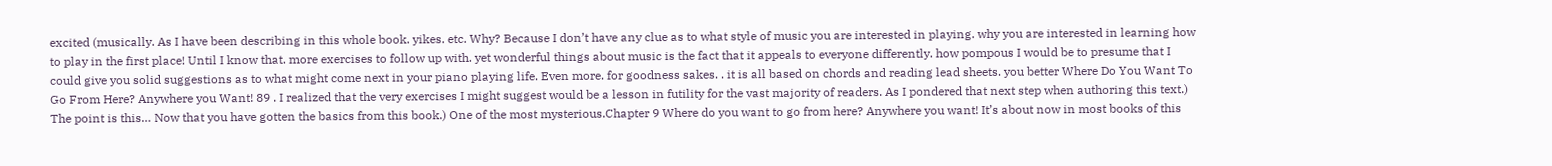excited (musically. As I have been describing in this whole book. yikes. etc. Why? Because I don’t have any clue as to what style of music you are interested in playing. why you are interested in learning how to play in the first place! Until I know that. more exercises to follow up with. yet wonderful things about music is the fact that it appeals to everyone differently. how pompous I would be to presume that I could give you solid suggestions as to what might come next in your piano playing life. Even more. for goodness sakes. . it is all based on chords and reading lead sheets. you better Where Do You Want To Go From Here? Anywhere you Want! 89 . I realized that the very exercises I might suggest would be a lesson in futility for the vast majority of readers. As I pondered that next step when authoring this text.) The point is this… Now that you have gotten the basics from this book.) One of the most mysterious.Chapter 9 Where do you want to go from here? Anywhere you want! It’s about now in most books of this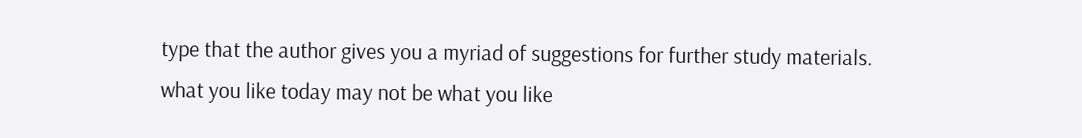type that the author gives you a myriad of suggestions for further study materials. what you like today may not be what you like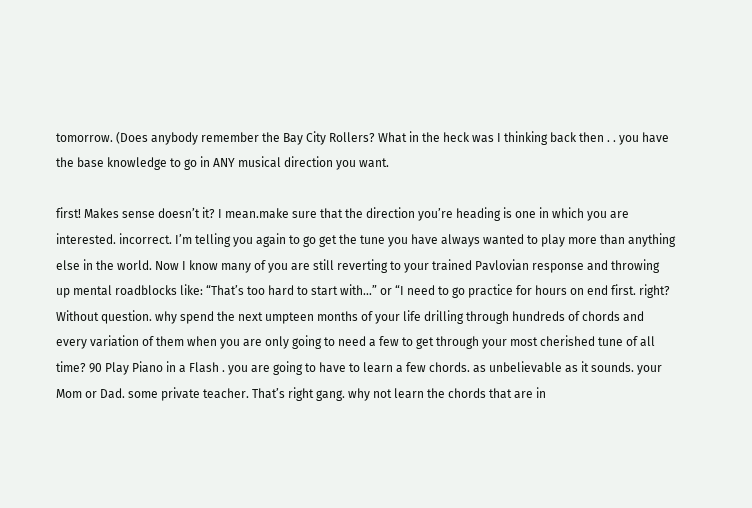tomorrow. (Does anybody remember the Bay City Rollers? What in the heck was I thinking back then . . you have the base knowledge to go in ANY musical direction you want.

first! Makes sense doesn’t it? I mean.make sure that the direction you’re heading is one in which you are interested. incorrect. I’m telling you again to go get the tune you have always wanted to play more than anything else in the world. Now I know many of you are still reverting to your trained Pavlovian response and throwing up mental roadblocks like: “That’s too hard to start with…” or “I need to go practice for hours on end first. right? Without question. why spend the next umpteen months of your life drilling through hundreds of chords and every variation of them when you are only going to need a few to get through your most cherished tune of all time? 90 Play Piano in a Flash . you are going to have to learn a few chords. as unbelievable as it sounds. your Mom or Dad. some private teacher. That’s right gang. why not learn the chords that are in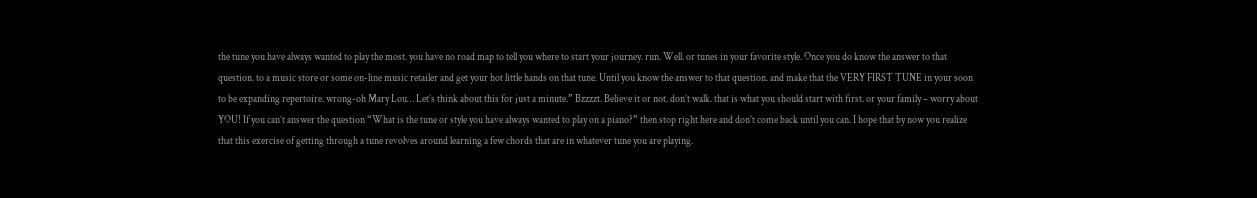the tune you have always wanted to play the most. you have no road map to tell you where to start your journey. run. Well. or tunes in your favorite style. Once you do know the answer to that question. to a music store or some on-line music retailer and get your hot little hands on that tune. Until you know the answer to that question. and make that the VERY FIRST TUNE in your soon to be expanding repertoire. wrong-oh Mary Lou… Let’s think about this for just a minute.” Bzzzzt. Believe it or not. don’t walk. that is what you should start with first. or your family – worry about YOU! If you can’t answer the question “What is the tune or style you have always wanted to play on a piano?” then stop right here and don’t come back until you can. I hope that by now you realize that this exercise of getting through a tune revolves around learning a few chords that are in whatever tune you are playing.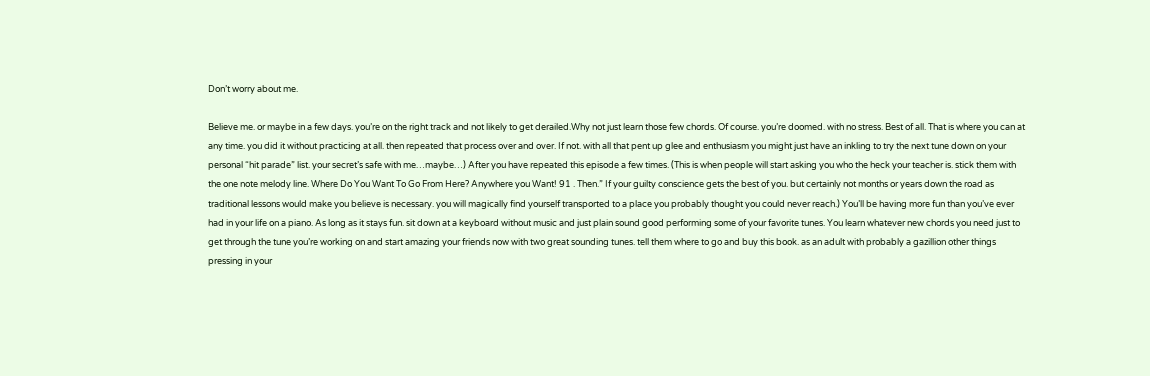Don’t worry about me.

Believe me. or maybe in a few days. you’re on the right track and not likely to get derailed.Why not just learn those few chords. Of course. you’re doomed. with no stress. Best of all. That is where you can at any time. you did it without practicing at all. then repeated that process over and over. If not. with all that pent up glee and enthusiasm you might just have an inkling to try the next tune down on your personal “hit parade” list. your secret’s safe with me…maybe…) After you have repeated this episode a few times. (This is when people will start asking you who the heck your teacher is. stick them with the one note melody line. Where Do You Want To Go From Here? Anywhere you Want! 91 . Then.” If your guilty conscience gets the best of you. but certainly not months or years down the road as traditional lessons would make you believe is necessary. you will magically find yourself transported to a place you probably thought you could never reach.) You’ll be having more fun than you’ve ever had in your life on a piano. As long as it stays fun. sit down at a keyboard without music and just plain sound good performing some of your favorite tunes. You learn whatever new chords you need just to get through the tune you’re working on and start amazing your friends now with two great sounding tunes. tell them where to go and buy this book. as an adult with probably a gazillion other things pressing in your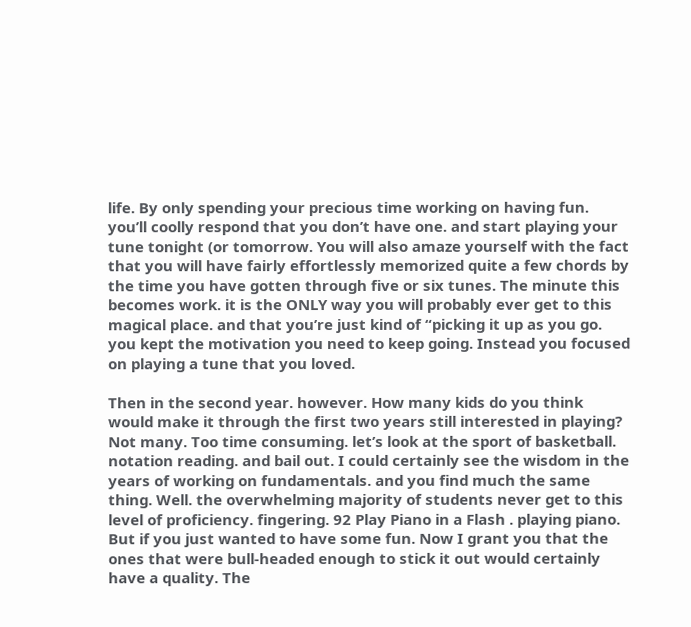life. By only spending your precious time working on having fun. you’ll coolly respond that you don’t have one. and start playing your tune tonight (or tomorrow. You will also amaze yourself with the fact that you will have fairly effortlessly memorized quite a few chords by the time you have gotten through five or six tunes. The minute this becomes work. it is the ONLY way you will probably ever get to this magical place. and that you’re just kind of “picking it up as you go. you kept the motivation you need to keep going. Instead you focused on playing a tune that you loved.

Then in the second year. however. How many kids do you think would make it through the first two years still interested in playing? Not many. Too time consuming. let’s look at the sport of basketball. notation reading. and bail out. I could certainly see the wisdom in the years of working on fundamentals. and you find much the same thing. Well. the overwhelming majority of students never get to this level of proficiency. fingering. 92 Play Piano in a Flash . playing piano. But if you just wanted to have some fun. Now I grant you that the ones that were bull-headed enough to stick it out would certainly have a quality. The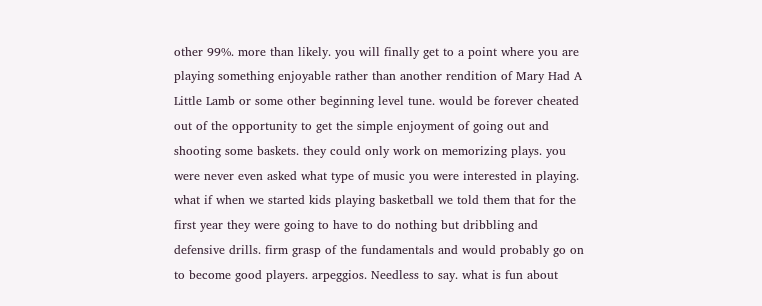other 99%. more than likely. you will finally get to a point where you are playing something enjoyable rather than another rendition of Mary Had A Little Lamb or some other beginning level tune. would be forever cheated out of the opportunity to get the simple enjoyment of going out and shooting some baskets. they could only work on memorizing plays. you were never even asked what type of music you were interested in playing. what if when we started kids playing basketball we told them that for the first year they were going to have to do nothing but dribbling and defensive drills. firm grasp of the fundamentals and would probably go on to become good players. arpeggios. Needless to say. what is fun about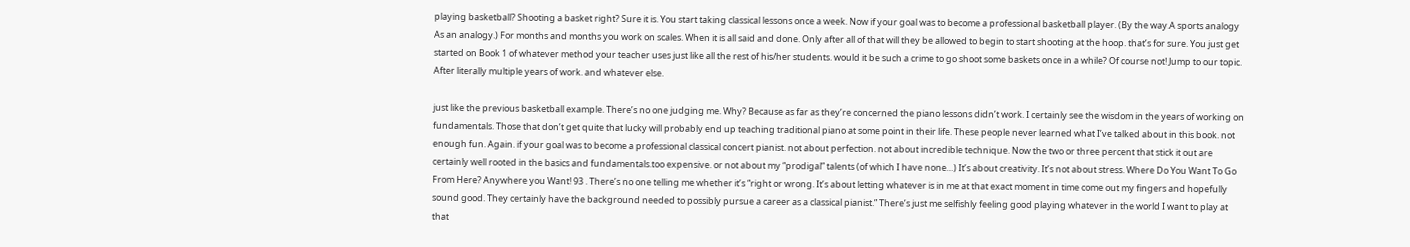playing basketball? Shooting a basket right? Sure it is. You start taking classical lessons once a week. Now if your goal was to become a professional basketball player. (By the way.A sports analogy As an analogy.) For months and months you work on scales. When it is all said and done. Only after all of that will they be allowed to begin to start shooting at the hoop. that’s for sure. You just get started on Book 1 of whatever method your teacher uses just like all the rest of his/her students. would it be such a crime to go shoot some baskets once in a while? Of course not! Jump to our topic. After literally multiple years of work. and whatever else.

just like the previous basketball example. There’s no one judging me. Why? Because as far as they’re concerned the piano lessons didn’t work. I certainly see the wisdom in the years of working on fundamentals. Those that don’t get quite that lucky will probably end up teaching traditional piano at some point in their life. These people never learned what I’ve talked about in this book. not enough fun. Again. if your goal was to become a professional classical concert pianist. not about perfection. not about incredible technique. Now the two or three percent that stick it out are certainly well rooted in the basics and fundamentals.too expensive. or not about my “prodigal” talents (of which I have none…) It’s about creativity. It’s not about stress. Where Do You Want To Go From Here? Anywhere you Want! 93 . There’s no one telling me whether it’s “right or wrong. It’s about letting whatever is in me at that exact moment in time come out my fingers and hopefully sound good. They certainly have the background needed to possibly pursue a career as a classical pianist.” There’s just me selfishly feeling good playing whatever in the world I want to play at that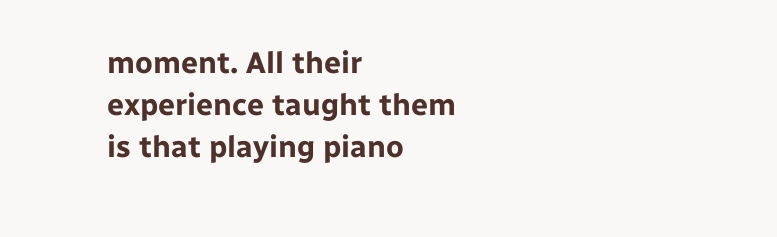moment. All their experience taught them is that playing piano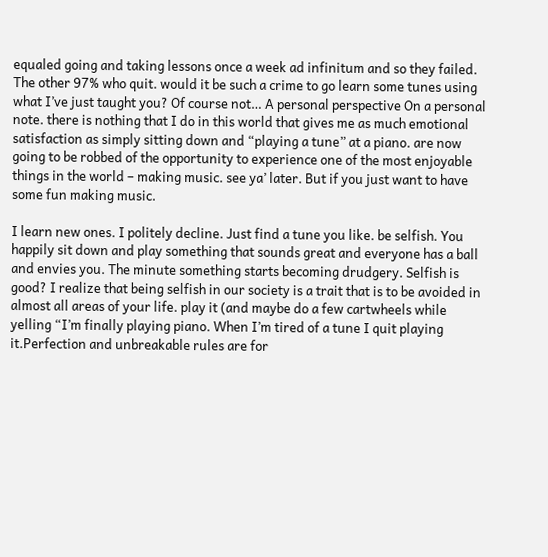equaled going and taking lessons once a week ad infinitum and so they failed. The other 97% who quit. would it be such a crime to go learn some tunes using what I’ve just taught you? Of course not… A personal perspective On a personal note. there is nothing that I do in this world that gives me as much emotional satisfaction as simply sitting down and “playing a tune” at a piano. are now going to be robbed of the opportunity to experience one of the most enjoyable things in the world – making music. see ya’ later. But if you just want to have some fun making music.

I learn new ones. I politely decline. Just find a tune you like. be selfish. You happily sit down and play something that sounds great and everyone has a ball and envies you. The minute something starts becoming drudgery. Selfish is good? I realize that being selfish in our society is a trait that is to be avoided in almost all areas of your life. play it (and maybe do a few cartwheels while yelling “I’m finally playing piano. When I’m tired of a tune I quit playing it.Perfection and unbreakable rules are for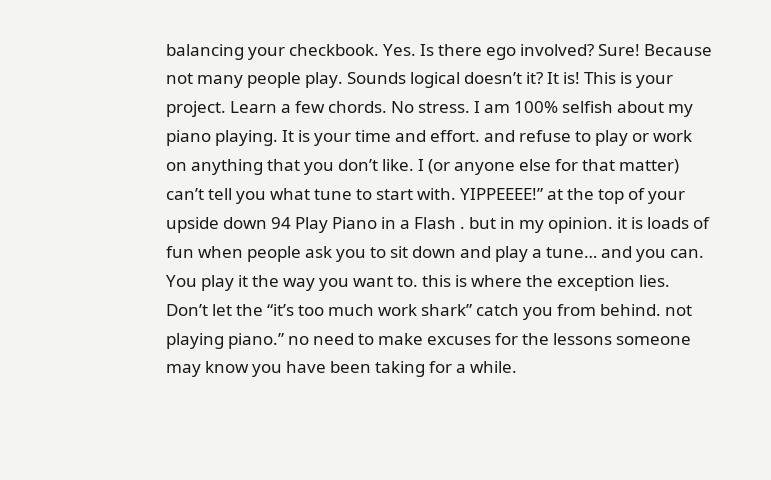balancing your checkbook. Yes. Is there ego involved? Sure! Because not many people play. Sounds logical doesn’t it? It is! This is your project. Learn a few chords. No stress. I am 100% selfish about my piano playing. It is your time and effort. and refuse to play or work on anything that you don’t like. I (or anyone else for that matter) can’t tell you what tune to start with. YIPPEEEE!” at the top of your upside down 94 Play Piano in a Flash . but in my opinion. it is loads of fun when people ask you to sit down and play a tune… and you can. You play it the way you want to. this is where the exception lies. Don’t let the “it’s too much work shark” catch you from behind. not playing piano.” no need to make excuses for the lessons someone may know you have been taking for a while.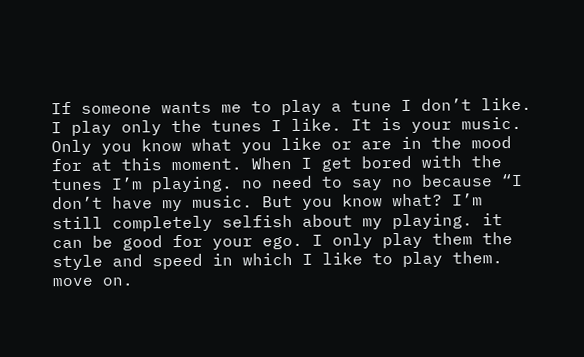If someone wants me to play a tune I don’t like. I play only the tunes I like. It is your music. Only you know what you like or are in the mood for at this moment. When I get bored with the tunes I’m playing. no need to say no because “I don’t have my music. But you know what? I’m still completely selfish about my playing. it can be good for your ego. I only play them the style and speed in which I like to play them. move on.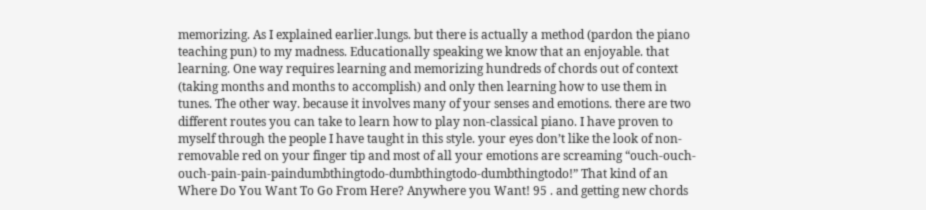memorizing. As I explained earlier.lungs. but there is actually a method (pardon the piano teaching pun) to my madness. Educationally speaking we know that an enjoyable. that learning. One way requires learning and memorizing hundreds of chords out of context (taking months and months to accomplish) and only then learning how to use them in tunes. The other way. because it involves many of your senses and emotions. there are two different routes you can take to learn how to play non-classical piano. I have proven to myself through the people I have taught in this style. your eyes don’t like the look of non-removable red on your finger tip and most of all your emotions are screaming “ouch-ouch-ouch-pain-pain-paindumbthingtodo-dumbthingtodo-dumbthingtodo!” That kind of an Where Do You Want To Go From Here? Anywhere you Want! 95 . and getting new chords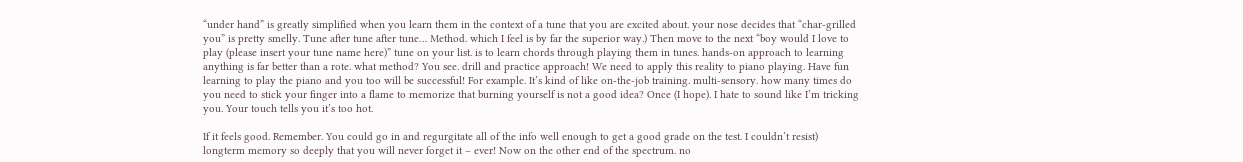“under hand” is greatly simplified when you learn them in the context of a tune that you are excited about. your nose decides that “char-grilled you” is pretty smelly. Tune after tune after tune… Method. which I feel is by far the superior way.) Then move to the next “boy would I love to play (please insert your tune name here)” tune on your list. is to learn chords through playing them in tunes. hands-on approach to learning anything is far better than a rote. what method? You see. drill and practice approach! We need to apply this reality to piano playing. Have fun learning to play the piano and you too will be successful! For example. It’s kind of like on-the-job training. multi-sensory. how many times do you need to stick your finger into a flame to memorize that burning yourself is not a good idea? Once (I hope). I hate to sound like I’m tricking you. Your touch tells you it’s too hot.

If it feels good. Remember. You could go in and regurgitate all of the info well enough to get a good grade on the test. I couldn’t resist) longterm memory so deeply that you will never forget it – ever! Now on the other end of the spectrum. no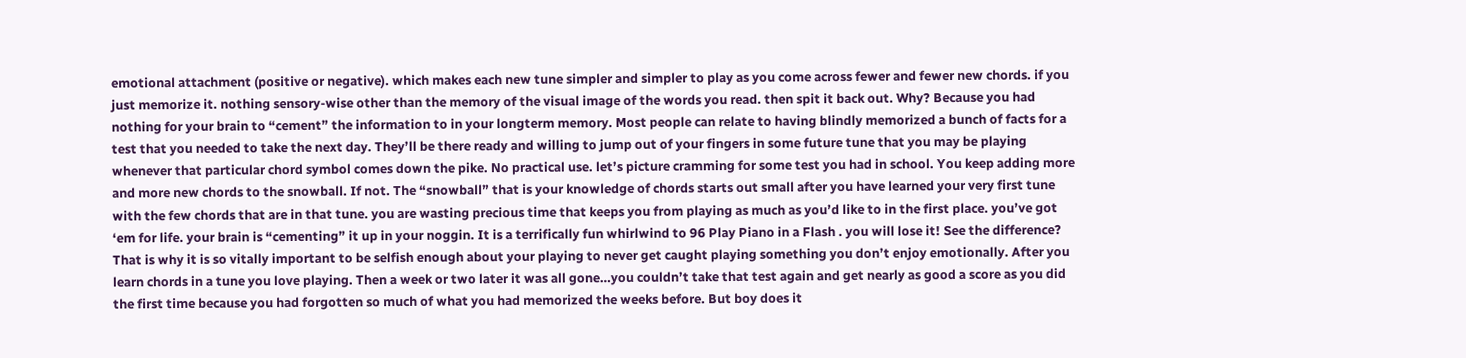emotional attachment (positive or negative). which makes each new tune simpler and simpler to play as you come across fewer and fewer new chords. if you just memorize it. nothing sensory-wise other than the memory of the visual image of the words you read. then spit it back out. Why? Because you had nothing for your brain to “cement” the information to in your longterm memory. Most people can relate to having blindly memorized a bunch of facts for a test that you needed to take the next day. They’ll be there ready and willing to jump out of your fingers in some future tune that you may be playing whenever that particular chord symbol comes down the pike. No practical use. let’s picture cramming for some test you had in school. You keep adding more and more new chords to the snowball. If not. The “snowball” that is your knowledge of chords starts out small after you have learned your very first tune with the few chords that are in that tune. you are wasting precious time that keeps you from playing as much as you’d like to in the first place. you’ve got ‘em for life. your brain is “cementing” it up in your noggin. It is a terrifically fun whirlwind to 96 Play Piano in a Flash . you will lose it! See the difference? That is why it is so vitally important to be selfish enough about your playing to never get caught playing something you don’t enjoy emotionally. After you learn chords in a tune you love playing. Then a week or two later it was all gone…you couldn’t take that test again and get nearly as good a score as you did the first time because you had forgotten so much of what you had memorized the weeks before. But boy does it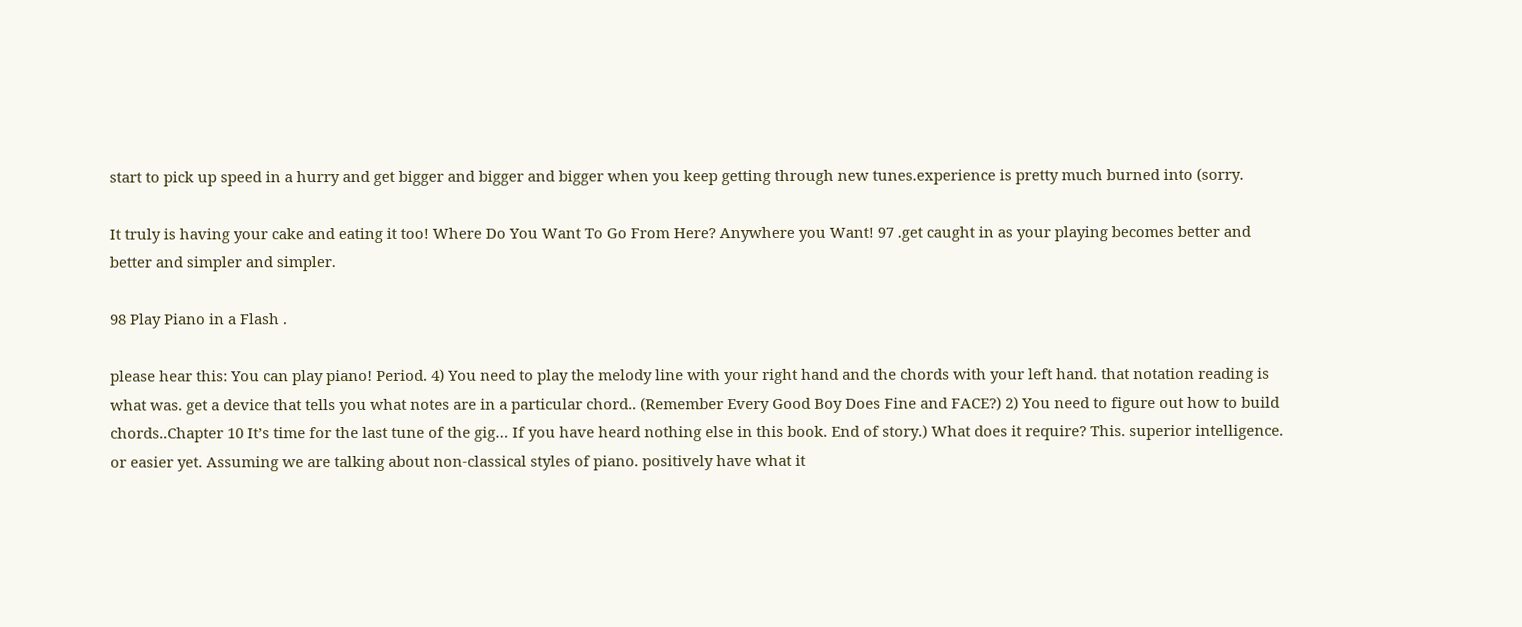start to pick up speed in a hurry and get bigger and bigger and bigger when you keep getting through new tunes.experience is pretty much burned into (sorry.

It truly is having your cake and eating it too! Where Do You Want To Go From Here? Anywhere you Want! 97 .get caught in as your playing becomes better and better and simpler and simpler.

98 Play Piano in a Flash .

please hear this: You can play piano! Period. 4) You need to play the melody line with your right hand and the chords with your left hand. that notation reading is what was. get a device that tells you what notes are in a particular chord.. (Remember Every Good Boy Does Fine and FACE?) 2) You need to figure out how to build chords..Chapter 10 It’s time for the last tune of the gig… If you have heard nothing else in this book. End of story.) What does it require? This. superior intelligence. or easier yet. Assuming we are talking about non-classical styles of piano. positively have what it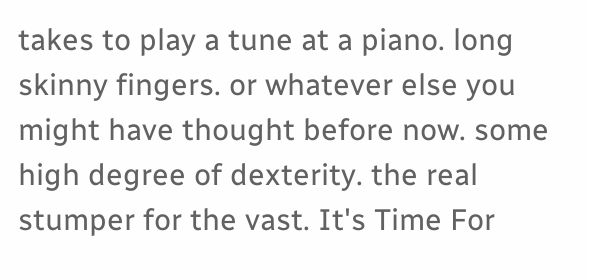takes to play a tune at a piano. long skinny fingers. or whatever else you might have thought before now. some high degree of dexterity. the real stumper for the vast. It's Time For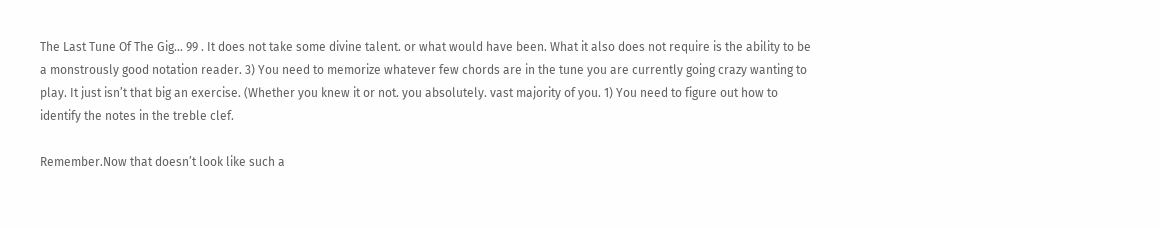The Last Tune Of The Gig… 99 . It does not take some divine talent. or what would have been. What it also does not require is the ability to be a monstrously good notation reader. 3) You need to memorize whatever few chords are in the tune you are currently going crazy wanting to play. It just isn’t that big an exercise. (Whether you knew it or not. you absolutely. vast majority of you. 1) You need to figure out how to identify the notes in the treble clef.

Remember.Now that doesn’t look like such a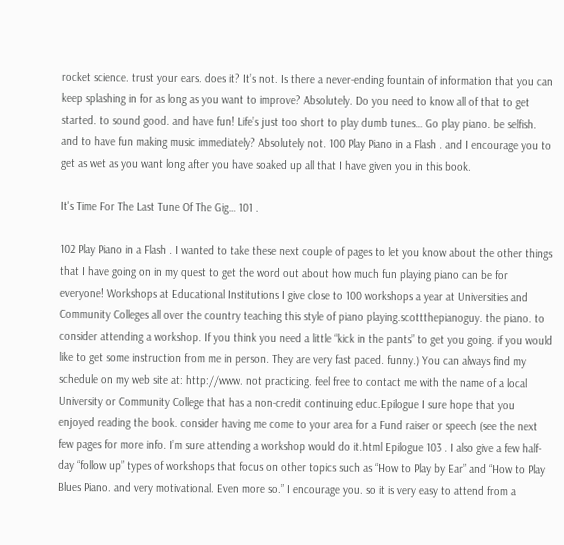rocket science. trust your ears. does it? It’s not. Is there a never-ending fountain of information that you can keep splashing in for as long as you want to improve? Absolutely. Do you need to know all of that to get started. to sound good. and have fun! Life’s just too short to play dumb tunes… Go play piano. be selfish. and to have fun making music immediately? Absolutely not. 100 Play Piano in a Flash . and I encourage you to get as wet as you want long after you have soaked up all that I have given you in this book.

It's Time For The Last Tune Of The Gig… 101 .

102 Play Piano in a Flash . I wanted to take these next couple of pages to let you know about the other things that I have going on in my quest to get the word out about how much fun playing piano can be for everyone! Workshops at Educational Institutions I give close to 100 workshops a year at Universities and Community Colleges all over the country teaching this style of piano playing.scottthepianoguy. the piano. to consider attending a workshop. If you think you need a little “kick in the pants” to get you going. if you would like to get some instruction from me in person. They are very fast paced. funny.) You can always find my schedule on my web site at: http://www. not practicing. feel free to contact me with the name of a local University or Community College that has a non-credit continuing educ.Epilogue I sure hope that you enjoyed reading the book. consider having me come to your area for a Fund raiser or speech (see the next few pages for more info. I’m sure attending a workshop would do it.html Epilogue 103 . I also give a few half-day “follow up” types of workshops that focus on other topics such as “How to Play by Ear” and “How to Play Blues Piano. and very motivational. Even more so.” I encourage you. so it is very easy to attend from a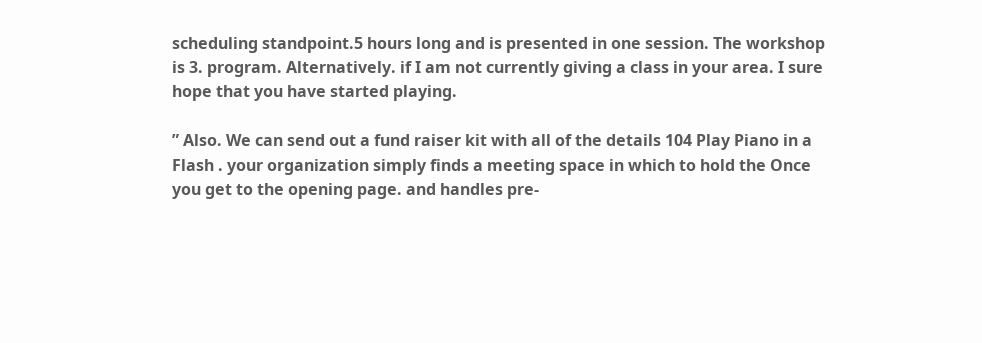scheduling standpoint.5 hours long and is presented in one session. The workshop is 3. program. Alternatively. if I am not currently giving a class in your area. I sure hope that you have started playing.

” Also. We can send out a fund raiser kit with all of the details 104 Play Piano in a Flash . your organization simply finds a meeting space in which to hold the Once you get to the opening page. and handles pre-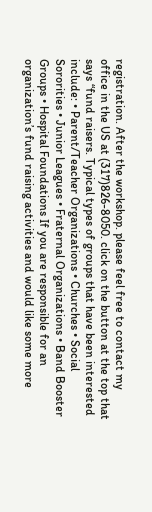registration. After the workshop. please feel free to contact my office in the US at (317)826-8050. click on the button at the top that says “fund raisers. Typical types of groups that have been interested include: • Parent/Teacher Organizations • Churches • Social Sororities • Junior Leagues • Fraternal Organizations • Band Booster Groups • Hospital Foundations If you are responsible for an organization’s fund raising activities and would like some more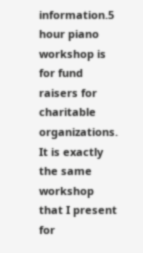information.5 hour piano workshop is for fund raisers for charitable organizations. It is exactly the same workshop that I present for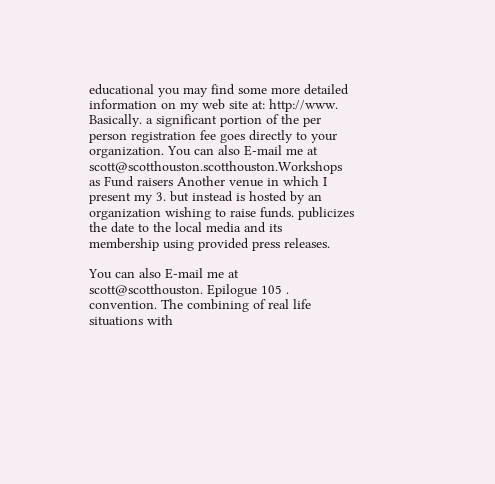educational you may find some more detailed information on my web site at: http://www. Basically. a significant portion of the per person registration fee goes directly to your organization. You can also E-mail me at scott@scotthouston.scotthouston.Workshops as Fund raisers Another venue in which I present my 3. but instead is hosted by an organization wishing to raise funds. publicizes the date to the local media and its membership using provided press releases.

You can also E-mail me at scott@scotthouston. Epilogue 105 . convention. The combining of real life situations with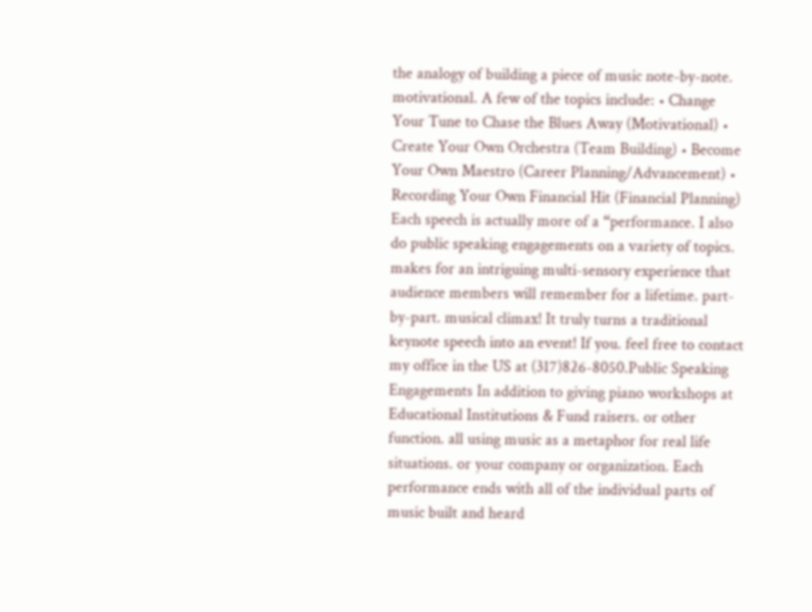the analogy of building a piece of music note-by-note. motivational. A few of the topics include: • Change Your Tune to Chase the Blues Away (Motivational) • Create Your Own Orchestra (Team Building) • Become Your Own Maestro (Career Planning/Advancement) • Recording Your Own Financial Hit (Financial Planning) Each speech is actually more of a “performance. I also do public speaking engagements on a variety of topics. makes for an intriguing multi-sensory experience that audience members will remember for a lifetime. part-by-part. musical climax! It truly turns a traditional keynote speech into an event! If you. feel free to contact my office in the US at (317)826-8050.Public Speaking Engagements In addition to giving piano workshops at Educational Institutions & Fund raisers. or other function. all using music as a metaphor for real life situations. or your company or organization. Each performance ends with all of the individual parts of music built and heard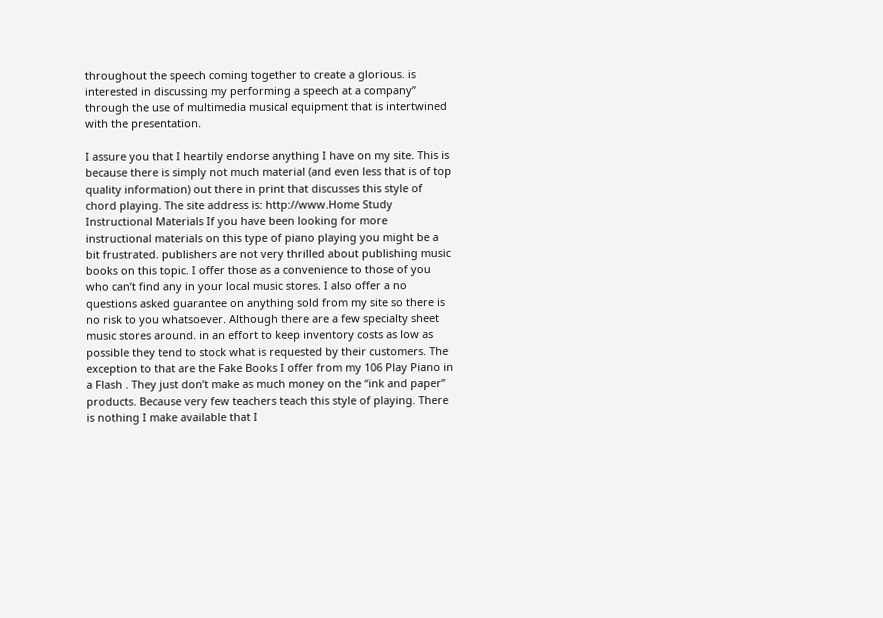throughout the speech coming together to create a glorious. is interested in discussing my performing a speech at a company” through the use of multimedia musical equipment that is intertwined with the presentation.

I assure you that I heartily endorse anything I have on my site. This is because there is simply not much material (and even less that is of top quality information) out there in print that discusses this style of chord playing. The site address is: http://www.Home Study Instructional Materials If you have been looking for more instructional materials on this type of piano playing you might be a bit frustrated. publishers are not very thrilled about publishing music books on this topic. I offer those as a convenience to those of you who can’t find any in your local music stores. I also offer a no questions asked guarantee on anything sold from my site so there is no risk to you whatsoever. Although there are a few specialty sheet music stores around. in an effort to keep inventory costs as low as possible they tend to stock what is requested by their customers. The exception to that are the Fake Books I offer from my 106 Play Piano in a Flash . They just don’t make as much money on the “ink and paper” products. Because very few teachers teach this style of playing. There is nothing I make available that I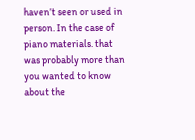haven’t seen or used in person. In the case of piano materials. that was probably more than you wanted to know about the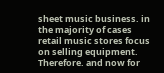sheet music business. in the majority of cases retail music stores focus on selling equipment. Therefore. and now for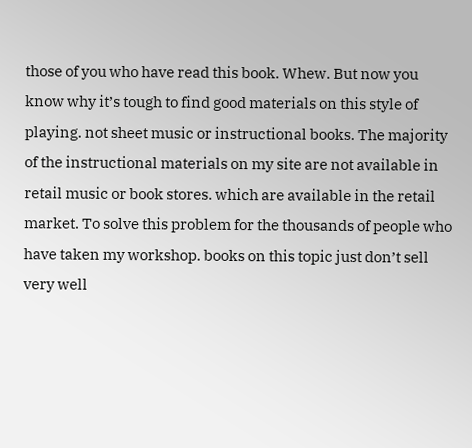those of you who have read this book. Whew. But now you know why it’s tough to find good materials on this style of playing. not sheet music or instructional books. The majority of the instructional materials on my site are not available in retail music or book stores. which are available in the retail market. To solve this problem for the thousands of people who have taken my workshop. books on this topic just don’t sell very well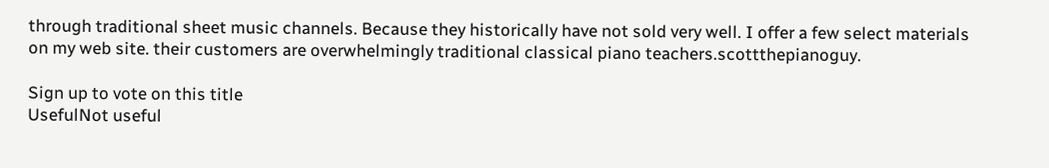through traditional sheet music channels. Because they historically have not sold very well. I offer a few select materials on my web site. their customers are overwhelmingly traditional classical piano teachers.scottthepianoguy.

Sign up to vote on this title
UsefulNot useful